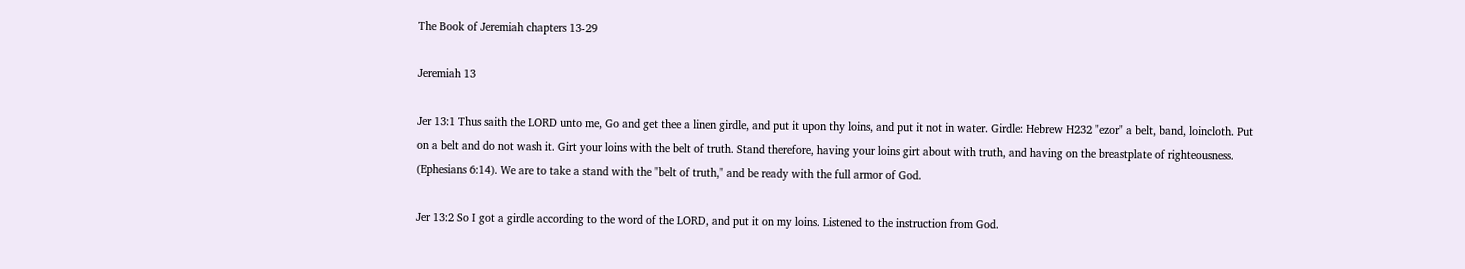The Book of Jeremiah chapters 13-29

Jeremiah 13

Jer 13:1 Thus saith the LORD unto me, Go and get thee a linen girdle, and put it upon thy loins, and put it not in water. Girdle: Hebrew H232 "ezor" a belt, band, loincloth. Put on a belt and do not wash it. Girt your loins with the belt of truth. Stand therefore, having your loins girt about with truth, and having on the breastplate of righteousness. (Ephesians 6:14). We are to take a stand with the "belt of truth," and be ready with the full armor of God.

Jer 13:2 So I got a girdle according to the word of the LORD, and put it on my loins. Listened to the instruction from God.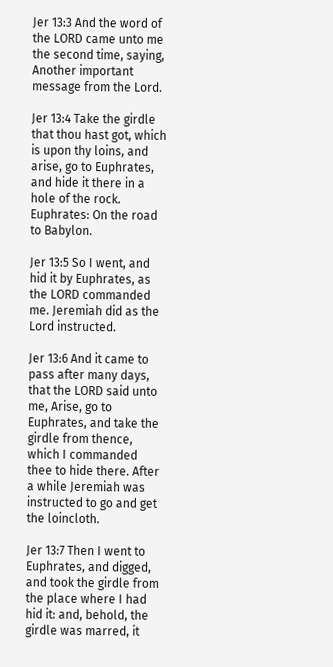Jer 13:3 And the word of the LORD came unto me the second time, saying, Another important message from the Lord.

Jer 13:4 Take the girdle that thou hast got, which is upon thy loins, and arise, go to Euphrates, and hide it there in a hole of the rock. Euphrates: On the road to Babylon.

Jer 13:5 So I went, and hid it by Euphrates, as the LORD commanded me. Jeremiah did as the Lord instructed.

Jer 13:6 And it came to pass after many days, that the LORD said unto me, Arise, go to Euphrates, and take the girdle from thence, which I commanded thee to hide there. After a while Jeremiah was instructed to go and get the loincloth.

Jer 13:7 Then I went to Euphrates, and digged, and took the girdle from the place where I had hid it: and, behold, the girdle was marred, it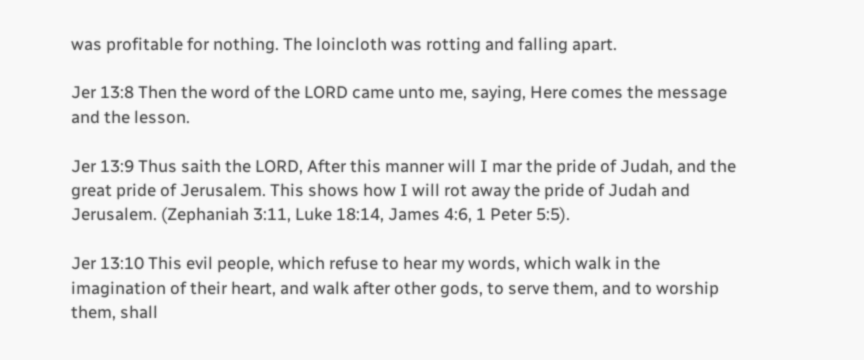was profitable for nothing. The loincloth was rotting and falling apart.

Jer 13:8 Then the word of the LORD came unto me, saying, Here comes the message and the lesson.

Jer 13:9 Thus saith the LORD, After this manner will I mar the pride of Judah, and the great pride of Jerusalem. This shows how I will rot away the pride of Judah and Jerusalem. (Zephaniah 3:11, Luke 18:14, James 4:6, 1 Peter 5:5).

Jer 13:10 This evil people, which refuse to hear my words, which walk in the imagination of their heart, and walk after other gods, to serve them, and to worship them, shall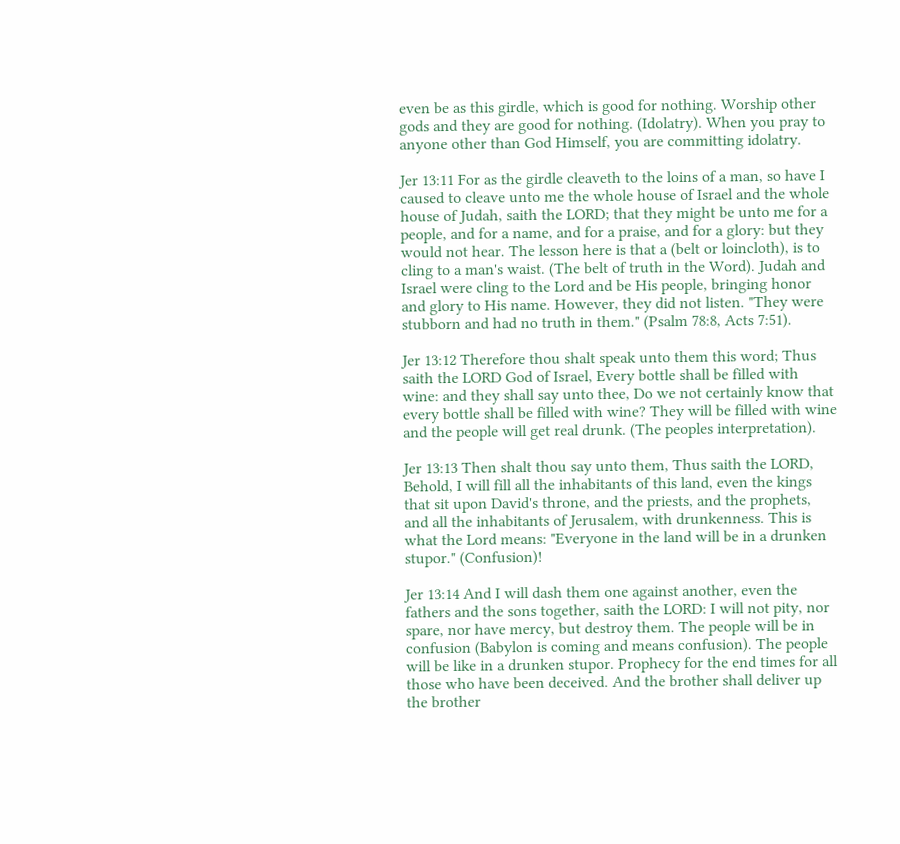even be as this girdle, which is good for nothing. Worship other gods and they are good for nothing. (Idolatry). When you pray to anyone other than God Himself, you are committing idolatry.

Jer 13:11 For as the girdle cleaveth to the loins of a man, so have I caused to cleave unto me the whole house of Israel and the whole house of Judah, saith the LORD; that they might be unto me for a people, and for a name, and for a praise, and for a glory: but they would not hear. The lesson here is that a (belt or loincloth), is to cling to a man's waist. (The belt of truth in the Word). Judah and Israel were cling to the Lord and be His people, bringing honor and glory to His name. However, they did not listen. "They were stubborn and had no truth in them." (Psalm 78:8, Acts 7:51).

Jer 13:12 Therefore thou shalt speak unto them this word; Thus saith the LORD God of Israel, Every bottle shall be filled with wine: and they shall say unto thee, Do we not certainly know that every bottle shall be filled with wine? They will be filled with wine and the people will get real drunk. (The peoples interpretation).

Jer 13:13 Then shalt thou say unto them, Thus saith the LORD, Behold, I will fill all the inhabitants of this land, even the kings that sit upon David's throne, and the priests, and the prophets, and all the inhabitants of Jerusalem, with drunkenness. This is what the Lord means: "Everyone in the land will be in a drunken stupor." (Confusion)!

Jer 13:14 And I will dash them one against another, even the fathers and the sons together, saith the LORD: I will not pity, nor spare, nor have mercy, but destroy them. The people will be in confusion (Babylon is coming and means confusion). The people will be like in a drunken stupor. Prophecy for the end times for all those who have been deceived. And the brother shall deliver up the brother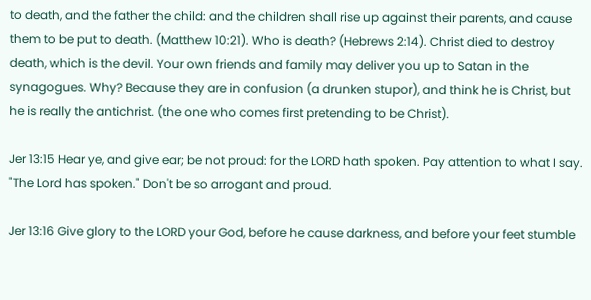to death, and the father the child: and the children shall rise up against their parents, and cause them to be put to death. (Matthew 10:21). Who is death? (Hebrews 2:14). Christ died to destroy death, which is the devil. Your own friends and family may deliver you up to Satan in the synagogues. Why? Because they are in confusion (a drunken stupor), and think he is Christ, but he is really the antichrist. (the one who comes first pretending to be Christ).

Jer 13:15 Hear ye, and give ear; be not proud: for the LORD hath spoken. Pay attention to what I say. "The Lord has spoken." Don't be so arrogant and proud.

Jer 13:16 Give glory to the LORD your God, before he cause darkness, and before your feet stumble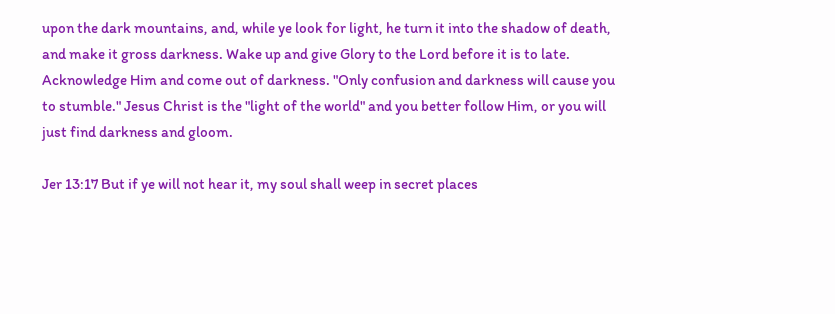upon the dark mountains, and, while ye look for light, he turn it into the shadow of death, and make it gross darkness. Wake up and give Glory to the Lord before it is to late. Acknowledge Him and come out of darkness. "Only confusion and darkness will cause you to stumble." Jesus Christ is the "light of the world" and you better follow Him, or you will just find darkness and gloom.

Jer 13:17 But if ye will not hear it, my soul shall weep in secret places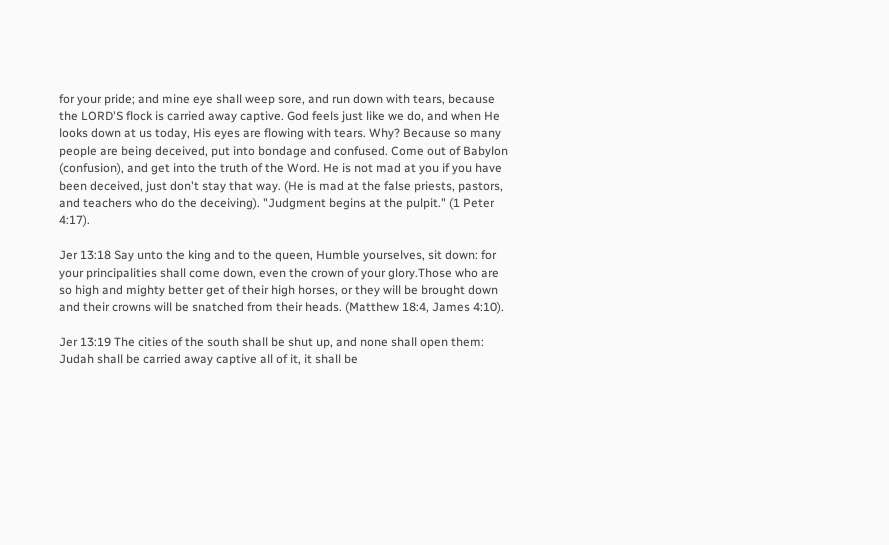for your pride; and mine eye shall weep sore, and run down with tears, because the LORD'S flock is carried away captive. God feels just like we do, and when He looks down at us today, His eyes are flowing with tears. Why? Because so many people are being deceived, put into bondage and confused. Come out of Babylon (confusion), and get into the truth of the Word. He is not mad at you if you have been deceived, just don't stay that way. (He is mad at the false priests, pastors, and teachers who do the deceiving). "Judgment begins at the pulpit." (1 Peter 4:17).

Jer 13:18 Say unto the king and to the queen, Humble yourselves, sit down: for your principalities shall come down, even the crown of your glory.Those who are so high and mighty better get of their high horses, or they will be brought down and their crowns will be snatched from their heads. (Matthew 18:4, James 4:10).

Jer 13:19 The cities of the south shall be shut up, and none shall open them: Judah shall be carried away captive all of it, it shall be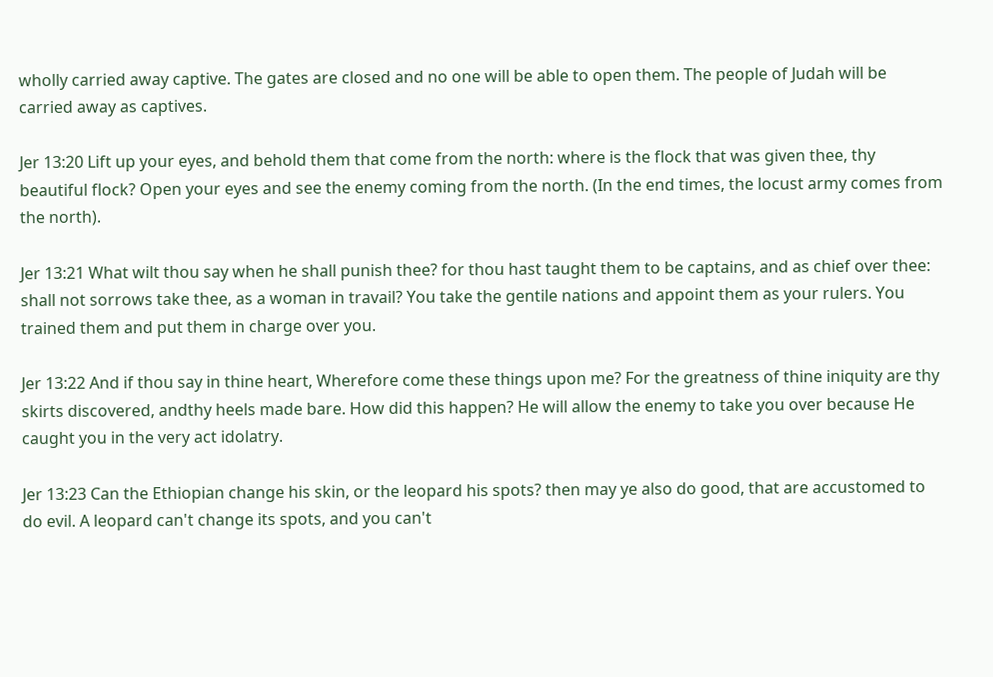wholly carried away captive. The gates are closed and no one will be able to open them. The people of Judah will be carried away as captives.

Jer 13:20 Lift up your eyes, and behold them that come from the north: where is the flock that was given thee, thy beautiful flock? Open your eyes and see the enemy coming from the north. (In the end times, the locust army comes from the north).

Jer 13:21 What wilt thou say when he shall punish thee? for thou hast taught them to be captains, and as chief over thee: shall not sorrows take thee, as a woman in travail? You take the gentile nations and appoint them as your rulers. You trained them and put them in charge over you.

Jer 13:22 And if thou say in thine heart, Wherefore come these things upon me? For the greatness of thine iniquity are thy skirts discovered, andthy heels made bare. How did this happen? He will allow the enemy to take you over because He caught you in the very act idolatry.

Jer 13:23 Can the Ethiopian change his skin, or the leopard his spots? then may ye also do good, that are accustomed to do evil. A leopard can't change its spots, and you can't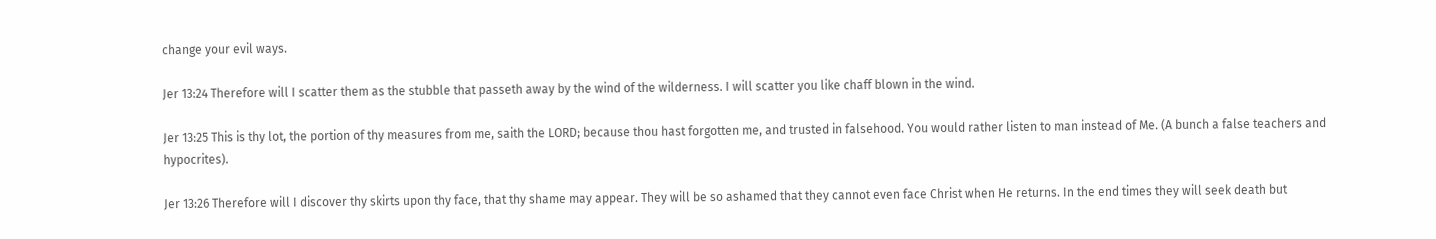change your evil ways.

Jer 13:24 Therefore will I scatter them as the stubble that passeth away by the wind of the wilderness. I will scatter you like chaff blown in the wind.

Jer 13:25 This is thy lot, the portion of thy measures from me, saith the LORD; because thou hast forgotten me, and trusted in falsehood. You would rather listen to man instead of Me. (A bunch a false teachers and hypocrites).

Jer 13:26 Therefore will I discover thy skirts upon thy face, that thy shame may appear. They will be so ashamed that they cannot even face Christ when He returns. In the end times they will seek death but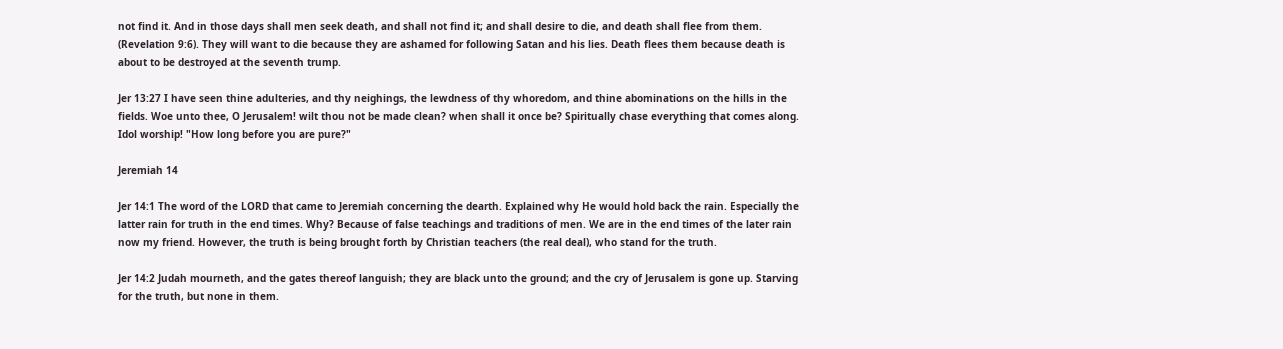not find it. And in those days shall men seek death, and shall not find it; and shall desire to die, and death shall flee from them. (Revelation 9:6). They will want to die because they are ashamed for following Satan and his lies. Death flees them because death is about to be destroyed at the seventh trump.

Jer 13:27 I have seen thine adulteries, and thy neighings, the lewdness of thy whoredom, and thine abominations on the hills in the fields. Woe unto thee, O Jerusalem! wilt thou not be made clean? when shall it once be? Spiritually chase everything that comes along. Idol worship! "How long before you are pure?"

Jeremiah 14

Jer 14:1 The word of the LORD that came to Jeremiah concerning the dearth. Explained why He would hold back the rain. Especially the latter rain for truth in the end times. Why? Because of false teachings and traditions of men. We are in the end times of the later rain now my friend. However, the truth is being brought forth by Christian teachers (the real deal), who stand for the truth.

Jer 14:2 Judah mourneth, and the gates thereof languish; they are black unto the ground; and the cry of Jerusalem is gone up. Starving for the truth, but none in them.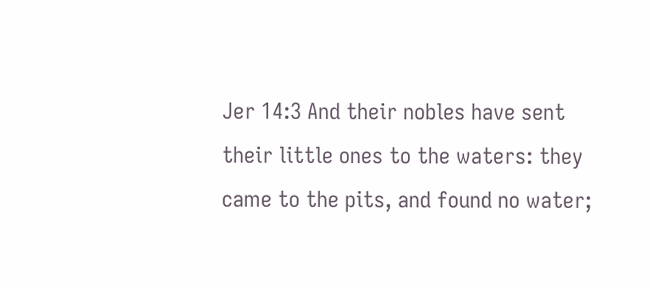Jer 14:3 And their nobles have sent their little ones to the waters: they came to the pits, and found no water;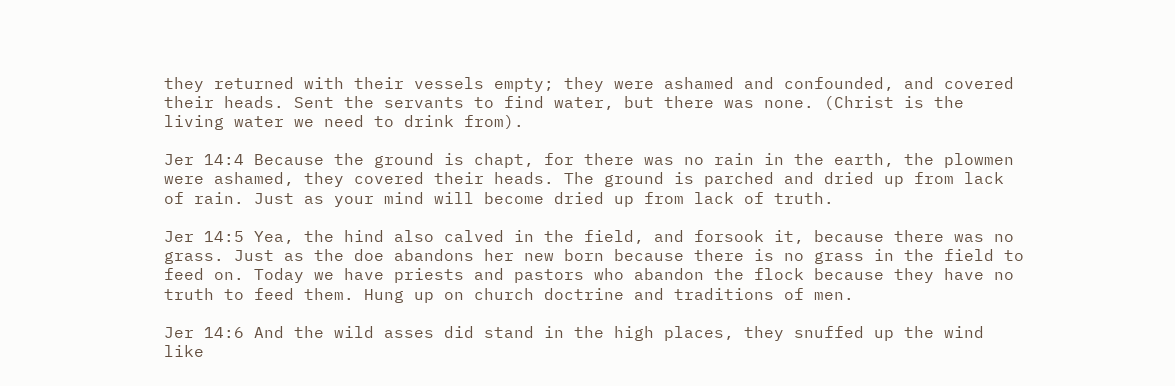they returned with their vessels empty; they were ashamed and confounded, and covered their heads. Sent the servants to find water, but there was none. (Christ is the living water we need to drink from).

Jer 14:4 Because the ground is chapt, for there was no rain in the earth, the plowmen were ashamed, they covered their heads. The ground is parched and dried up from lack of rain. Just as your mind will become dried up from lack of truth.

Jer 14:5 Yea, the hind also calved in the field, and forsook it, because there was no grass. Just as the doe abandons her new born because there is no grass in the field to feed on. Today we have priests and pastors who abandon the flock because they have no truth to feed them. Hung up on church doctrine and traditions of men.

Jer 14:6 And the wild asses did stand in the high places, they snuffed up the wind like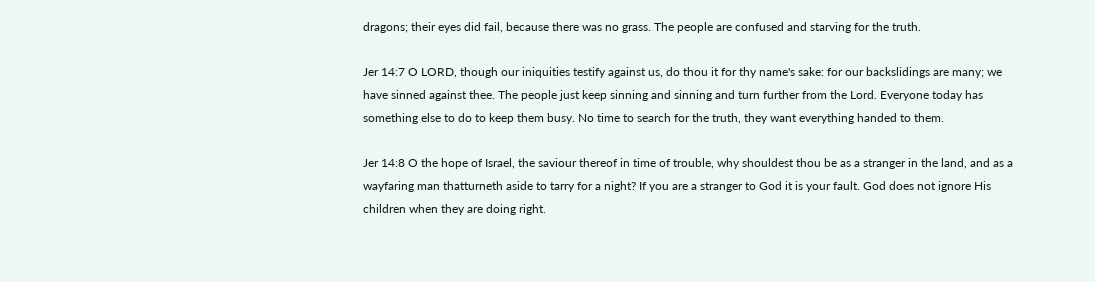dragons; their eyes did fail, because there was no grass. The people are confused and starving for the truth.

Jer 14:7 O LORD, though our iniquities testify against us, do thou it for thy name's sake: for our backslidings are many; we have sinned against thee. The people just keep sinning and sinning and turn further from the Lord. Everyone today has something else to do to keep them busy. No time to search for the truth, they want everything handed to them.

Jer 14:8 O the hope of Israel, the saviour thereof in time of trouble, why shouldest thou be as a stranger in the land, and as a wayfaring man thatturneth aside to tarry for a night? If you are a stranger to God it is your fault. God does not ignore His children when they are doing right.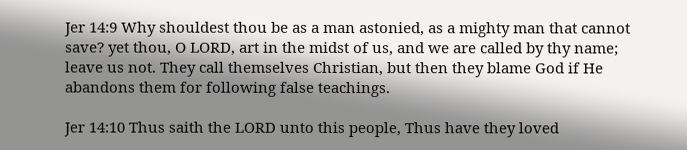Jer 14:9 Why shouldest thou be as a man astonied, as a mighty man that cannot save? yet thou, O LORD, art in the midst of us, and we are called by thy name; leave us not. They call themselves Christian, but then they blame God if He abandons them for following false teachings.

Jer 14:10 Thus saith the LORD unto this people, Thus have they loved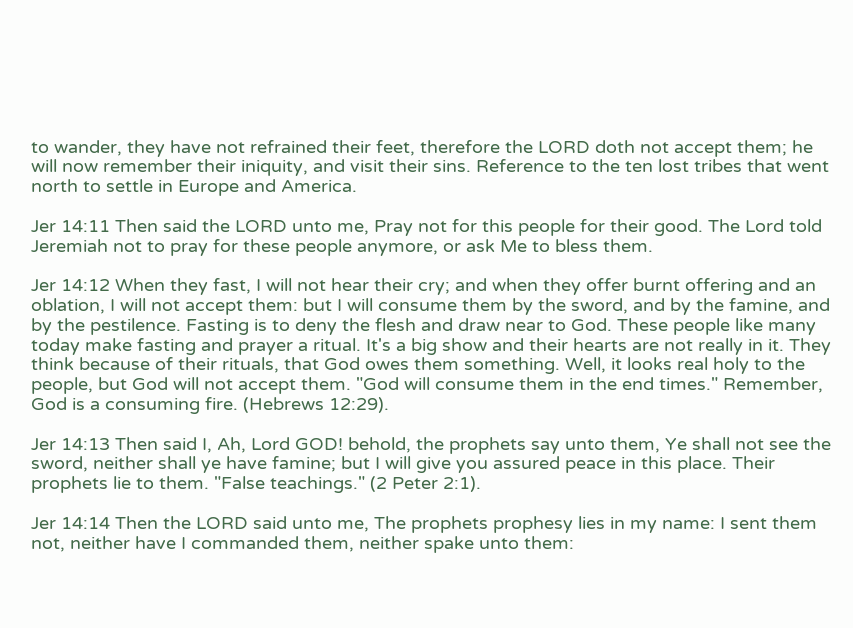to wander, they have not refrained their feet, therefore the LORD doth not accept them; he will now remember their iniquity, and visit their sins. Reference to the ten lost tribes that went north to settle in Europe and America.

Jer 14:11 Then said the LORD unto me, Pray not for this people for their good. The Lord told Jeremiah not to pray for these people anymore, or ask Me to bless them.

Jer 14:12 When they fast, I will not hear their cry; and when they offer burnt offering and an oblation, I will not accept them: but I will consume them by the sword, and by the famine, and by the pestilence. Fasting is to deny the flesh and draw near to God. These people like many today make fasting and prayer a ritual. It's a big show and their hearts are not really in it. They think because of their rituals, that God owes them something. Well, it looks real holy to the people, but God will not accept them. "God will consume them in the end times." Remember, God is a consuming fire. (Hebrews 12:29).

Jer 14:13 Then said I, Ah, Lord GOD! behold, the prophets say unto them, Ye shall not see the sword, neither shall ye have famine; but I will give you assured peace in this place. Their prophets lie to them. "False teachings." (2 Peter 2:1).

Jer 14:14 Then the LORD said unto me, The prophets prophesy lies in my name: I sent them not, neither have I commanded them, neither spake unto them: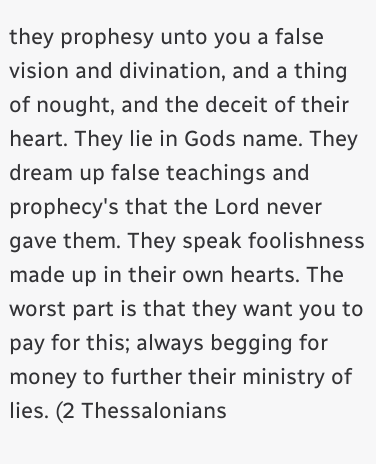they prophesy unto you a false vision and divination, and a thing of nought, and the deceit of their heart. They lie in Gods name. They dream up false teachings and prophecy's that the Lord never gave them. They speak foolishness made up in their own hearts. The worst part is that they want you to pay for this; always begging for money to further their ministry of lies. (2 Thessalonians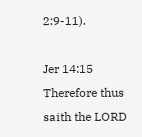2:9-11).

Jer 14:15 Therefore thus saith the LORD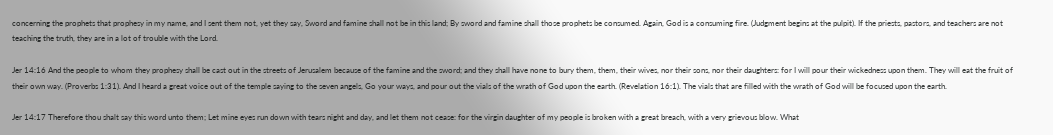concerning the prophets that prophesy in my name, and I sent them not, yet they say, Sword and famine shall not be in this land; By sword and famine shall those prophets be consumed. Again, God is a consuming fire. (Judgment begins at the pulpit). If the priests, pastors, and teachers are not teaching the truth, they are in a lot of trouble with the Lord.

Jer 14:16 And the people to whom they prophesy shall be cast out in the streets of Jerusalem because of the famine and the sword; and they shall have none to bury them, them, their wives, nor their sons, nor their daughters: for I will pour their wickedness upon them. They will eat the fruit of their own way. (Proverbs 1:31). And I heard a great voice out of the temple saying to the seven angels, Go your ways, and pour out the vials of the wrath of God upon the earth. (Revelation 16:1). The vials that are filled with the wrath of God will be focused upon the earth.

Jer 14:17 Therefore thou shalt say this word unto them; Let mine eyes run down with tears night and day, and let them not cease: for the virgin daughter of my people is broken with a great breach, with a very grievous blow. What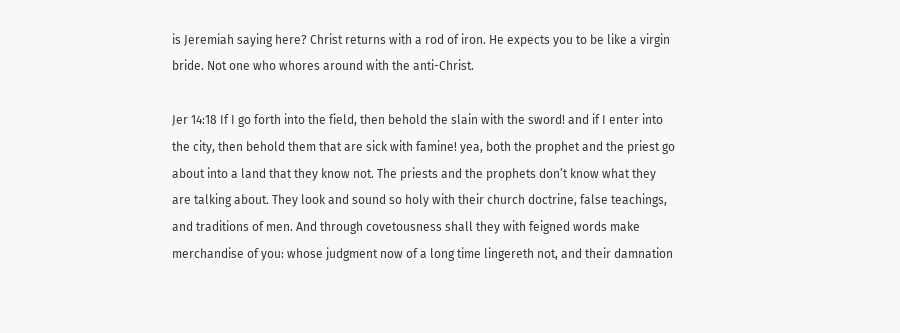is Jeremiah saying here? Christ returns with a rod of iron. He expects you to be like a virgin bride. Not one who whores around with the anti-Christ.

Jer 14:18 If I go forth into the field, then behold the slain with the sword! and if I enter into the city, then behold them that are sick with famine! yea, both the prophet and the priest go about into a land that they know not. The priests and the prophets don’t know what they are talking about. They look and sound so holy with their church doctrine, false teachings, and traditions of men. And through covetousness shall they with feigned words make merchandise of you: whose judgment now of a long time lingereth not, and their damnation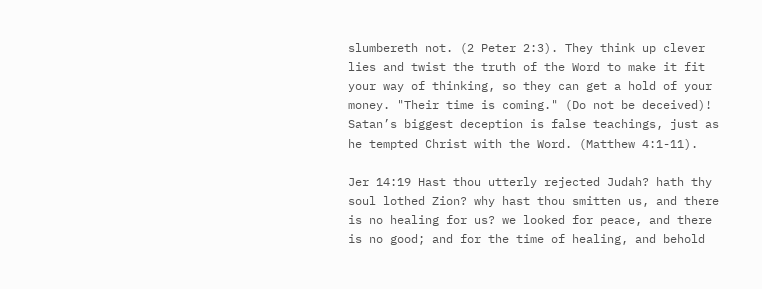slumbereth not. (2 Peter 2:3). They think up clever lies and twist the truth of the Word to make it fit your way of thinking, so they can get a hold of your money. "Their time is coming." (Do not be deceived)! Satan’s biggest deception is false teachings, just as he tempted Christ with the Word. (Matthew 4:1-11).

Jer 14:19 Hast thou utterly rejected Judah? hath thy soul lothed Zion? why hast thou smitten us, and there is no healing for us? we looked for peace, and there is no good; and for the time of healing, and behold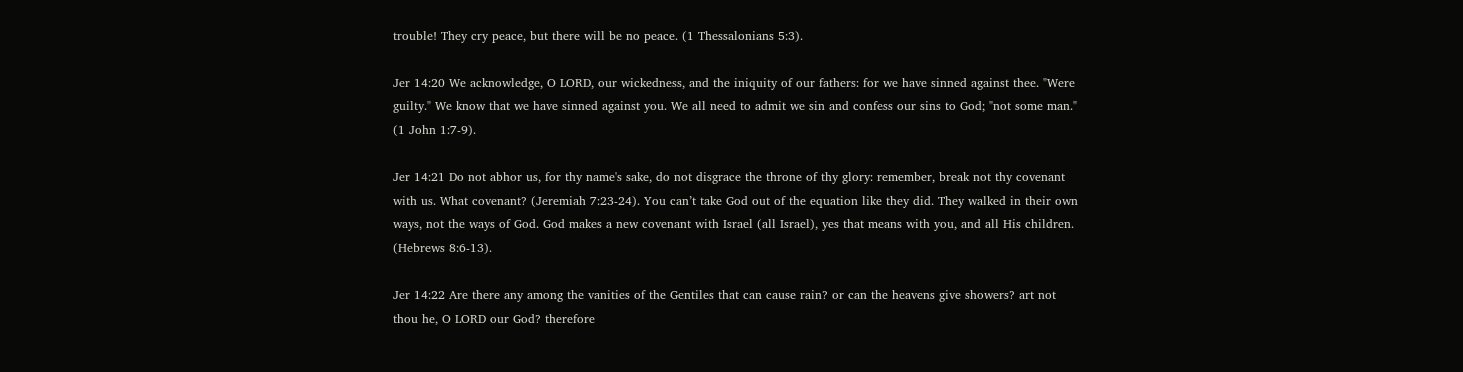trouble! They cry peace, but there will be no peace. (1 Thessalonians 5:3).

Jer 14:20 We acknowledge, O LORD, our wickedness, and the iniquity of our fathers: for we have sinned against thee. "Were guilty." We know that we have sinned against you. We all need to admit we sin and confess our sins to God; "not some man." (1 John 1:7-9).

Jer 14:21 Do not abhor us, for thy name's sake, do not disgrace the throne of thy glory: remember, break not thy covenant with us. What covenant? (Jeremiah 7:23-24). You can’t take God out of the equation like they did. They walked in their own ways, not the ways of God. God makes a new covenant with Israel (all Israel), yes that means with you, and all His children. (Hebrews 8:6-13).

Jer 14:22 Are there any among the vanities of the Gentiles that can cause rain? or can the heavens give showers? art not thou he, O LORD our God? therefore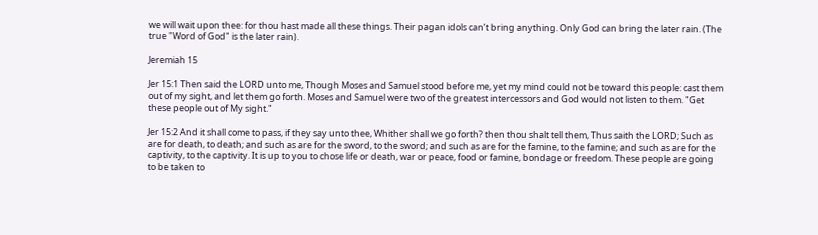we will wait upon thee: for thou hast made all these things. Their pagan idols can’t bring anything. Only God can bring the later rain. (The true "Word of God" is the later rain).

Jeremiah 15

Jer 15:1 Then said the LORD unto me, Though Moses and Samuel stood before me, yet my mind could not be toward this people: cast them out of my sight, and let them go forth. Moses and Samuel were two of the greatest intercessors and God would not listen to them. "Get these people out of My sight."

Jer 15:2 And it shall come to pass, if they say unto thee, Whither shall we go forth? then thou shalt tell them, Thus saith the LORD; Such as are for death, to death; and such as are for the sword, to the sword; and such as are for the famine, to the famine; and such as are for the captivity, to the captivity. It is up to you to chose life or death, war or peace, food or famine, bondage or freedom. These people are going to be taken to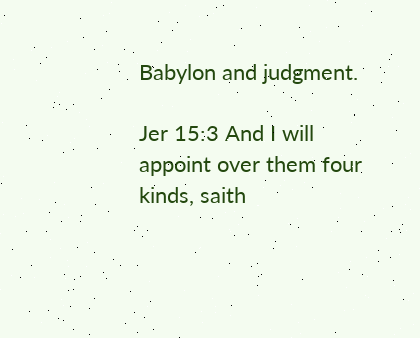Babylon and judgment.

Jer 15:3 And I will appoint over them four kinds, saith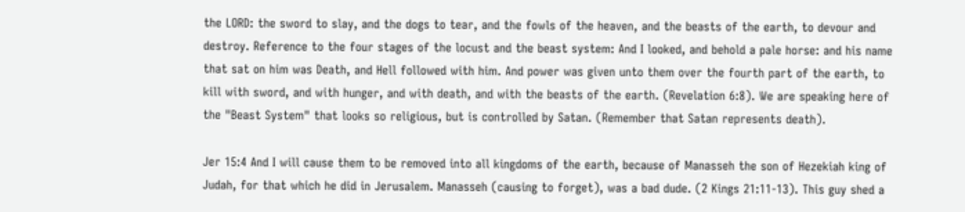the LORD: the sword to slay, and the dogs to tear, and the fowls of the heaven, and the beasts of the earth, to devour and destroy. Reference to the four stages of the locust and the beast system: And I looked, and behold a pale horse: and his name that sat on him was Death, and Hell followed with him. And power was given unto them over the fourth part of the earth, to kill with sword, and with hunger, and with death, and with the beasts of the earth. (Revelation 6:8). We are speaking here of the "Beast System" that looks so religious, but is controlled by Satan. (Remember that Satan represents death).

Jer 15:4 And I will cause them to be removed into all kingdoms of the earth, because of Manasseh the son of Hezekiah king of Judah, for that which he did in Jerusalem. Manasseh (causing to forget), was a bad dude. (2 Kings 21:11-13). This guy shed a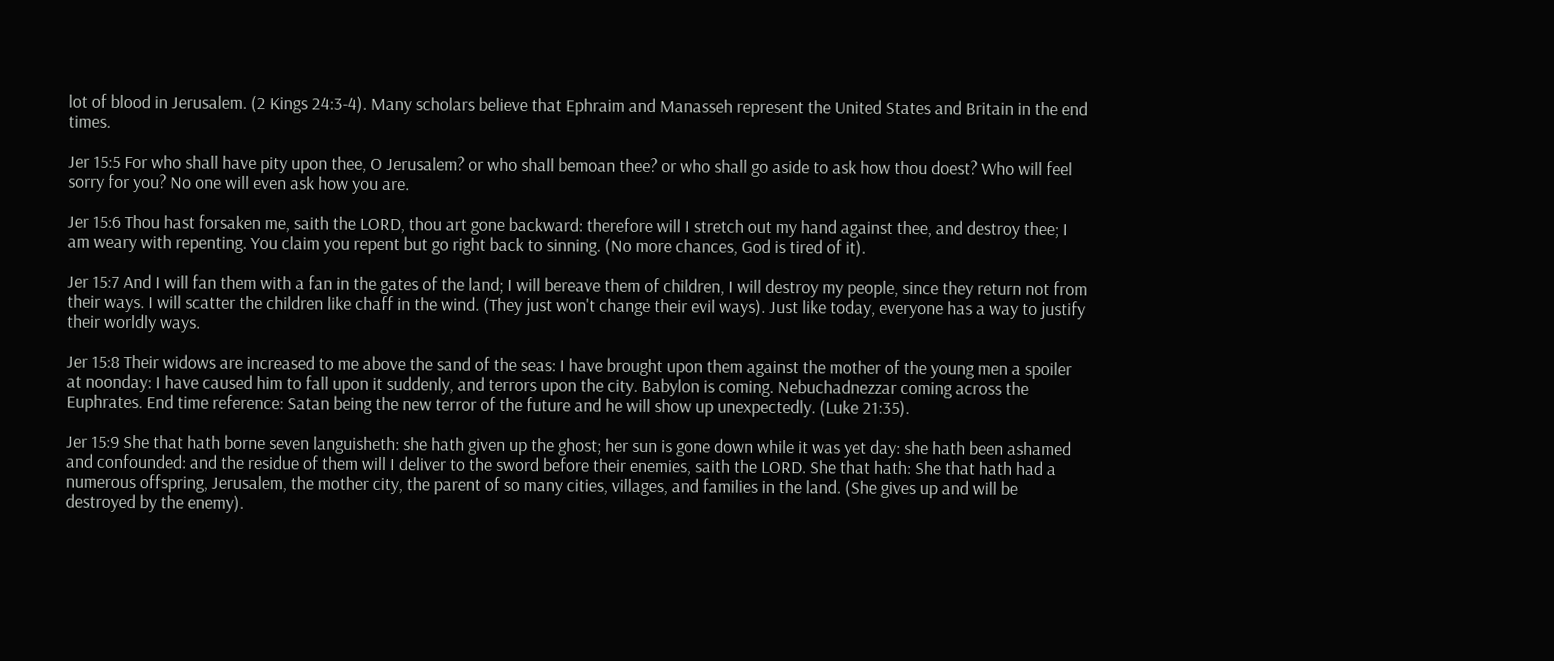lot of blood in Jerusalem. (2 Kings 24:3-4). Many scholars believe that Ephraim and Manasseh represent the United States and Britain in the end times.

Jer 15:5 For who shall have pity upon thee, O Jerusalem? or who shall bemoan thee? or who shall go aside to ask how thou doest? Who will feel sorry for you? No one will even ask how you are.

Jer 15:6 Thou hast forsaken me, saith the LORD, thou art gone backward: therefore will I stretch out my hand against thee, and destroy thee; I am weary with repenting. You claim you repent but go right back to sinning. (No more chances, God is tired of it).

Jer 15:7 And I will fan them with a fan in the gates of the land; I will bereave them of children, I will destroy my people, since they return not from their ways. I will scatter the children like chaff in the wind. (They just won't change their evil ways). Just like today, everyone has a way to justify their worldly ways.

Jer 15:8 Their widows are increased to me above the sand of the seas: I have brought upon them against the mother of the young men a spoiler at noonday: I have caused him to fall upon it suddenly, and terrors upon the city. Babylon is coming. Nebuchadnezzar coming across the Euphrates. End time reference: Satan being the new terror of the future and he will show up unexpectedly. (Luke 21:35).

Jer 15:9 She that hath borne seven languisheth: she hath given up the ghost; her sun is gone down while it was yet day: she hath been ashamed and confounded: and the residue of them will I deliver to the sword before their enemies, saith the LORD. She that hath: She that hath had a numerous offspring, Jerusalem, the mother city, the parent of so many cities, villages, and families in the land. (She gives up and will be destroyed by the enemy).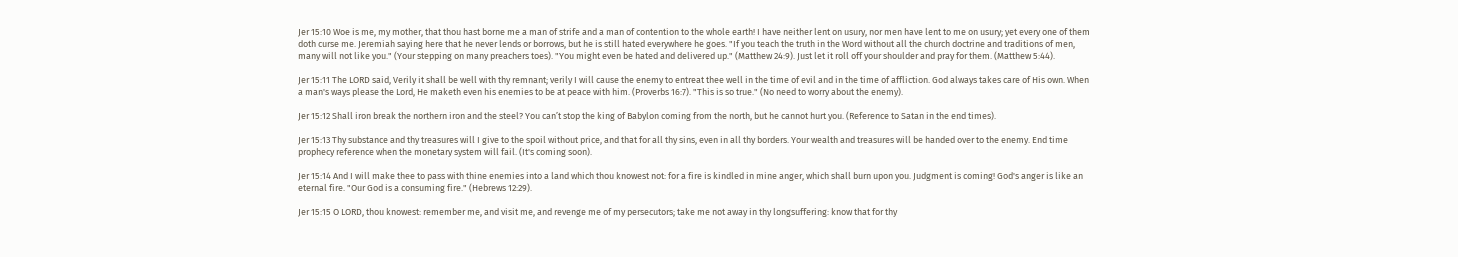Jer 15:10 Woe is me, my mother, that thou hast borne me a man of strife and a man of contention to the whole earth! I have neither lent on usury, nor men have lent to me on usury; yet every one of them doth curse me. Jeremiah saying here that he never lends or borrows, but he is still hated everywhere he goes. "If you teach the truth in the Word without all the church doctrine and traditions of men, many will not like you." (Your stepping on many preachers toes). "You might even be hated and delivered up." (Matthew 24:9). Just let it roll off your shoulder and pray for them. (Matthew 5:44).

Jer 15:11 The LORD said, Verily it shall be well with thy remnant; verily I will cause the enemy to entreat thee well in the time of evil and in the time of affliction. God always takes care of His own. When a man's ways please the Lord, He maketh even his enemies to be at peace with him. (Proverbs 16:7). "This is so true." (No need to worry about the enemy).

Jer 15:12 Shall iron break the northern iron and the steel? You can’t stop the king of Babylon coming from the north, but he cannot hurt you. (Reference to Satan in the end times).

Jer 15:13 Thy substance and thy treasures will I give to the spoil without price, and that for all thy sins, even in all thy borders. Your wealth and treasures will be handed over to the enemy. End time prophecy reference when the monetary system will fail. (It's coming soon).

Jer 15:14 And I will make thee to pass with thine enemies into a land which thou knowest not: for a fire is kindled in mine anger, which shall burn upon you. Judgment is coming! God's anger is like an eternal fire. "Our God is a consuming fire." (Hebrews 12:29).

Jer 15:15 O LORD, thou knowest: remember me, and visit me, and revenge me of my persecutors; take me not away in thy longsuffering: know that for thy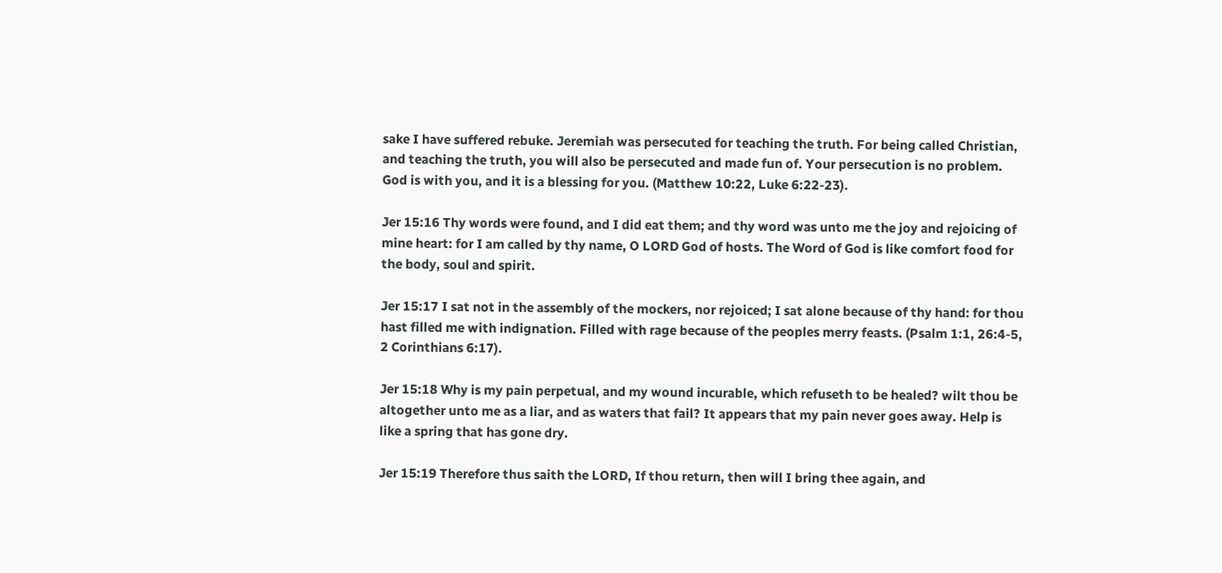sake I have suffered rebuke. Jeremiah was persecuted for teaching the truth. For being called Christian, and teaching the truth, you will also be persecuted and made fun of. Your persecution is no problem. God is with you, and it is a blessing for you. (Matthew 10:22, Luke 6:22-23).

Jer 15:16 Thy words were found, and I did eat them; and thy word was unto me the joy and rejoicing of mine heart: for I am called by thy name, O LORD God of hosts. The Word of God is like comfort food for the body, soul and spirit.

Jer 15:17 I sat not in the assembly of the mockers, nor rejoiced; I sat alone because of thy hand: for thou hast filled me with indignation. Filled with rage because of the peoples merry feasts. (Psalm 1:1, 26:4-5, 2 Corinthians 6:17).

Jer 15:18 Why is my pain perpetual, and my wound incurable, which refuseth to be healed? wilt thou be altogether unto me as a liar, and as waters that fail? It appears that my pain never goes away. Help is like a spring that has gone dry.

Jer 15:19 Therefore thus saith the LORD, If thou return, then will I bring thee again, and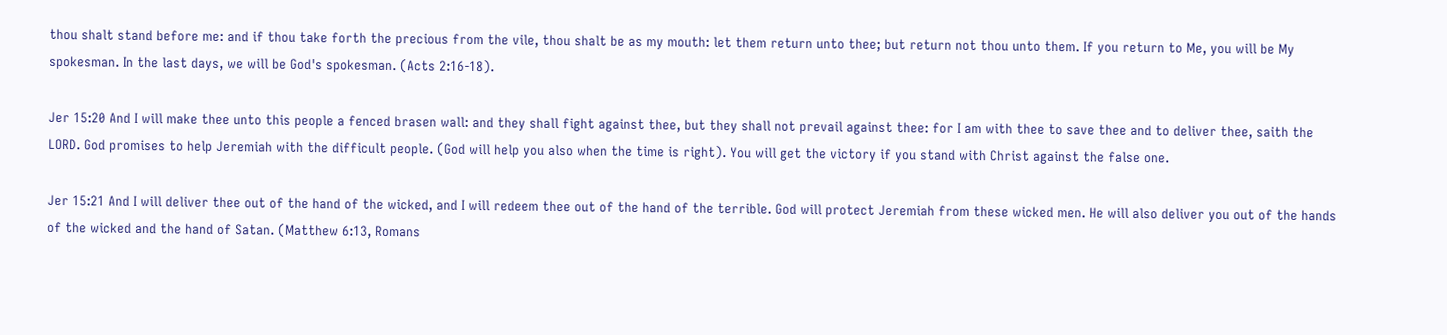thou shalt stand before me: and if thou take forth the precious from the vile, thou shalt be as my mouth: let them return unto thee; but return not thou unto them. If you return to Me, you will be My spokesman. In the last days, we will be God's spokesman. (Acts 2:16-18).

Jer 15:20 And I will make thee unto this people a fenced brasen wall: and they shall fight against thee, but they shall not prevail against thee: for I am with thee to save thee and to deliver thee, saith the LORD. God promises to help Jeremiah with the difficult people. (God will help you also when the time is right). You will get the victory if you stand with Christ against the false one.

Jer 15:21 And I will deliver thee out of the hand of the wicked, and I will redeem thee out of the hand of the terrible. God will protect Jeremiah from these wicked men. He will also deliver you out of the hands of the wicked and the hand of Satan. (Matthew 6:13, Romans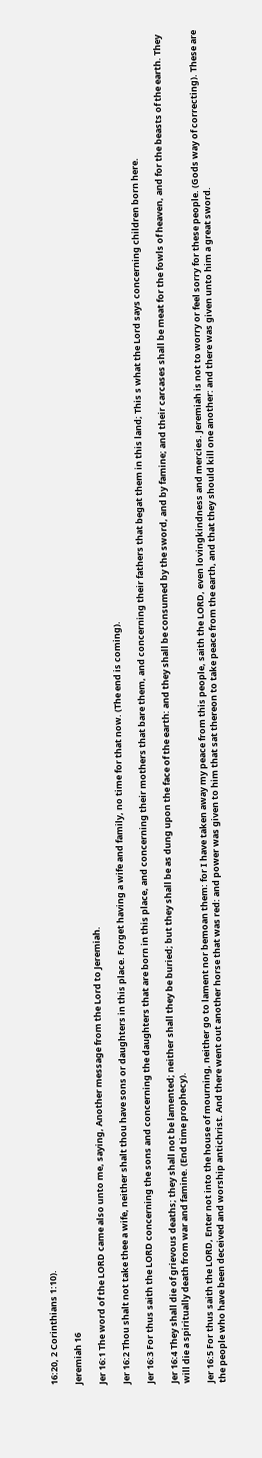16:20, 2 Corinthians 1:10).

Jeremiah 16

Jer 16:1 The word of the LORD came also unto me, saying, Another message from the Lord to Jeremiah.

Jer 16:2 Thou shalt not take thee a wife, neither shalt thou have sons or daughters in this place. Forget having a wife and family, no time for that now. (The end is coming).

Jer 16:3 For thus saith the LORD concerning the sons and concerning the daughters that are born in this place, and concerning their mothers that bare them, and concerning their fathers that begat them in this land; This s what the Lord says concerning children born here.

Jer 16:4 They shall die of grievous deaths; they shall not be lamented; neither shall they be buried; but they shall be as dung upon the face of the earth: and they shall be consumed by the sword, and by famine; and their carcases shall be meat for the fowls of heaven, and for the beasts of the earth. They will die a spiritually death from war and famine. (End time prophecy).

Jer 16:5 For thus saith the LORD, Enter not into the house of mourning, neither go to lament nor bemoan them: for I have taken away my peace from this people, saith the LORD, even lovingkindness and mercies. Jeremiah is not to worry or feel sorry for these people. (Gods way of correcting). These are the people who have been deceived and worship antichrist. And there went out another horse that was red: and power was given to him that sat thereon to take peace from the earth, and that they should kill one another: and there was given unto him a great sword.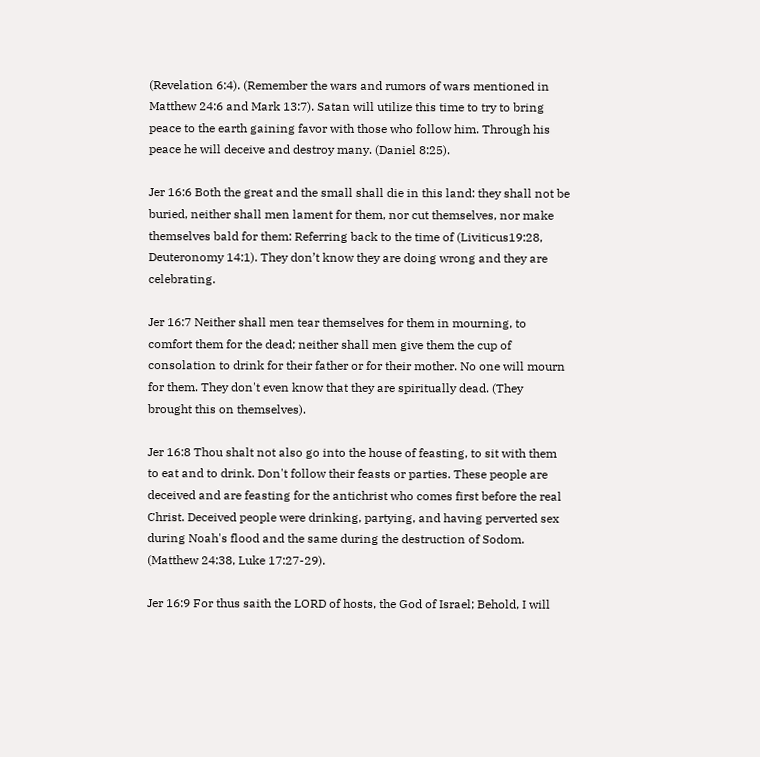(Revelation 6:4). (Remember the wars and rumors of wars mentioned in Matthew 24:6 and Mark 13:7). Satan will utilize this time to try to bring peace to the earth gaining favor with those who follow him. Through his peace he will deceive and destroy many. (Daniel 8:25).

Jer 16:6 Both the great and the small shall die in this land: they shall not be buried, neither shall men lament for them, nor cut themselves, nor make themselves bald for them: Referring back to the time of (Liviticus19:28, Deuteronomy 14:1). They don’t know they are doing wrong and they are celebrating.

Jer 16:7 Neither shall men tear themselves for them in mourning, to comfort them for the dead; neither shall men give them the cup of consolation to drink for their father or for their mother. No one will mourn for them. They don't even know that they are spiritually dead. (They brought this on themselves).

Jer 16:8 Thou shalt not also go into the house of feasting, to sit with them to eat and to drink. Don't follow their feasts or parties. These people are deceived and are feasting for the antichrist who comes first before the real Christ. Deceived people were drinking, partying, and having perverted sex during Noah's flood and the same during the destruction of Sodom. (Matthew 24:38, Luke 17:27-29).

Jer 16:9 For thus saith the LORD of hosts, the God of Israel; Behold, I will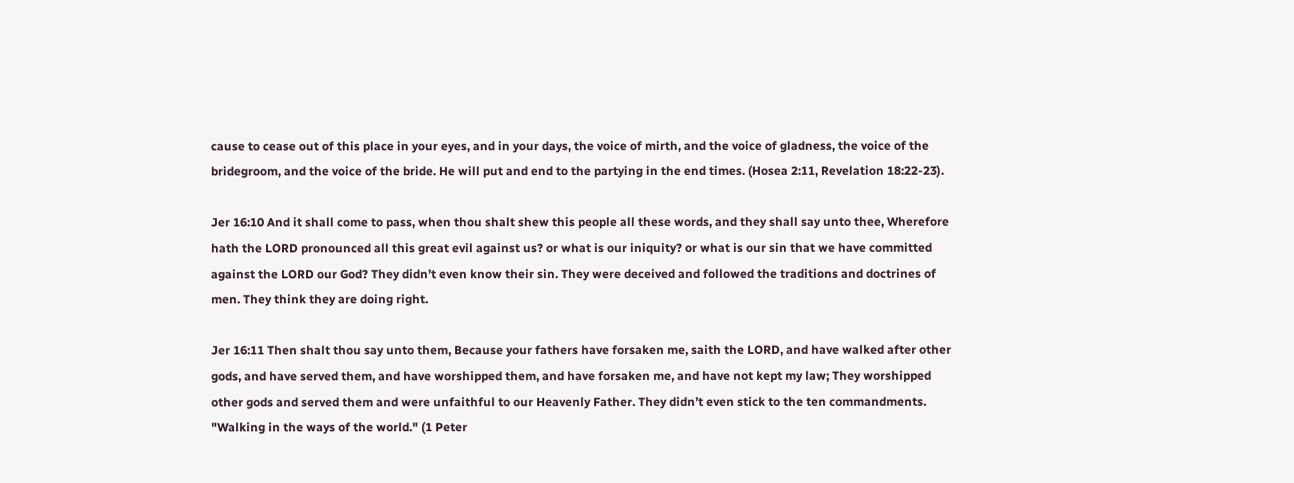cause to cease out of this place in your eyes, and in your days, the voice of mirth, and the voice of gladness, the voice of the bridegroom, and the voice of the bride. He will put and end to the partying in the end times. (Hosea 2:11, Revelation 18:22-23).

Jer 16:10 And it shall come to pass, when thou shalt shew this people all these words, and they shall say unto thee, Wherefore hath the LORD pronounced all this great evil against us? or what is our iniquity? or what is our sin that we have committed against the LORD our God? They didn’t even know their sin. They were deceived and followed the traditions and doctrines of men. They think they are doing right.

Jer 16:11 Then shalt thou say unto them, Because your fathers have forsaken me, saith the LORD, and have walked after other gods, and have served them, and have worshipped them, and have forsaken me, and have not kept my law; They worshipped other gods and served them and were unfaithful to our Heavenly Father. They didn’t even stick to the ten commandments. "Walking in the ways of the world." (1 Peter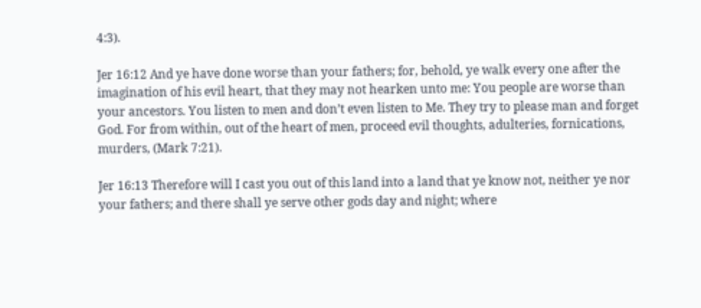4:3).

Jer 16:12 And ye have done worse than your fathers; for, behold, ye walk every one after the imagination of his evil heart, that they may not hearken unto me: You people are worse than your ancestors. You listen to men and don’t even listen to Me. They try to please man and forget God. For from within, out of the heart of men, proceed evil thoughts, adulteries, fornications, murders, (Mark 7:21).

Jer 16:13 Therefore will I cast you out of this land into a land that ye know not, neither ye nor your fathers; and there shall ye serve other gods day and night; where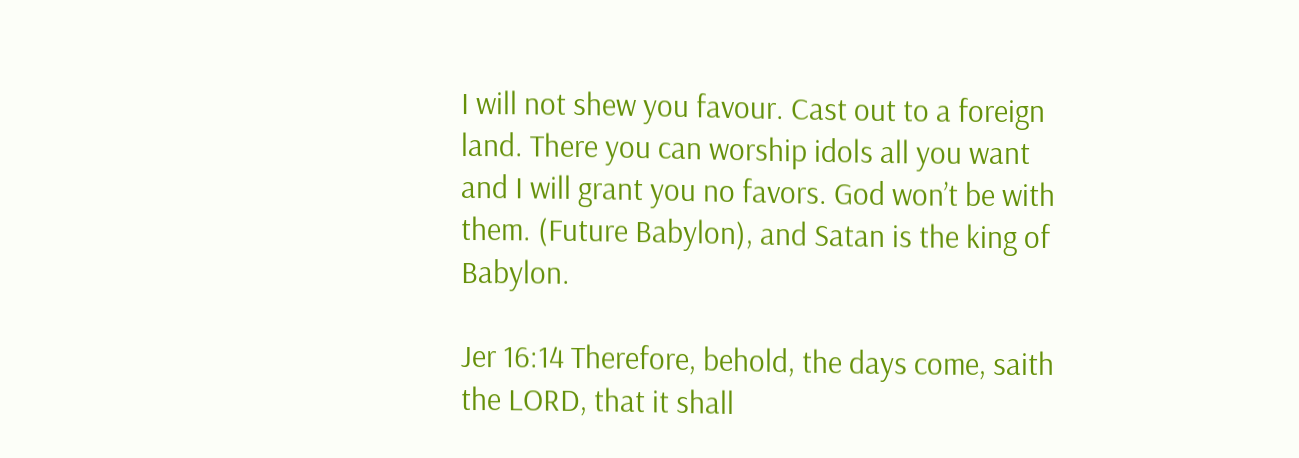I will not shew you favour. Cast out to a foreign land. There you can worship idols all you want and I will grant you no favors. God won’t be with them. (Future Babylon), and Satan is the king of Babylon.

Jer 16:14 Therefore, behold, the days come, saith the LORD, that it shall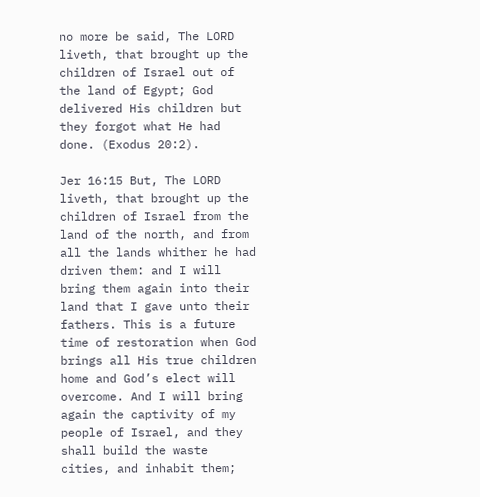no more be said, The LORD liveth, that brought up the children of Israel out of the land of Egypt; God delivered His children but they forgot what He had done. (Exodus 20:2).

Jer 16:15 But, The LORD liveth, that brought up the children of Israel from the land of the north, and from all the lands whither he had driven them: and I will bring them again into their land that I gave unto their fathers. This is a future time of restoration when God brings all His true children home and God’s elect will overcome. And I will bring again the captivity of my people of Israel, and they shall build the waste cities, and inhabit them;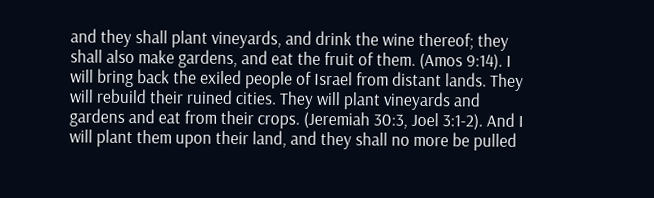and they shall plant vineyards, and drink the wine thereof; they shall also make gardens, and eat the fruit of them. (Amos 9:14). I will bring back the exiled people of Israel from distant lands. They will rebuild their ruined cities. They will plant vineyards and gardens and eat from their crops. (Jeremiah 30:3, Joel 3:1-2). And I will plant them upon their land, and they shall no more be pulled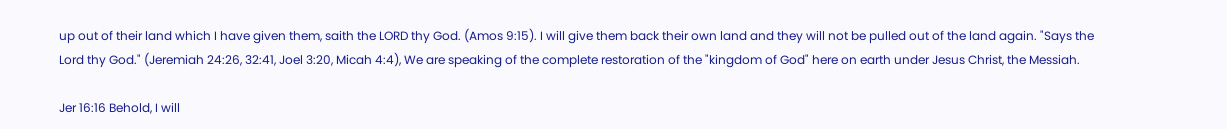up out of their land which I have given them, saith the LORD thy God. (Amos 9:15). I will give them back their own land and they will not be pulled out of the land again. "Says the Lord thy God." (Jeremiah 24:26, 32:41, Joel 3:20, Micah 4:4), We are speaking of the complete restoration of the "kingdom of God" here on earth under Jesus Christ, the Messiah.

Jer 16:16 Behold, I will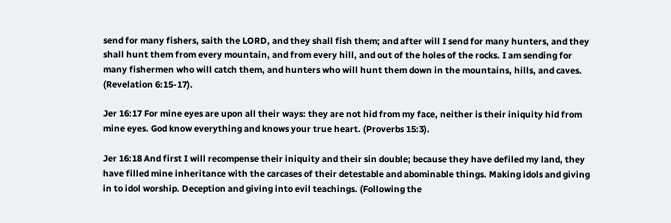send for many fishers, saith the LORD, and they shall fish them; and after will I send for many hunters, and they shall hunt them from every mountain, and from every hill, and out of the holes of the rocks. I am sending for many fishermen who will catch them, and hunters who will hunt them down in the mountains, hills, and caves. (Revelation 6:15-17).

Jer 16:17 For mine eyes are upon all their ways: they are not hid from my face, neither is their iniquity hid from mine eyes. God know everything and knows your true heart. (Proverbs 15:3).

Jer 16:18 And first I will recompense their iniquity and their sin double; because they have defiled my land, they have filled mine inheritance with the carcases of their detestable and abominable things. Making idols and giving in to idol worship. Deception and giving into evil teachings. (Following the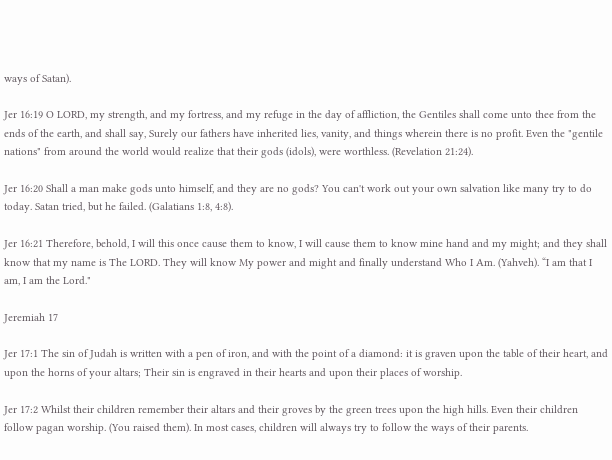ways of Satan).

Jer 16:19 O LORD, my strength, and my fortress, and my refuge in the day of affliction, the Gentiles shall come unto thee from the ends of the earth, and shall say, Surely our fathers have inherited lies, vanity, and things wherein there is no profit. Even the "gentile nations" from around the world would realize that their gods (idols), were worthless. (Revelation 21:24).

Jer 16:20 Shall a man make gods unto himself, and they are no gods? You can't work out your own salvation like many try to do today. Satan tried, but he failed. (Galatians 1:8, 4:8).

Jer 16:21 Therefore, behold, I will this once cause them to know, I will cause them to know mine hand and my might; and they shall know that my name is The LORD. They will know My power and might and finally understand Who I Am. (Yahveh). “I am that I am, I am the Lord."

Jeremiah 17

Jer 17:1 The sin of Judah is written with a pen of iron, and with the point of a diamond: it is graven upon the table of their heart, and upon the horns of your altars; Their sin is engraved in their hearts and upon their places of worship.

Jer 17:2 Whilst their children remember their altars and their groves by the green trees upon the high hills. Even their children follow pagan worship. (You raised them). In most cases, children will always try to follow the ways of their parents.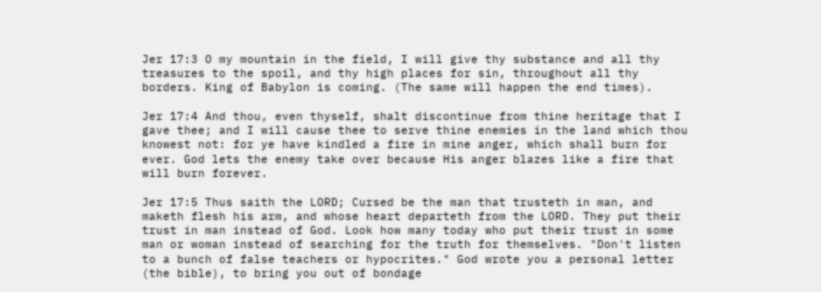Jer 17:3 O my mountain in the field, I will give thy substance and all thy treasures to the spoil, and thy high places for sin, throughout all thy borders. King of Babylon is coming. (The same will happen the end times).

Jer 17:4 And thou, even thyself, shalt discontinue from thine heritage that I gave thee; and I will cause thee to serve thine enemies in the land which thou knowest not: for ye have kindled a fire in mine anger, which shall burn for ever. God lets the enemy take over because His anger blazes like a fire that will burn forever.

Jer 17:5 Thus saith the LORD; Cursed be the man that trusteth in man, and maketh flesh his arm, and whose heart departeth from the LORD. They put their trust in man instead of God. Look how many today who put their trust in some man or woman instead of searching for the truth for themselves. "Don't listen to a bunch of false teachers or hypocrites." God wrote you a personal letter (the bible), to bring you out of bondage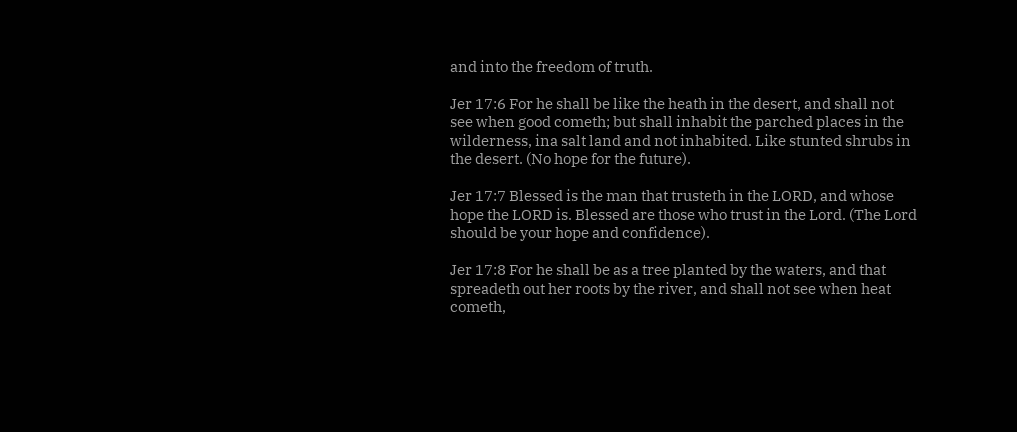and into the freedom of truth.

Jer 17:6 For he shall be like the heath in the desert, and shall not see when good cometh; but shall inhabit the parched places in the wilderness, ina salt land and not inhabited. Like stunted shrubs in the desert. (No hope for the future).

Jer 17:7 Blessed is the man that trusteth in the LORD, and whose hope the LORD is. Blessed are those who trust in the Lord. (The Lord should be your hope and confidence).

Jer 17:8 For he shall be as a tree planted by the waters, and that spreadeth out her roots by the river, and shall not see when heat cometh,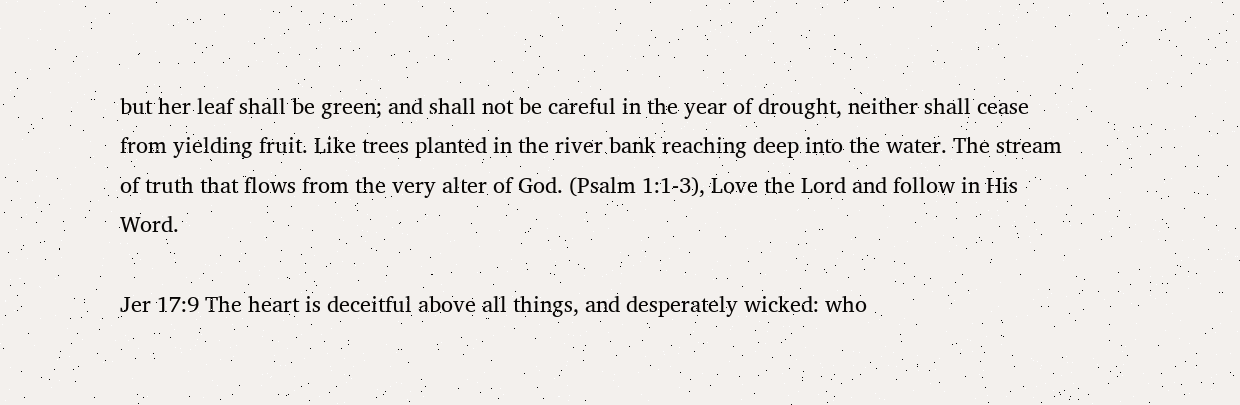but her leaf shall be green; and shall not be careful in the year of drought, neither shall cease from yielding fruit. Like trees planted in the river bank reaching deep into the water. The stream of truth that flows from the very alter of God. (Psalm 1:1-3), Love the Lord and follow in His Word.

Jer 17:9 The heart is deceitful above all things, and desperately wicked: who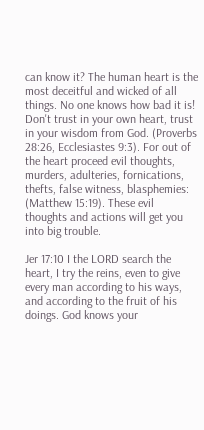can know it? The human heart is the most deceitful and wicked of all things. No one knows how bad it is! Don't trust in your own heart, trust in your wisdom from God. (Proverbs 28:26, Ecclesiastes 9:3). For out of the heart proceed evil thoughts, murders, adulteries, fornications, thefts, false witness, blasphemies: (Matthew 15:19). These evil thoughts and actions will get you into big trouble.

Jer 17:10 I the LORD search the heart, I try the reins, even to give every man according to his ways, and according to the fruit of his doings. God knows your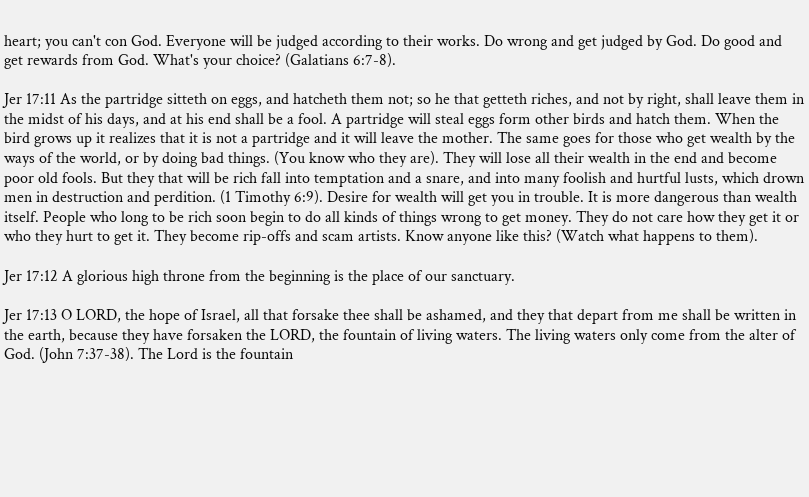heart; you can't con God. Everyone will be judged according to their works. Do wrong and get judged by God. Do good and get rewards from God. What's your choice? (Galatians 6:7-8).

Jer 17:11 As the partridge sitteth on eggs, and hatcheth them not; so he that getteth riches, and not by right, shall leave them in the midst of his days, and at his end shall be a fool. A partridge will steal eggs form other birds and hatch them. When the bird grows up it realizes that it is not a partridge and it will leave the mother. The same goes for those who get wealth by the ways of the world, or by doing bad things. (You know who they are). They will lose all their wealth in the end and become poor old fools. But they that will be rich fall into temptation and a snare, and into many foolish and hurtful lusts, which drown men in destruction and perdition. (1 Timothy 6:9). Desire for wealth will get you in trouble. It is more dangerous than wealth itself. People who long to be rich soon begin to do all kinds of things wrong to get money. They do not care how they get it or who they hurt to get it. They become rip-offs and scam artists. Know anyone like this? (Watch what happens to them).

Jer 17:12 A glorious high throne from the beginning is the place of our sanctuary.

Jer 17:13 O LORD, the hope of Israel, all that forsake thee shall be ashamed, and they that depart from me shall be written in the earth, because they have forsaken the LORD, the fountain of living waters. The living waters only come from the alter of God. (John 7:37-38). The Lord is the fountain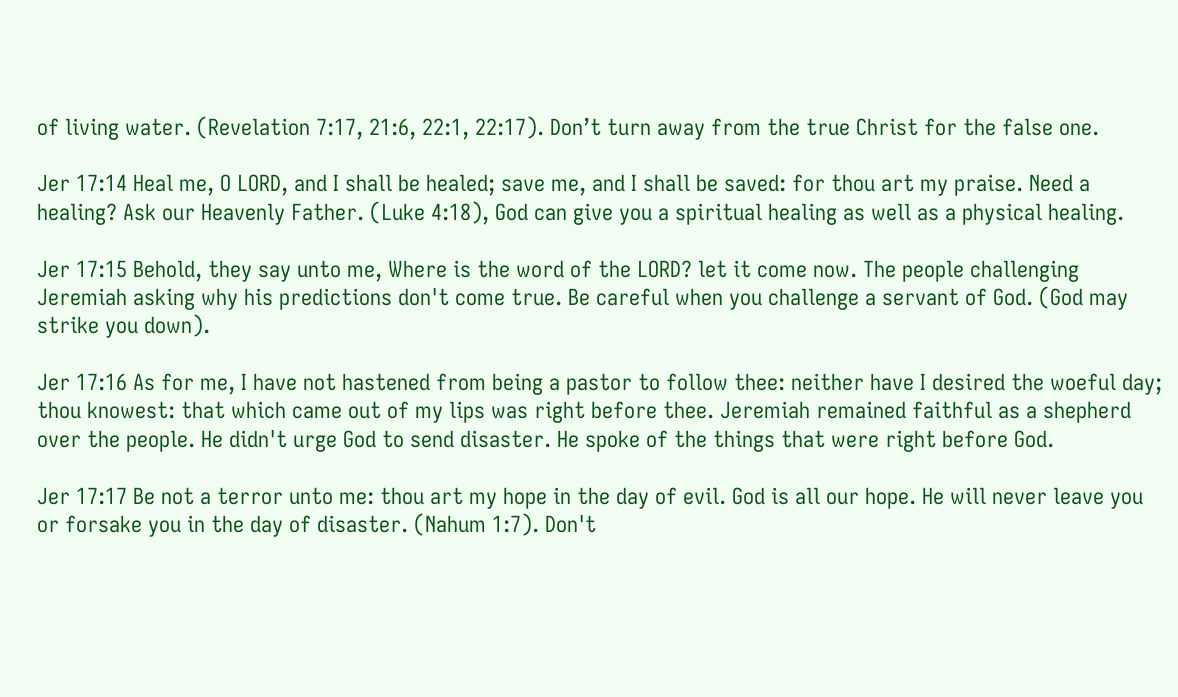of living water. (Revelation 7:17, 21:6, 22:1, 22:17). Don’t turn away from the true Christ for the false one.

Jer 17:14 Heal me, O LORD, and I shall be healed; save me, and I shall be saved: for thou art my praise. Need a healing? Ask our Heavenly Father. (Luke 4:18), God can give you a spiritual healing as well as a physical healing.

Jer 17:15 Behold, they say unto me, Where is the word of the LORD? let it come now. The people challenging Jeremiah asking why his predictions don't come true. Be careful when you challenge a servant of God. (God may strike you down).

Jer 17:16 As for me, I have not hastened from being a pastor to follow thee: neither have I desired the woeful day; thou knowest: that which came out of my lips was right before thee. Jeremiah remained faithful as a shepherd over the people. He didn't urge God to send disaster. He spoke of the things that were right before God.

Jer 17:17 Be not a terror unto me: thou art my hope in the day of evil. God is all our hope. He will never leave you or forsake you in the day of disaster. (Nahum 1:7). Don't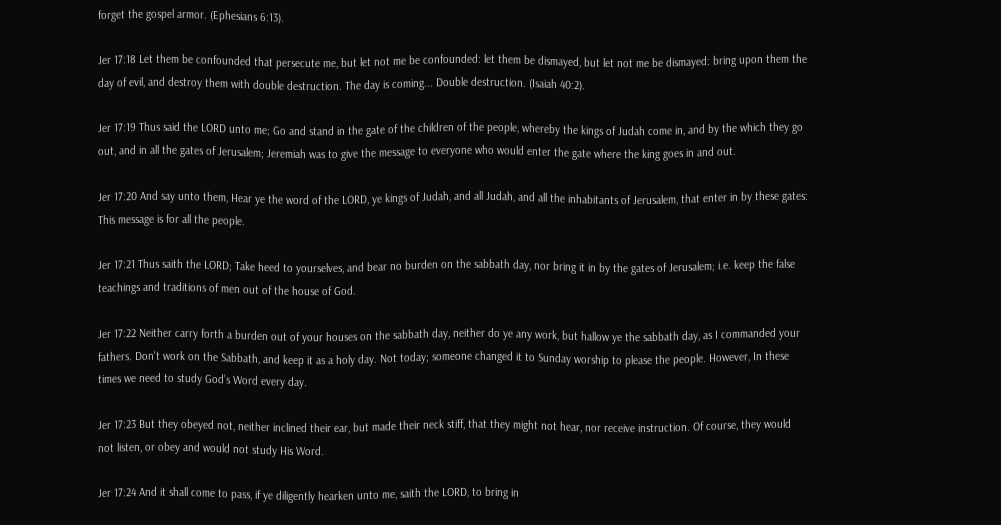forget the gospel armor. (Ephesians 6:13).

Jer 17:18 Let them be confounded that persecute me, but let not me be confounded: let them be dismayed, but let not me be dismayed: bring upon them the day of evil, and destroy them with double destruction. The day is coming... Double destruction. (Isaiah 40:2).

Jer 17:19 Thus said the LORD unto me; Go and stand in the gate of the children of the people, whereby the kings of Judah come in, and by the which they go out, and in all the gates of Jerusalem; Jeremiah was to give the message to everyone who would enter the gate where the king goes in and out.

Jer 17:20 And say unto them, Hear ye the word of the LORD, ye kings of Judah, and all Judah, and all the inhabitants of Jerusalem, that enter in by these gates: This message is for all the people.

Jer 17:21 Thus saith the LORD; Take heed to yourselves, and bear no burden on the sabbath day, nor bring it in by the gates of Jerusalem; i.e. keep the false teachings and traditions of men out of the house of God.

Jer 17:22 Neither carry forth a burden out of your houses on the sabbath day, neither do ye any work, but hallow ye the sabbath day, as I commanded your fathers. Don't work on the Sabbath, and keep it as a holy day. Not today; someone changed it to Sunday worship to please the people. However, In these times we need to study God’s Word every day.

Jer 17:23 But they obeyed not, neither inclined their ear, but made their neck stiff, that they might not hear, nor receive instruction. Of course, they would not listen, or obey and would not study His Word.

Jer 17:24 And it shall come to pass, if ye diligently hearken unto me, saith the LORD, to bring in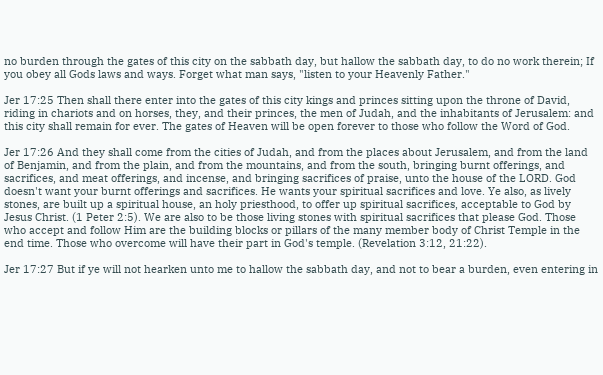no burden through the gates of this city on the sabbath day, but hallow the sabbath day, to do no work therein; If you obey all Gods laws and ways. Forget what man says, "listen to your Heavenly Father."

Jer 17:25 Then shall there enter into the gates of this city kings and princes sitting upon the throne of David, riding in chariots and on horses, they, and their princes, the men of Judah, and the inhabitants of Jerusalem: and this city shall remain for ever. The gates of Heaven will be open forever to those who follow the Word of God.

Jer 17:26 And they shall come from the cities of Judah, and from the places about Jerusalem, and from the land of Benjamin, and from the plain, and from the mountains, and from the south, bringing burnt offerings, and sacrifices, and meat offerings, and incense, and bringing sacrifices of praise, unto the house of the LORD. God doesn't want your burnt offerings and sacrifices. He wants your spiritual sacrifices and love. Ye also, as lively stones, are built up a spiritual house, an holy priesthood, to offer up spiritual sacrifices, acceptable to God by Jesus Christ. (1 Peter 2:5). We are also to be those living stones with spiritual sacrifices that please God. Those who accept and follow Him are the building blocks or pillars of the many member body of Christ Temple in the end time. Those who overcome will have their part in God's temple. (Revelation 3:12, 21:22).

Jer 17:27 But if ye will not hearken unto me to hallow the sabbath day, and not to bear a burden, even entering in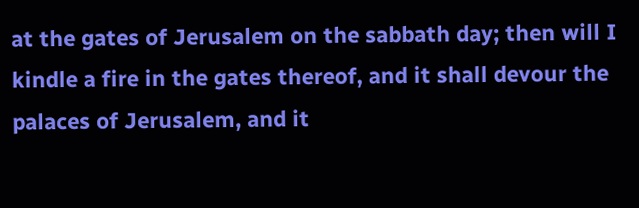at the gates of Jerusalem on the sabbath day; then will I kindle a fire in the gates thereof, and it shall devour the palaces of Jerusalem, and it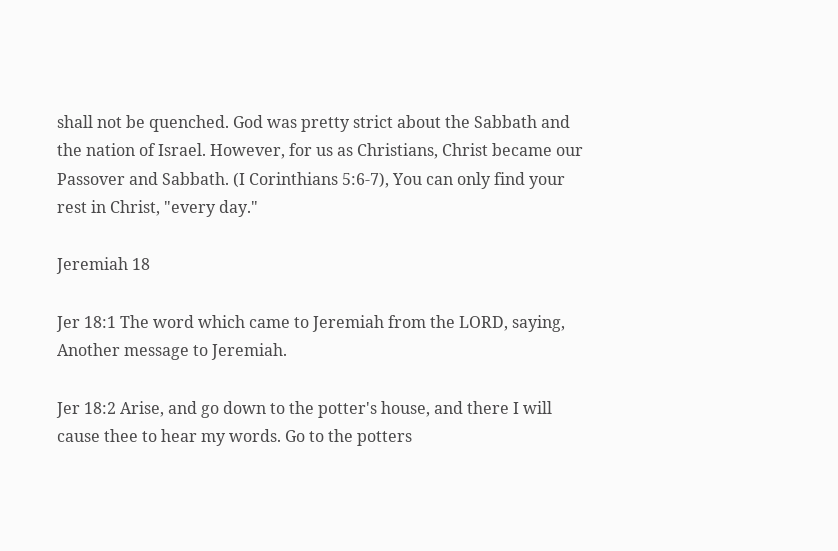shall not be quenched. God was pretty strict about the Sabbath and the nation of Israel. However, for us as Christians, Christ became our Passover and Sabbath. (I Corinthians 5:6-7), You can only find your rest in Christ, "every day."

Jeremiah 18

Jer 18:1 The word which came to Jeremiah from the LORD, saying, Another message to Jeremiah.

Jer 18:2 Arise, and go down to the potter's house, and there I will cause thee to hear my words. Go to the potters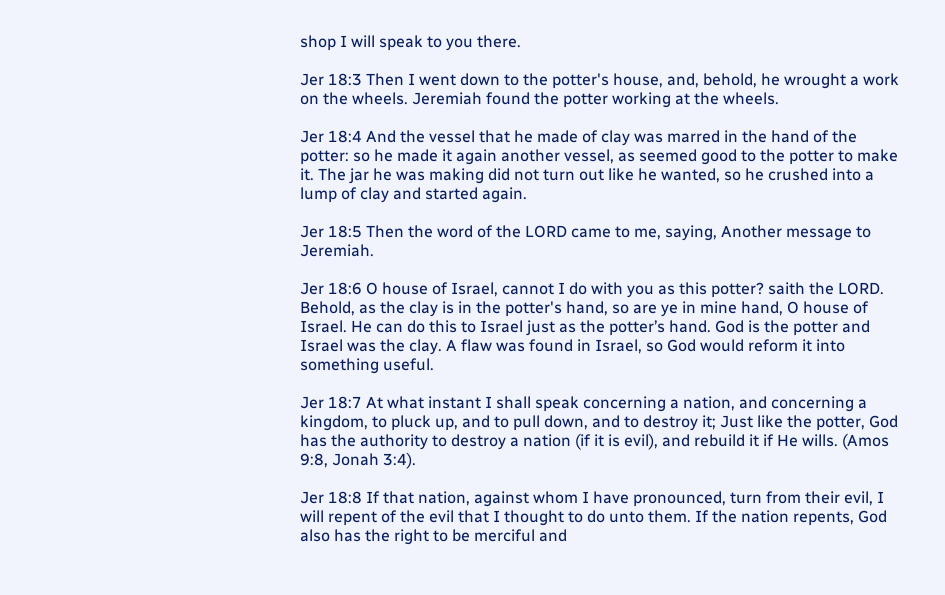shop I will speak to you there.

Jer 18:3 Then I went down to the potter's house, and, behold, he wrought a work on the wheels. Jeremiah found the potter working at the wheels.

Jer 18:4 And the vessel that he made of clay was marred in the hand of the potter: so he made it again another vessel, as seemed good to the potter to make it. The jar he was making did not turn out like he wanted, so he crushed into a lump of clay and started again.

Jer 18:5 Then the word of the LORD came to me, saying, Another message to Jeremiah.

Jer 18:6 O house of Israel, cannot I do with you as this potter? saith the LORD. Behold, as the clay is in the potter's hand, so are ye in mine hand, O house of Israel. He can do this to Israel just as the potter’s hand. God is the potter and Israel was the clay. A flaw was found in Israel, so God would reform it into something useful.

Jer 18:7 At what instant I shall speak concerning a nation, and concerning a kingdom, to pluck up, and to pull down, and to destroy it; Just like the potter, God has the authority to destroy a nation (if it is evil), and rebuild it if He wills. (Amos 9:8, Jonah 3:4).

Jer 18:8 If that nation, against whom I have pronounced, turn from their evil, I will repent of the evil that I thought to do unto them. If the nation repents, God also has the right to be merciful and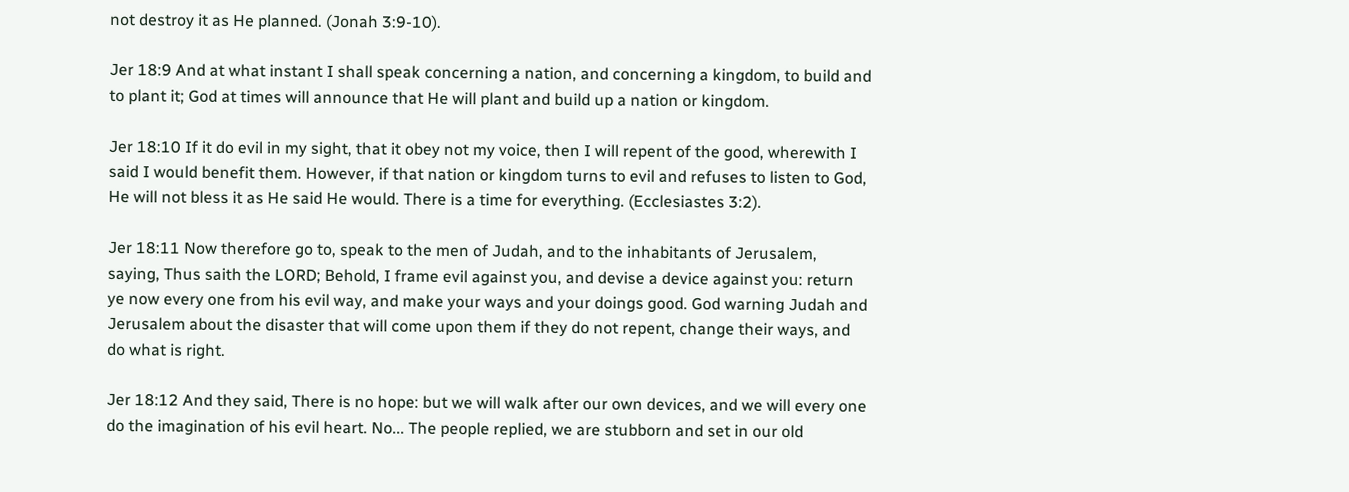not destroy it as He planned. (Jonah 3:9-10).

Jer 18:9 And at what instant I shall speak concerning a nation, and concerning a kingdom, to build and to plant it; God at times will announce that He will plant and build up a nation or kingdom.

Jer 18:10 If it do evil in my sight, that it obey not my voice, then I will repent of the good, wherewith I said I would benefit them. However, if that nation or kingdom turns to evil and refuses to listen to God, He will not bless it as He said He would. There is a time for everything. (Ecclesiastes 3:2).

Jer 18:11 Now therefore go to, speak to the men of Judah, and to the inhabitants of Jerusalem, saying, Thus saith the LORD; Behold, I frame evil against you, and devise a device against you: return ye now every one from his evil way, and make your ways and your doings good. God warning Judah and Jerusalem about the disaster that will come upon them if they do not repent, change their ways, and do what is right.

Jer 18:12 And they said, There is no hope: but we will walk after our own devices, and we will every one do the imagination of his evil heart. No... The people replied, we are stubborn and set in our old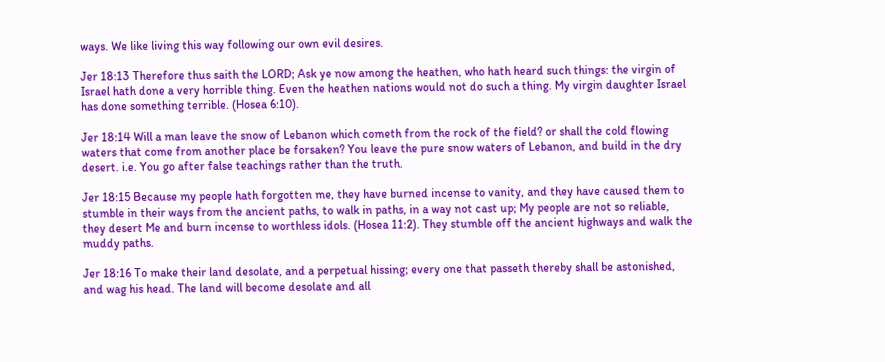ways. We like living this way following our own evil desires.

Jer 18:13 Therefore thus saith the LORD; Ask ye now among the heathen, who hath heard such things: the virgin of Israel hath done a very horrible thing. Even the heathen nations would not do such a thing. My virgin daughter Israel has done something terrible. (Hosea 6:10).

Jer 18:14 Will a man leave the snow of Lebanon which cometh from the rock of the field? or shall the cold flowing waters that come from another place be forsaken? You leave the pure snow waters of Lebanon, and build in the dry desert. i.e. You go after false teachings rather than the truth.

Jer 18:15 Because my people hath forgotten me, they have burned incense to vanity, and they have caused them to stumble in their ways from the ancient paths, to walk in paths, in a way not cast up; My people are not so reliable, they desert Me and burn incense to worthless idols. (Hosea 11:2). They stumble off the ancient highways and walk the muddy paths.

Jer 18:16 To make their land desolate, and a perpetual hissing; every one that passeth thereby shall be astonished, and wag his head. The land will become desolate and all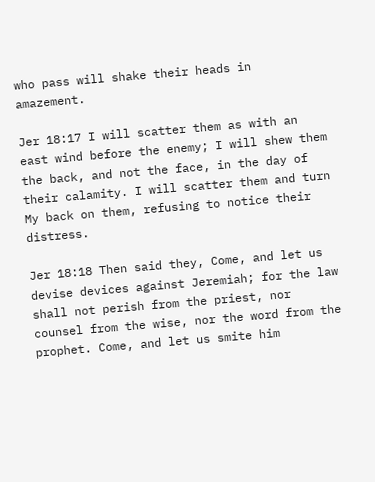who pass will shake their heads in amazement.

Jer 18:17 I will scatter them as with an east wind before the enemy; I will shew them the back, and not the face, in the day of their calamity. I will scatter them and turn My back on them, refusing to notice their distress.

Jer 18:18 Then said they, Come, and let us devise devices against Jeremiah; for the law shall not perish from the priest, nor counsel from the wise, nor the word from the prophet. Come, and let us smite him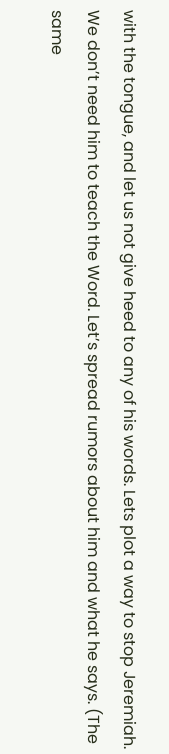with the tongue, and let us not give heed to any of his words. Lets plot a way to stop Jeremiah. We don’t need him to teach the Word. Let’s spread rumors about him and what he says. (The same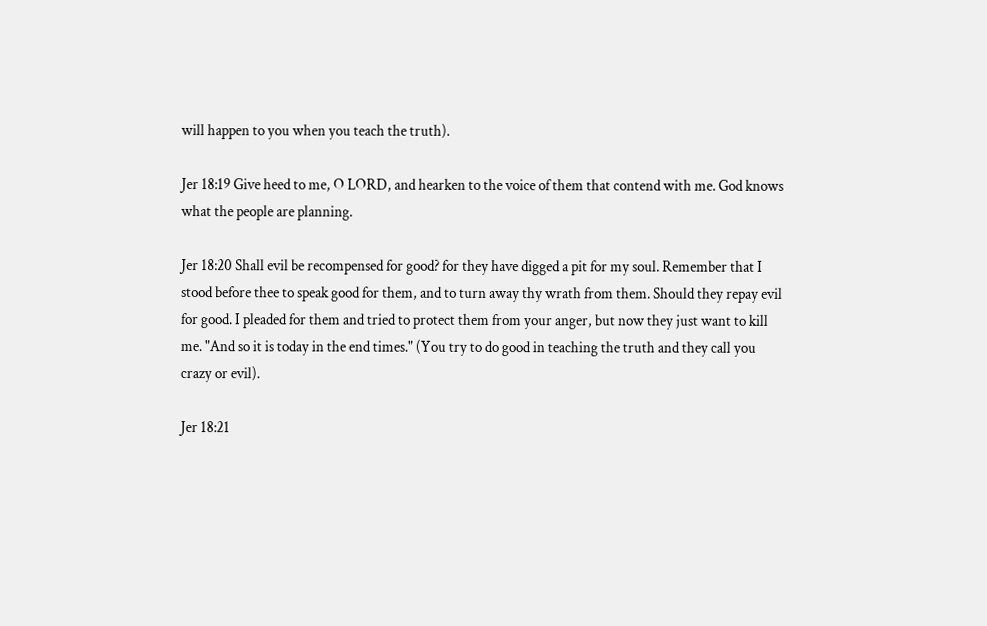will happen to you when you teach the truth).

Jer 18:19 Give heed to me, O LORD, and hearken to the voice of them that contend with me. God knows what the people are planning.

Jer 18:20 Shall evil be recompensed for good? for they have digged a pit for my soul. Remember that I stood before thee to speak good for them, and to turn away thy wrath from them. Should they repay evil for good. I pleaded for them and tried to protect them from your anger, but now they just want to kill me. "And so it is today in the end times." (You try to do good in teaching the truth and they call you crazy or evil).

Jer 18:21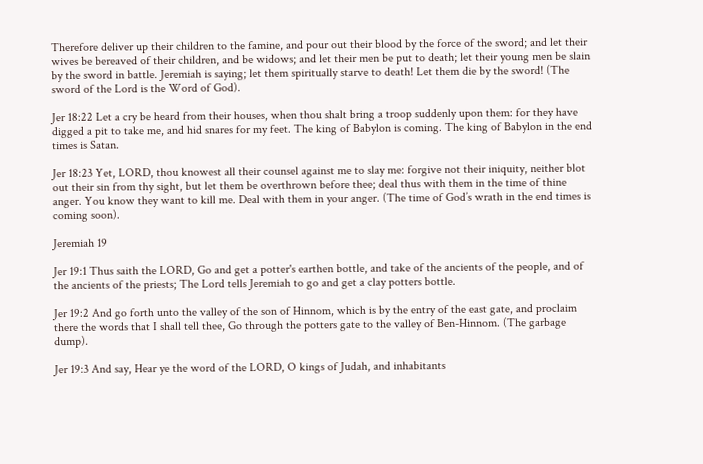Therefore deliver up their children to the famine, and pour out their blood by the force of the sword; and let their wives be bereaved of their children, and be widows; and let their men be put to death; let their young men be slain by the sword in battle. Jeremiah is saying; let them spiritually starve to death! Let them die by the sword! (The sword of the Lord is the Word of God).

Jer 18:22 Let a cry be heard from their houses, when thou shalt bring a troop suddenly upon them: for they have digged a pit to take me, and hid snares for my feet. The king of Babylon is coming. The king of Babylon in the end times is Satan.

Jer 18:23 Yet, LORD, thou knowest all their counsel against me to slay me: forgive not their iniquity, neither blot out their sin from thy sight, but let them be overthrown before thee; deal thus with them in the time of thine anger. You know they want to kill me. Deal with them in your anger. (The time of God’s wrath in the end times is coming soon).

Jeremiah 19

Jer 19:1 Thus saith the LORD, Go and get a potter's earthen bottle, and take of the ancients of the people, and of the ancients of the priests; The Lord tells Jeremiah to go and get a clay potters bottle.

Jer 19:2 And go forth unto the valley of the son of Hinnom, which is by the entry of the east gate, and proclaim there the words that I shall tell thee, Go through the potters gate to the valley of Ben-Hinnom. (The garbage dump).

Jer 19:3 And say, Hear ye the word of the LORD, O kings of Judah, and inhabitants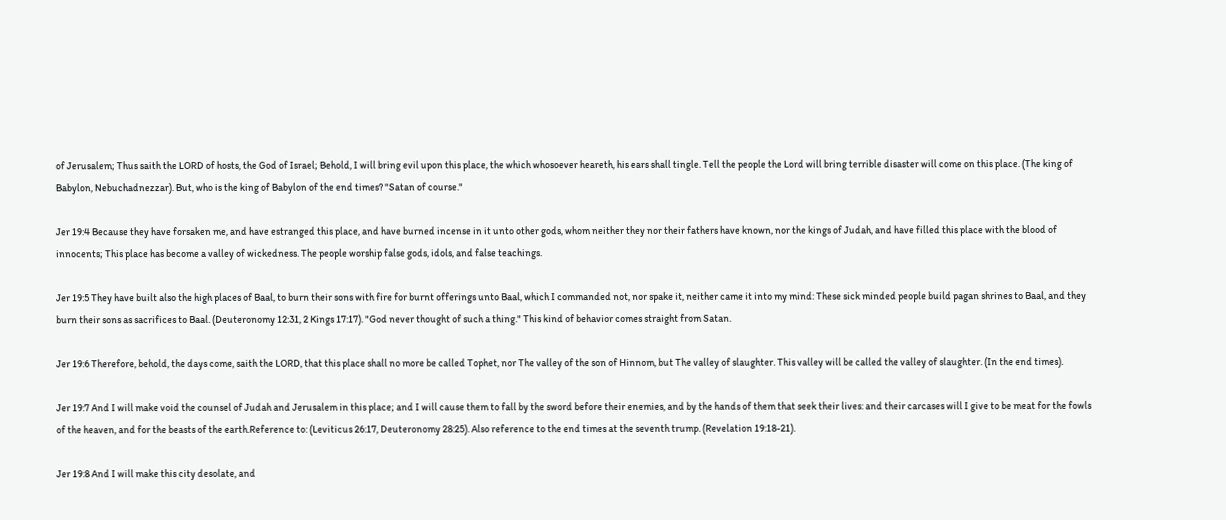of Jerusalem; Thus saith the LORD of hosts, the God of Israel; Behold, I will bring evil upon this place, the which whosoever heareth, his ears shall tingle. Tell the people the Lord will bring terrible disaster will come on this place. (The king of Babylon, Nebuchadnezzar). But, who is the king of Babylon of the end times? "Satan of course."

Jer 19:4 Because they have forsaken me, and have estranged this place, and have burned incense in it unto other gods, whom neither they nor their fathers have known, nor the kings of Judah, and have filled this place with the blood of innocents; This place has become a valley of wickedness. The people worship false gods, idols, and false teachings.

Jer 19:5 They have built also the high places of Baal, to burn their sons with fire for burnt offerings unto Baal, which I commanded not, nor spake it, neither came it into my mind: These sick minded people build pagan shrines to Baal, and they burn their sons as sacrifices to Baal. (Deuteronomy 12:31, 2 Kings 17:17). "God never thought of such a thing." This kind of behavior comes straight from Satan.

Jer 19:6 Therefore, behold, the days come, saith the LORD, that this place shall no more be called Tophet, nor The valley of the son of Hinnom, but The valley of slaughter. This valley will be called the valley of slaughter. (In the end times).

Jer 19:7 And I will make void the counsel of Judah and Jerusalem in this place; and I will cause them to fall by the sword before their enemies, and by the hands of them that seek their lives: and their carcases will I give to be meat for the fowls of the heaven, and for the beasts of the earth.Reference to: (Leviticus 26:17, Deuteronomy 28:25). Also reference to the end times at the seventh trump. (Revelation 19:18-21).

Jer 19:8 And I will make this city desolate, and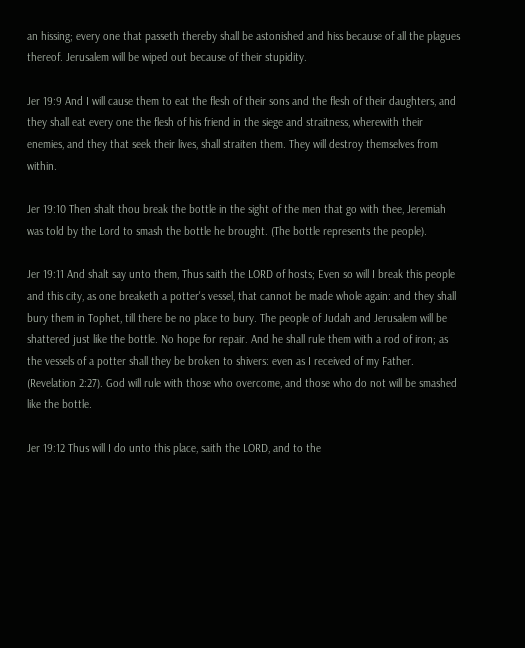an hissing; every one that passeth thereby shall be astonished and hiss because of all the plagues thereof. Jerusalem will be wiped out because of their stupidity.

Jer 19:9 And I will cause them to eat the flesh of their sons and the flesh of their daughters, and they shall eat every one the flesh of his friend in the siege and straitness, wherewith their enemies, and they that seek their lives, shall straiten them. They will destroy themselves from within.

Jer 19:10 Then shalt thou break the bottle in the sight of the men that go with thee, Jeremiah was told by the Lord to smash the bottle he brought. (The bottle represents the people).

Jer 19:11 And shalt say unto them, Thus saith the LORD of hosts; Even so will I break this people and this city, as one breaketh a potter's vessel, that cannot be made whole again: and they shall bury them in Tophet, till there be no place to bury. The people of Judah and Jerusalem will be shattered just like the bottle. No hope for repair. And he shall rule them with a rod of iron; as the vessels of a potter shall they be broken to shivers: even as I received of my Father. (Revelation 2:27). God will rule with those who overcome, and those who do not will be smashed like the bottle.

Jer 19:12 Thus will I do unto this place, saith the LORD, and to the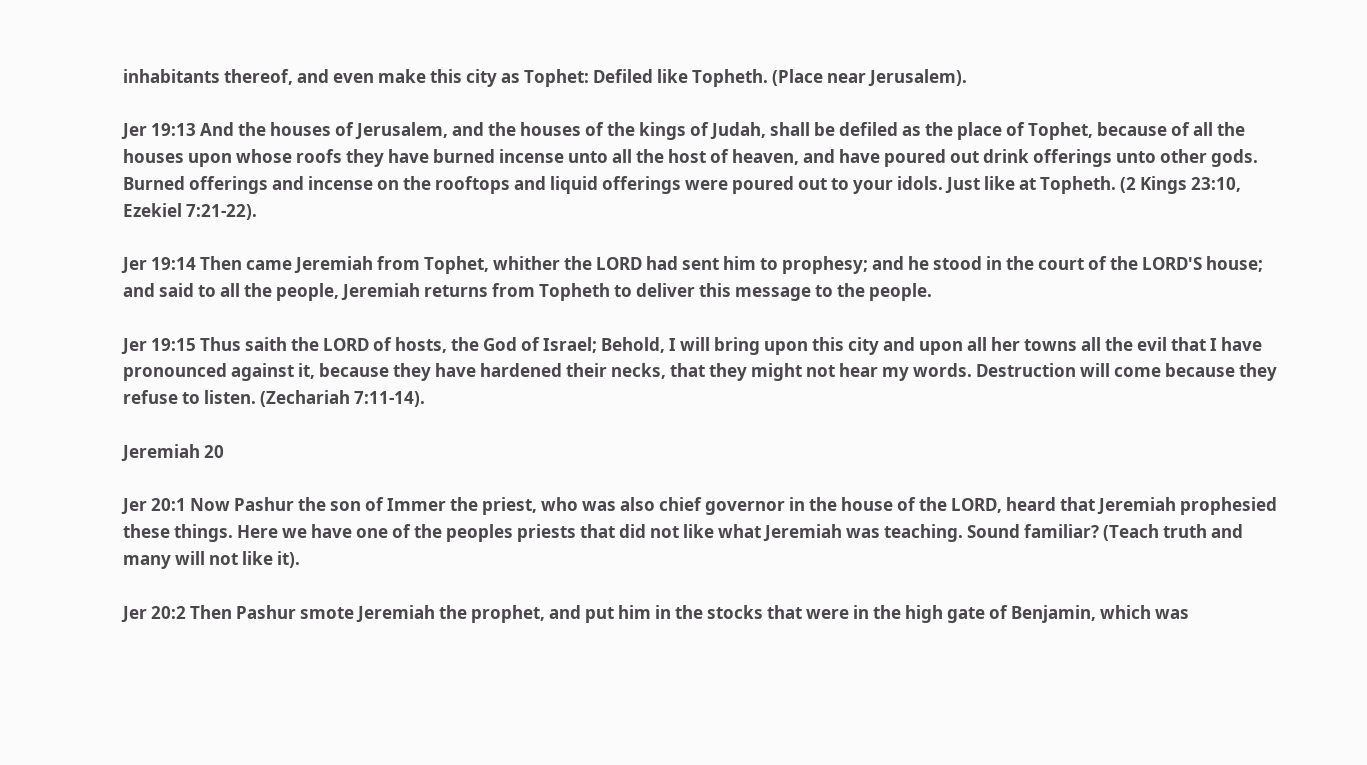inhabitants thereof, and even make this city as Tophet: Defiled like Topheth. (Place near Jerusalem).

Jer 19:13 And the houses of Jerusalem, and the houses of the kings of Judah, shall be defiled as the place of Tophet, because of all the houses upon whose roofs they have burned incense unto all the host of heaven, and have poured out drink offerings unto other gods. Burned offerings and incense on the rooftops and liquid offerings were poured out to your idols. Just like at Topheth. (2 Kings 23:10, Ezekiel 7:21-22).

Jer 19:14 Then came Jeremiah from Tophet, whither the LORD had sent him to prophesy; and he stood in the court of the LORD'S house; and said to all the people, Jeremiah returns from Topheth to deliver this message to the people.

Jer 19:15 Thus saith the LORD of hosts, the God of Israel; Behold, I will bring upon this city and upon all her towns all the evil that I have pronounced against it, because they have hardened their necks, that they might not hear my words. Destruction will come because they refuse to listen. (Zechariah 7:11-14).

Jeremiah 20

Jer 20:1 Now Pashur the son of Immer the priest, who was also chief governor in the house of the LORD, heard that Jeremiah prophesied these things. Here we have one of the peoples priests that did not like what Jeremiah was teaching. Sound familiar? (Teach truth and many will not like it).

Jer 20:2 Then Pashur smote Jeremiah the prophet, and put him in the stocks that were in the high gate of Benjamin, which was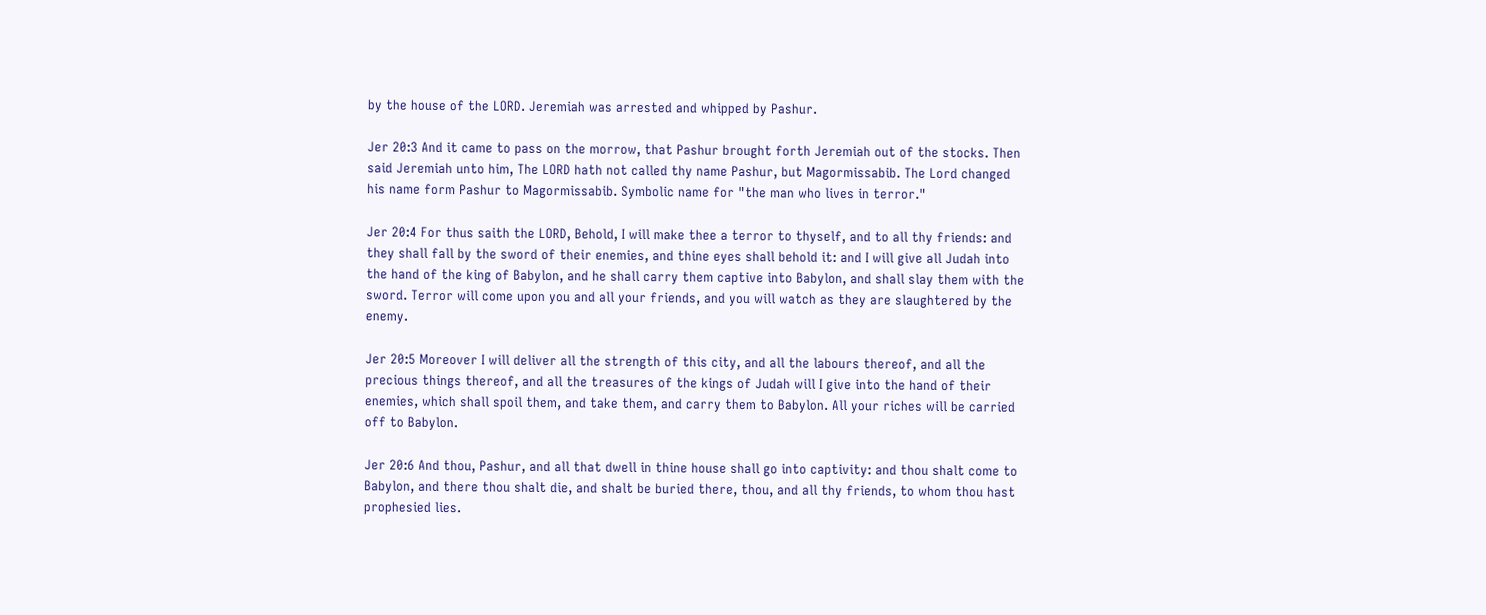by the house of the LORD. Jeremiah was arrested and whipped by Pashur.

Jer 20:3 And it came to pass on the morrow, that Pashur brought forth Jeremiah out of the stocks. Then said Jeremiah unto him, The LORD hath not called thy name Pashur, but Magormissabib. The Lord changed his name form Pashur to Magormissabib. Symbolic name for "the man who lives in terror."

Jer 20:4 For thus saith the LORD, Behold, I will make thee a terror to thyself, and to all thy friends: and they shall fall by the sword of their enemies, and thine eyes shall behold it: and I will give all Judah into the hand of the king of Babylon, and he shall carry them captive into Babylon, and shall slay them with the sword. Terror will come upon you and all your friends, and you will watch as they are slaughtered by the enemy.

Jer 20:5 Moreover I will deliver all the strength of this city, and all the labours thereof, and all the precious things thereof, and all the treasures of the kings of Judah will I give into the hand of their enemies, which shall spoil them, and take them, and carry them to Babylon. All your riches will be carried off to Babylon.

Jer 20:6 And thou, Pashur, and all that dwell in thine house shall go into captivity: and thou shalt come to Babylon, and there thou shalt die, and shalt be buried there, thou, and all thy friends, to whom thou hast prophesied lies.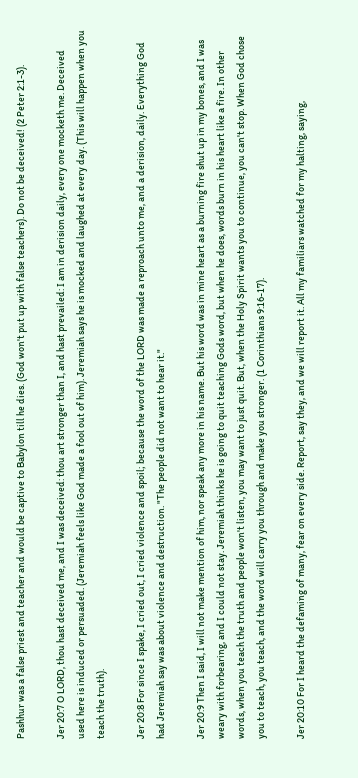Pashhur was a false priest and teacher and would be captive to Babylon till he dies. (God won't put up with false teachers). Do not be deceived! (2 Peter 2:1-3).

Jer 20:7 O LORD, thou hast deceived me, and I was deceived: thou art stronger than I, and hast prevailed: I am in derision daily, every one mocketh me. Deceived used here is induced or persuaded. (Jeremiah feels like God made a fool out of him). Jeremiah says he is mocked and laughed at every day. (This will happen when you teach the truth).

Jer 20:8 For since I spake, I cried out, I cried violence and spoil; because the word of the LORD was made a reproach unto me, and a derision, daily. Everything God had Jeremiah say was about violence and destruction. "The people did not want to hear it."

Jer 20:9 Then I said, I will not make mention of him, nor speak any more in his name. But his word was in mine heart as a burning fire shut up in my bones, and I was weary with forbearing, and I could not stay. Jeremiah thinks he is going to quit teaching Gods word, but when he does, words burn in his heart like a fire. In other words, when you teach the truth and people won't listen, you may want to just quit. But, when the Holy Spirit wants you to continue, you can't stop. When God chose you to teach, you teach, and the word will carry you through and make you stronger. (1 Corinthians 9:16-17).

Jer 20:10 For I heard the defaming of many, fear on every side. Report, say they, and we will report it. All my familiars watched for my halting, saying,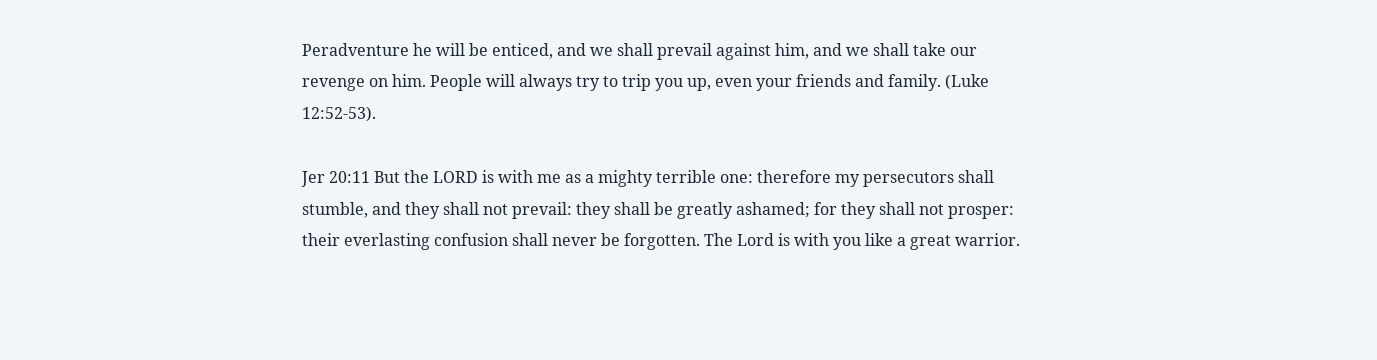Peradventure he will be enticed, and we shall prevail against him, and we shall take our revenge on him. People will always try to trip you up, even your friends and family. (Luke 12:52-53).

Jer 20:11 But the LORD is with me as a mighty terrible one: therefore my persecutors shall stumble, and they shall not prevail: they shall be greatly ashamed; for they shall not prosper: their everlasting confusion shall never be forgotten. The Lord is with you like a great warrior.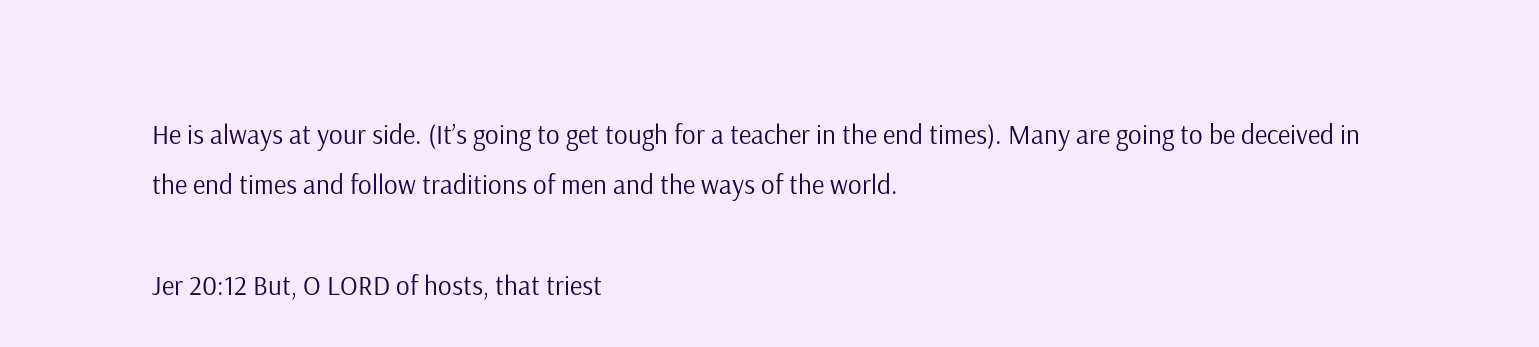He is always at your side. (It’s going to get tough for a teacher in the end times). Many are going to be deceived in the end times and follow traditions of men and the ways of the world.

Jer 20:12 But, O LORD of hosts, that triest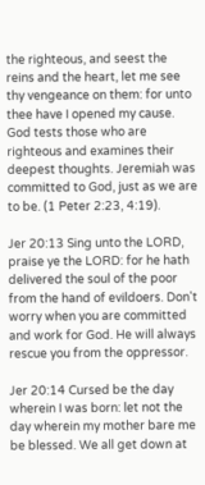the righteous, and seest the reins and the heart, let me see thy vengeance on them: for unto thee have I opened my cause. God tests those who are righteous and examines their deepest thoughts. Jeremiah was committed to God, just as we are to be. (1 Peter 2:23, 4:19).

Jer 20:13 Sing unto the LORD, praise ye the LORD: for he hath delivered the soul of the poor from the hand of evildoers. Don't worry when you are committed and work for God. He will always rescue you from the oppressor.

Jer 20:14 Cursed be the day wherein I was born: let not the day wherein my mother bare me be blessed. We all get down at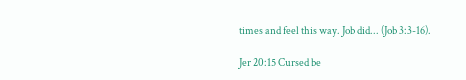times and feel this way. Job did... (Job 3:3-16).

Jer 20:15 Cursed be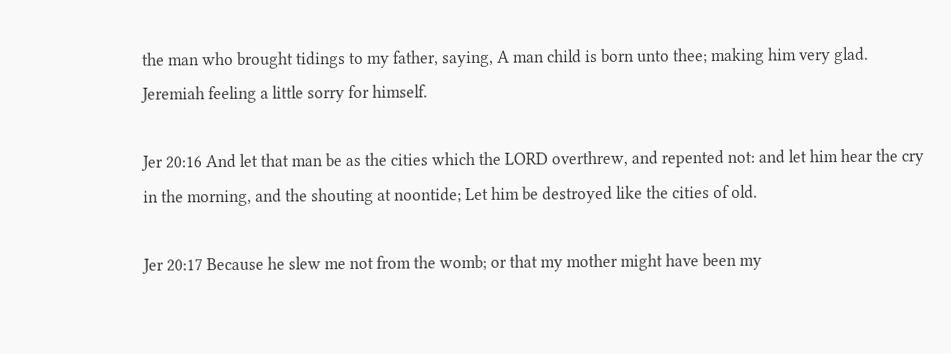the man who brought tidings to my father, saying, A man child is born unto thee; making him very glad. Jeremiah feeling a little sorry for himself.

Jer 20:16 And let that man be as the cities which the LORD overthrew, and repented not: and let him hear the cry in the morning, and the shouting at noontide; Let him be destroyed like the cities of old.

Jer 20:17 Because he slew me not from the womb; or that my mother might have been my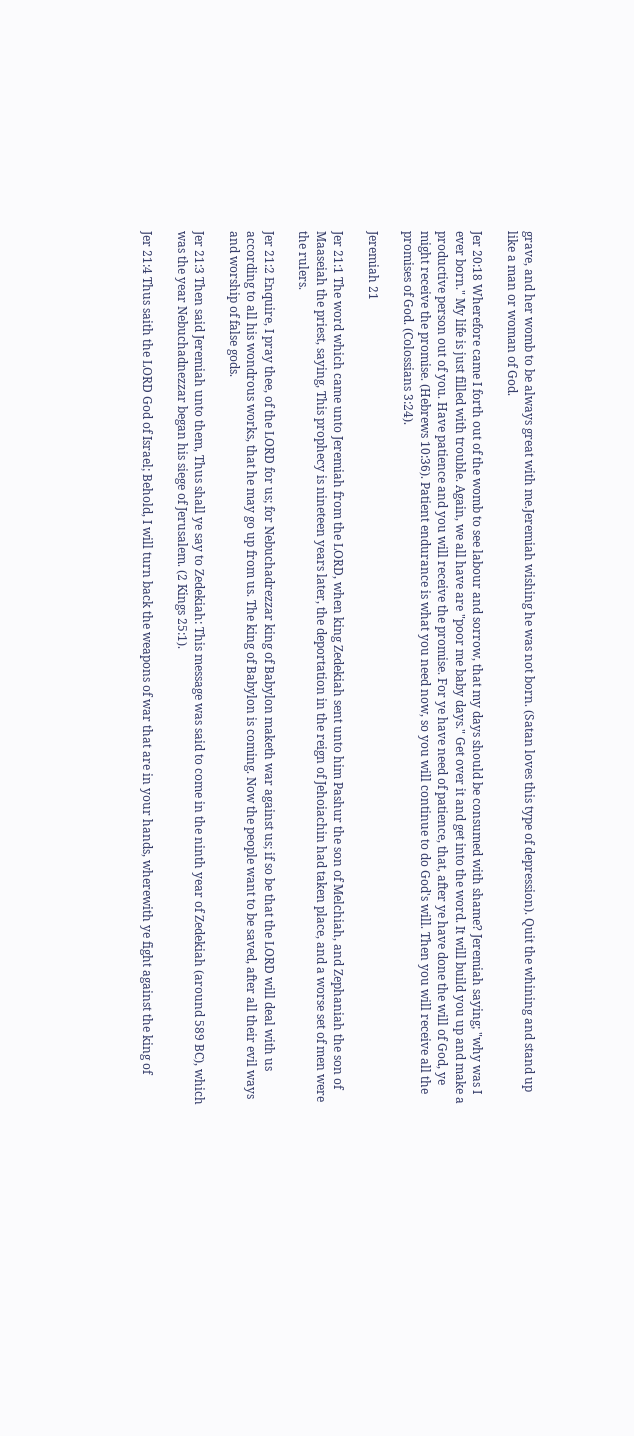grave, and her womb to be always great with me.Jeremiah wishing he was not born. (Satan loves this type of depression). Quit the whining and stand up like a man or woman of God.

Jer 20:18 Wherefore came I forth out of the womb to see labour and sorrow, that my days should be consumed with shame? Jeremiah saying; "why was I ever born." My life is just filled with trouble. Again, we all have are "poor me baby days." Get over it and get into the word. It will build you up and make a productive person out of you. Have patience and you will receive the promise. For ye have need of patience, that, after ye have done the will of God, ye might receive the promise. (Hebrews 10:36). Patient endurance is what you need now, so you will continue to do God's will. Then you will receive all the promises of God. (Colossians 3:24).

Jeremiah 21

Jer 21:1 The word which came unto Jeremiah from the LORD, when king Zedekiah sent unto him Pashur the son of Melchiah, and Zephaniah the son of Maaseiah the priest, saying, This prophecy is nineteen years later, the deportation in the reign of Jehoiachin had taken place, and a worse set of men were the rulers.

Jer 21:2 Enquire, I pray thee, of the LORD for us; for Nebuchadrezzar king of Babylon maketh war against us; if so be that the LORD will deal with us according to all his wondrous works, that he may go up from us. The king of Babylon is coming. Now the people want to be saved, after all their evil ways and worship of false gods.

Jer 21:3 Then said Jeremiah unto them, Thus shall ye say to Zedekiah: This message was said to come in the ninth year of Zedekiah (around 589 BC), which was the year Nebuchadnezzar began his siege of Jerusalem. (2 Kings 25:1).

Jer 21:4 Thus saith the LORD God of Israel; Behold, I will turn back the weapons of war that are in your hands, wherewith ye fight against the king of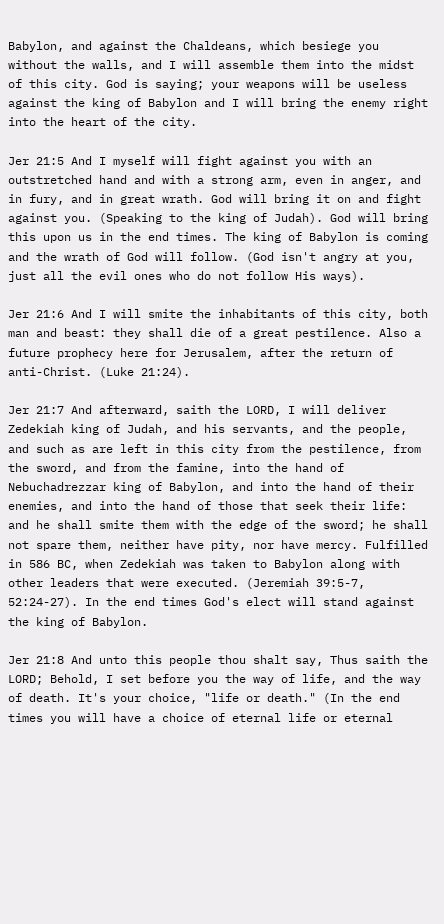Babylon, and against the Chaldeans, which besiege you without the walls, and I will assemble them into the midst of this city. God is saying; your weapons will be useless against the king of Babylon and I will bring the enemy right into the heart of the city.

Jer 21:5 And I myself will fight against you with an outstretched hand and with a strong arm, even in anger, and in fury, and in great wrath. God will bring it on and fight against you. (Speaking to the king of Judah). God will bring this upon us in the end times. The king of Babylon is coming and the wrath of God will follow. (God isn't angry at you, just all the evil ones who do not follow His ways).

Jer 21:6 And I will smite the inhabitants of this city, both man and beast: they shall die of a great pestilence. Also a future prophecy here for Jerusalem, after the return of anti-Christ. (Luke 21:24).

Jer 21:7 And afterward, saith the LORD, I will deliver Zedekiah king of Judah, and his servants, and the people, and such as are left in this city from the pestilence, from the sword, and from the famine, into the hand of Nebuchadrezzar king of Babylon, and into the hand of their enemies, and into the hand of those that seek their life: and he shall smite them with the edge of the sword; he shall not spare them, neither have pity, nor have mercy. Fulfilled in 586 BC, when Zedekiah was taken to Babylon along with other leaders that were executed. (Jeremiah 39:5-7, 52:24-27). In the end times God's elect will stand against the king of Babylon.

Jer 21:8 And unto this people thou shalt say, Thus saith the LORD; Behold, I set before you the way of life, and the way of death. It's your choice, "life or death." (In the end times you will have a choice of eternal life or eternal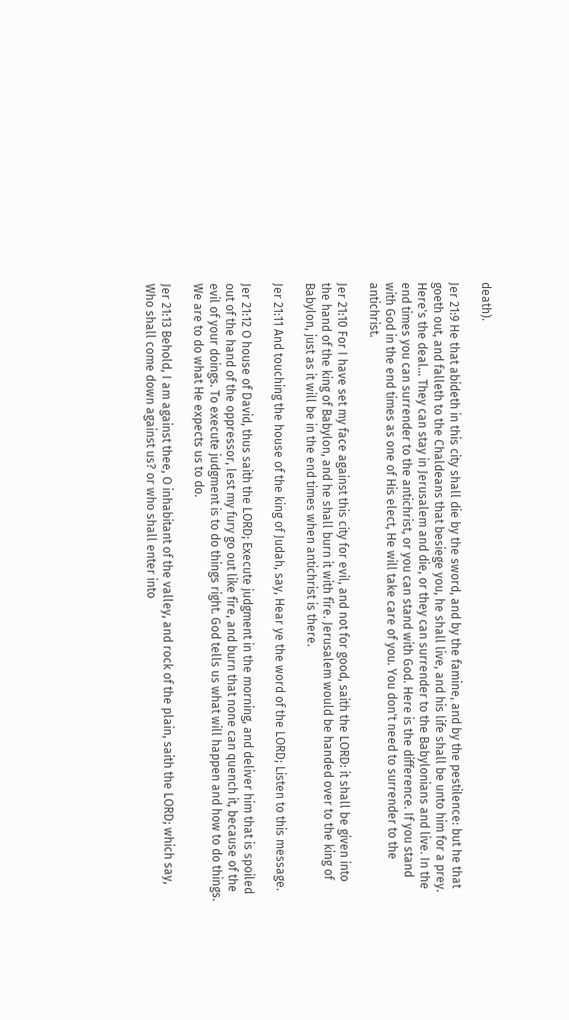death).

Jer 21:9 He that abideth in this city shall die by the sword, and by the famine, and by the pestilence: but he that goeth out, and falleth to the Chaldeans that besiege you, he shall live, and his life shall be unto him for a prey. Here's the deal... They can stay in Jerusalem and die, or they can surrender to the Babylonians and live. In the end times you can surrender to the antichrist, or you can stand with God. Here is the difference. If you stand with God in the end times as one of His elect, He will take care of you. You don't need to surrender to the antichrist.

Jer 21:10 For I have set my face against this city for evil, and not for good, saith the LORD: it shall be given into the hand of the king of Babylon, and he shall burn it with fire. Jerusalem would be handed over to the king of Babylon, just as it will be in the end times when antichrist is there.

Jer 21:11 And touching the house of the king of Judah, say, Hear ye the word of the LORD; Listen to this message.

Jer 21:12 O house of David, thus saith the LORD; Execute judgment in the morning, and deliver him that is spoiled out of the hand of the oppressor, lest my fury go out like fire, and burn that none can quench it, because of the evil of your doings. To execute judgment is to do things right. God tells us what will happen and how to do things. We are to do what He expects us to do.

Jer 21:13 Behold, I am against thee, O inhabitant of the valley, and rock of the plain, saith the LORD; which say, Who shall come down against us? or who shall enter into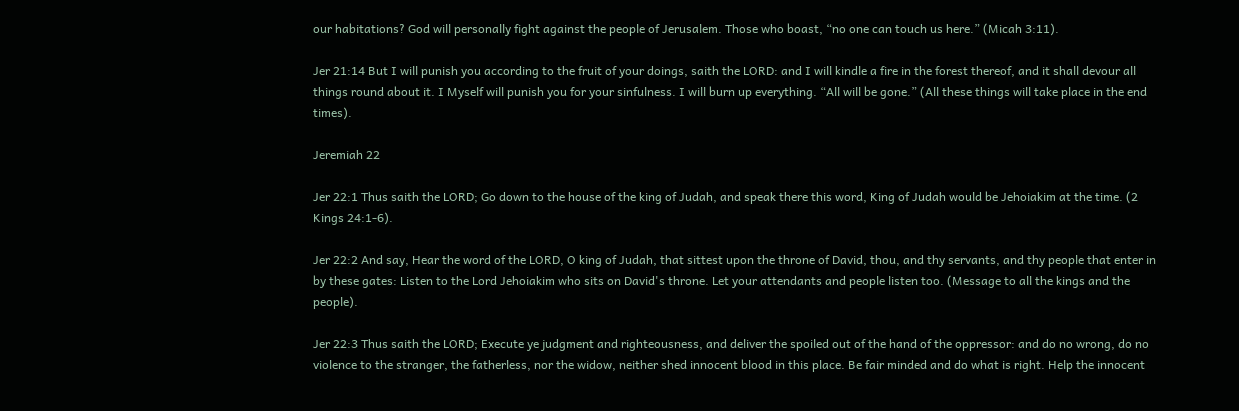our habitations? God will personally fight against the people of Jerusalem. Those who boast, “no one can touch us here.” (Micah 3:11).

Jer 21:14 But I will punish you according to the fruit of your doings, saith the LORD: and I will kindle a fire in the forest thereof, and it shall devour all things round about it. I Myself will punish you for your sinfulness. I will burn up everything. “All will be gone.” (All these things will take place in the end times).

Jeremiah 22

Jer 22:1 Thus saith the LORD; Go down to the house of the king of Judah, and speak there this word, King of Judah would be Jehoiakim at the time. (2 Kings 24:1-6).

Jer 22:2 And say, Hear the word of the LORD, O king of Judah, that sittest upon the throne of David, thou, and thy servants, and thy people that enter in by these gates: Listen to the Lord Jehoiakim who sits on David's throne. Let your attendants and people listen too. (Message to all the kings and the people).

Jer 22:3 Thus saith the LORD; Execute ye judgment and righteousness, and deliver the spoiled out of the hand of the oppressor: and do no wrong, do no violence to the stranger, the fatherless, nor the widow, neither shed innocent blood in this place. Be fair minded and do what is right. Help the innocent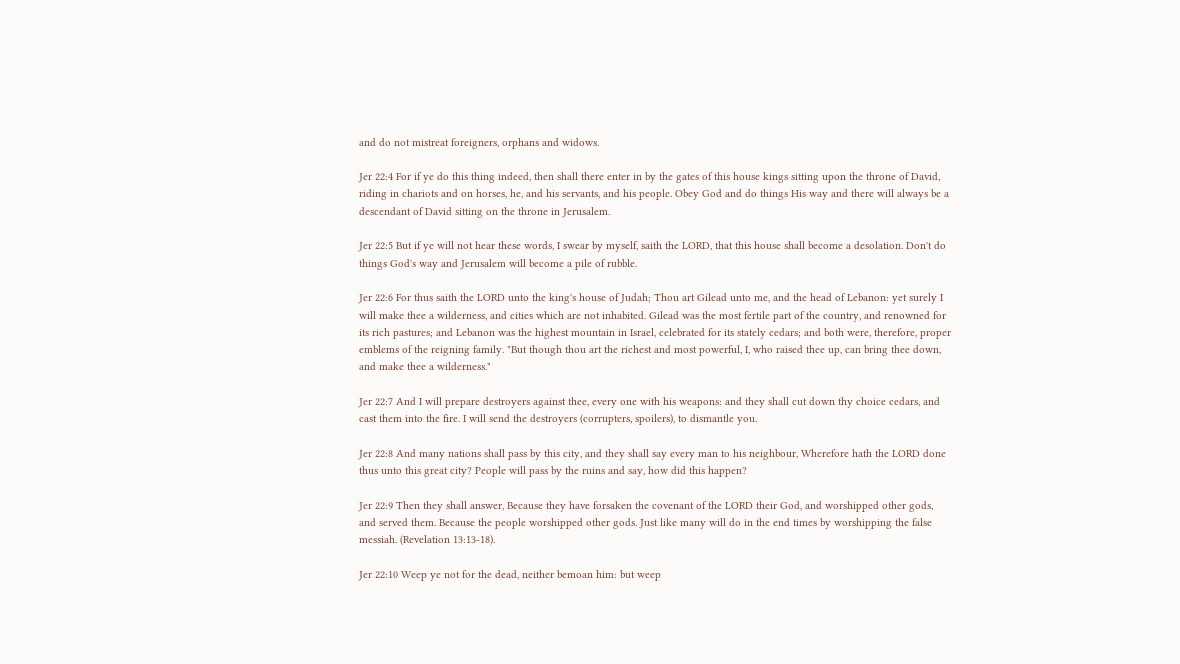and do not mistreat foreigners, orphans and widows.

Jer 22:4 For if ye do this thing indeed, then shall there enter in by the gates of this house kings sitting upon the throne of David, riding in chariots and on horses, he, and his servants, and his people. Obey God and do things His way and there will always be a descendant of David sitting on the throne in Jerusalem.

Jer 22:5 But if ye will not hear these words, I swear by myself, saith the LORD, that this house shall become a desolation. Don't do things God's way and Jerusalem will become a pile of rubble.

Jer 22:6 For thus saith the LORD unto the king's house of Judah; Thou art Gilead unto me, and the head of Lebanon: yet surely I will make thee a wilderness, and cities which are not inhabited. Gilead was the most fertile part of the country, and renowned for its rich pastures; and Lebanon was the highest mountain in Israel, celebrated for its stately cedars; and both were, therefore, proper emblems of the reigning family. "But though thou art the richest and most powerful, I, who raised thee up, can bring thee down, and make thee a wilderness."

Jer 22:7 And I will prepare destroyers against thee, every one with his weapons: and they shall cut down thy choice cedars, and cast them into the fire. I will send the destroyers (corrupters, spoilers), to dismantle you.

Jer 22:8 And many nations shall pass by this city, and they shall say every man to his neighbour, Wherefore hath the LORD done thus unto this great city? People will pass by the ruins and say, how did this happen?

Jer 22:9 Then they shall answer, Because they have forsaken the covenant of the LORD their God, and worshipped other gods, and served them. Because the people worshipped other gods. Just like many will do in the end times by worshipping the false messiah. (Revelation 13:13-18).

Jer 22:10 Weep ye not for the dead, neither bemoan him: but weep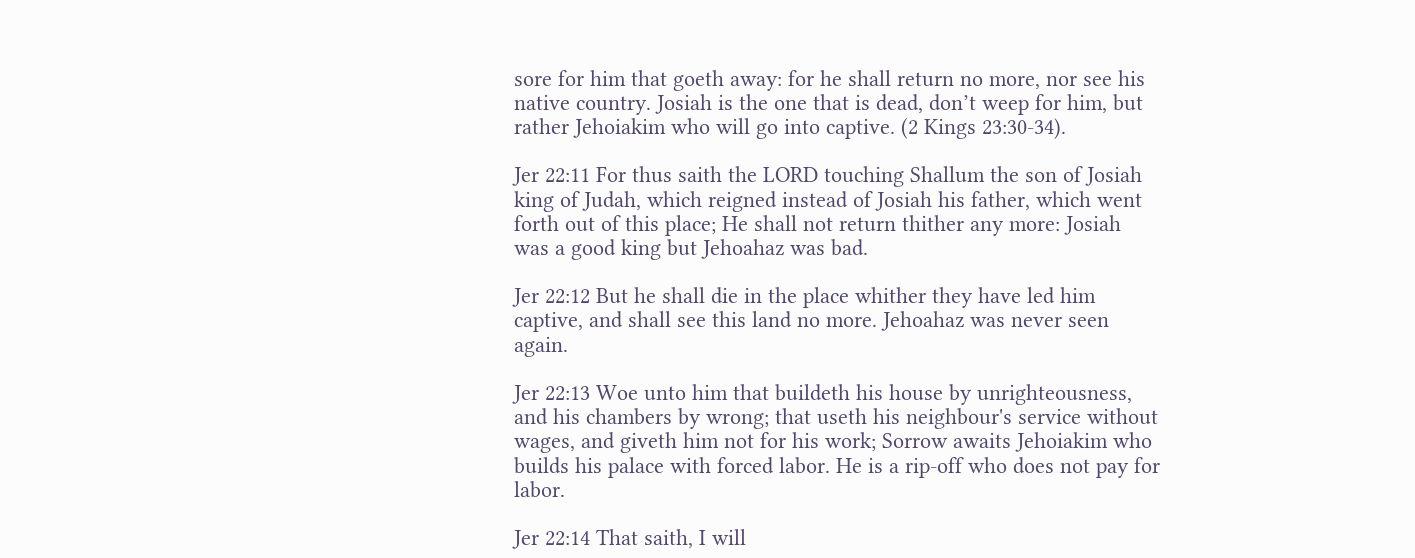sore for him that goeth away: for he shall return no more, nor see his native country. Josiah is the one that is dead, don’t weep for him, but rather Jehoiakim who will go into captive. (2 Kings 23:30-34).

Jer 22:11 For thus saith the LORD touching Shallum the son of Josiah king of Judah, which reigned instead of Josiah his father, which went forth out of this place; He shall not return thither any more: Josiah was a good king but Jehoahaz was bad.

Jer 22:12 But he shall die in the place whither they have led him captive, and shall see this land no more. Jehoahaz was never seen again.

Jer 22:13 Woe unto him that buildeth his house by unrighteousness, and his chambers by wrong; that useth his neighbour's service without wages, and giveth him not for his work; Sorrow awaits Jehoiakim who builds his palace with forced labor. He is a rip-off who does not pay for labor.

Jer 22:14 That saith, I will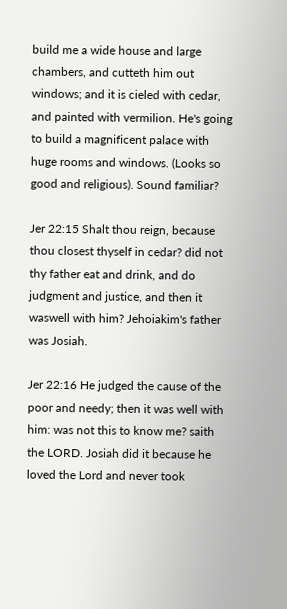build me a wide house and large chambers, and cutteth him out windows; and it is cieled with cedar, and painted with vermilion. He's going to build a magnificent palace with huge rooms and windows. (Looks so good and religious). Sound familiar?

Jer 22:15 Shalt thou reign, because thou closest thyself in cedar? did not thy father eat and drink, and do judgment and justice, and then it waswell with him? Jehoiakim's father was Josiah.

Jer 22:16 He judged the cause of the poor and needy; then it was well with him: was not this to know me? saith the LORD. Josiah did it because he loved the Lord and never took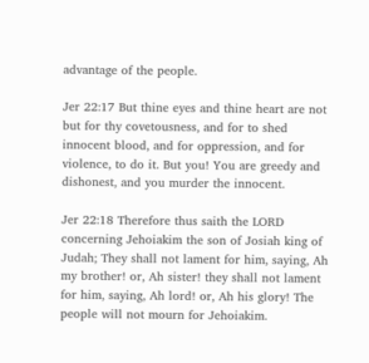advantage of the people.

Jer 22:17 But thine eyes and thine heart are not but for thy covetousness, and for to shed innocent blood, and for oppression, and for violence, to do it. But you! You are greedy and dishonest, and you murder the innocent.

Jer 22:18 Therefore thus saith the LORD concerning Jehoiakim the son of Josiah king of Judah; They shall not lament for him, saying, Ah my brother! or, Ah sister! they shall not lament for him, saying, Ah lord! or, Ah his glory! The people will not mourn for Jehoiakim.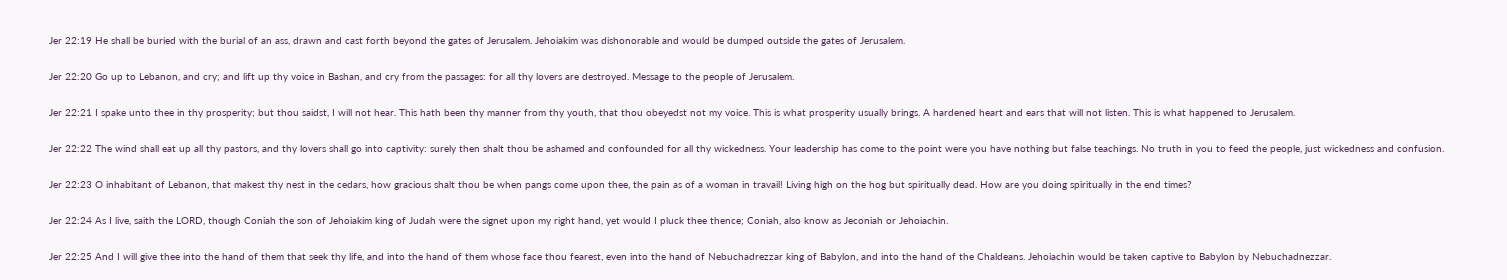Jer 22:19 He shall be buried with the burial of an ass, drawn and cast forth beyond the gates of Jerusalem. Jehoiakim was dishonorable and would be dumped outside the gates of Jerusalem.

Jer 22:20 Go up to Lebanon, and cry; and lift up thy voice in Bashan, and cry from the passages: for all thy lovers are destroyed. Message to the people of Jerusalem.

Jer 22:21 I spake unto thee in thy prosperity; but thou saidst, I will not hear. This hath been thy manner from thy youth, that thou obeyedst not my voice. This is what prosperity usually brings. A hardened heart and ears that will not listen. This is what happened to Jerusalem.

Jer 22:22 The wind shall eat up all thy pastors, and thy lovers shall go into captivity: surely then shalt thou be ashamed and confounded for all thy wickedness. Your leadership has come to the point were you have nothing but false teachings. No truth in you to feed the people, just wickedness and confusion.

Jer 22:23 O inhabitant of Lebanon, that makest thy nest in the cedars, how gracious shalt thou be when pangs come upon thee, the pain as of a woman in travail! Living high on the hog but spiritually dead. How are you doing spiritually in the end times?

Jer 22:24 As I live, saith the LORD, though Coniah the son of Jehoiakim king of Judah were the signet upon my right hand, yet would I pluck thee thence; Coniah, also know as Jeconiah or Jehoiachin.

Jer 22:25 And I will give thee into the hand of them that seek thy life, and into the hand of them whose face thou fearest, even into the hand of Nebuchadrezzar king of Babylon, and into the hand of the Chaldeans. Jehoiachin would be taken captive to Babylon by Nebuchadnezzar.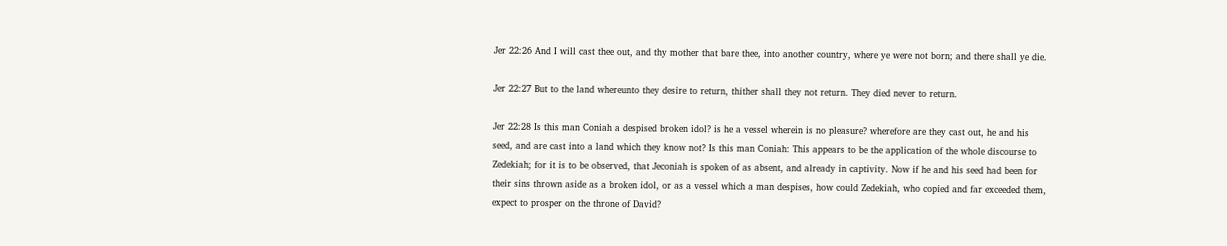Jer 22:26 And I will cast thee out, and thy mother that bare thee, into another country, where ye were not born; and there shall ye die.

Jer 22:27 But to the land whereunto they desire to return, thither shall they not return. They died never to return.

Jer 22:28 Is this man Coniah a despised broken idol? is he a vessel wherein is no pleasure? wherefore are they cast out, he and his seed, and are cast into a land which they know not? Is this man Coniah: This appears to be the application of the whole discourse to Zedekiah; for it is to be observed, that Jeconiah is spoken of as absent, and already in captivity. Now if he and his seed had been for their sins thrown aside as a broken idol, or as a vessel which a man despises, how could Zedekiah, who copied and far exceeded them, expect to prosper on the throne of David?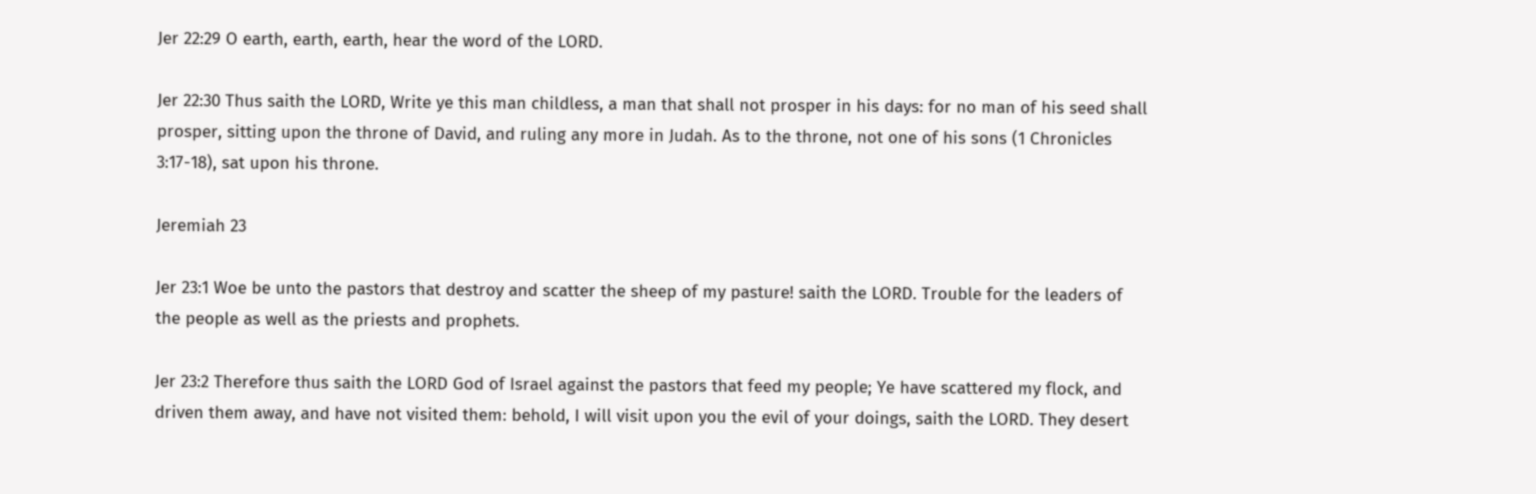Jer 22:29 O earth, earth, earth, hear the word of the LORD.

Jer 22:30 Thus saith the LORD, Write ye this man childless, a man that shall not prosper in his days: for no man of his seed shall prosper, sitting upon the throne of David, and ruling any more in Judah. As to the throne, not one of his sons (1 Chronicles 3:17-18), sat upon his throne.

Jeremiah 23

Jer 23:1 Woe be unto the pastors that destroy and scatter the sheep of my pasture! saith the LORD. Trouble for the leaders of the people as well as the priests and prophets.

Jer 23:2 Therefore thus saith the LORD God of Israel against the pastors that feed my people; Ye have scattered my flock, and driven them away, and have not visited them: behold, I will visit upon you the evil of your doings, saith the LORD. They desert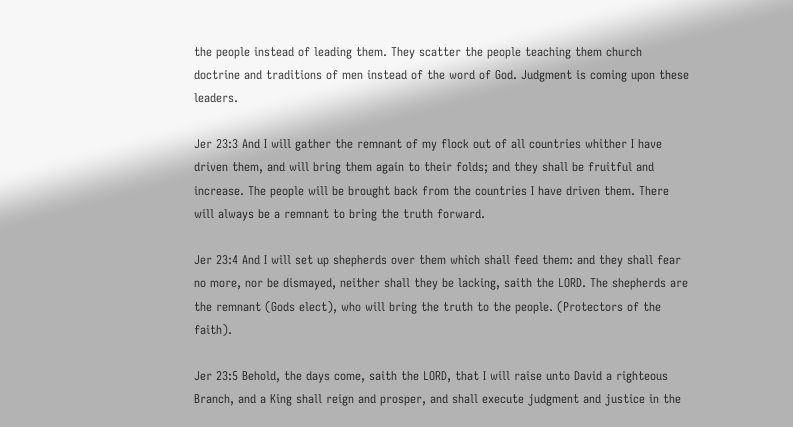the people instead of leading them. They scatter the people teaching them church doctrine and traditions of men instead of the word of God. Judgment is coming upon these leaders.

Jer 23:3 And I will gather the remnant of my flock out of all countries whither I have driven them, and will bring them again to their folds; and they shall be fruitful and increase. The people will be brought back from the countries I have driven them. There will always be a remnant to bring the truth forward.

Jer 23:4 And I will set up shepherds over them which shall feed them: and they shall fear no more, nor be dismayed, neither shall they be lacking, saith the LORD. The shepherds are the remnant (Gods elect), who will bring the truth to the people. (Protectors of the faith).

Jer 23:5 Behold, the days come, saith the LORD, that I will raise unto David a righteous Branch, and a King shall reign and prosper, and shall execute judgment and justice in the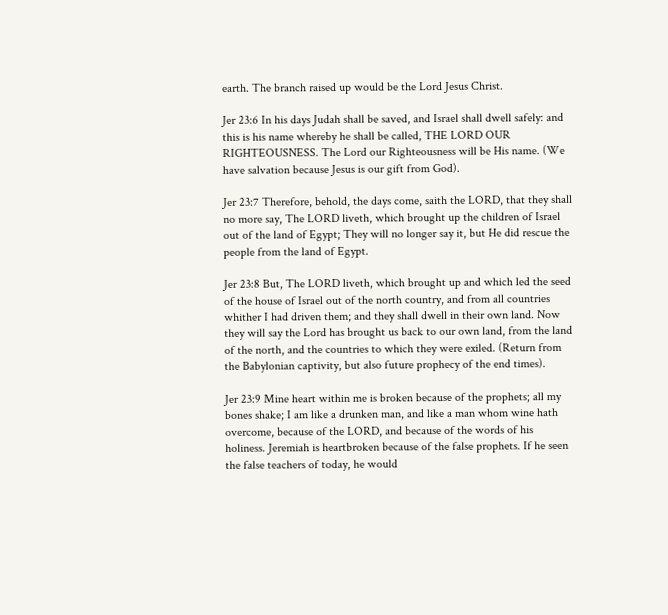earth. The branch raised up would be the Lord Jesus Christ.

Jer 23:6 In his days Judah shall be saved, and Israel shall dwell safely: and this is his name whereby he shall be called, THE LORD OUR RIGHTEOUSNESS. The Lord our Righteousness will be His name. (We have salvation because Jesus is our gift from God).

Jer 23:7 Therefore, behold, the days come, saith the LORD, that they shall no more say, The LORD liveth, which brought up the children of Israel out of the land of Egypt; They will no longer say it, but He did rescue the people from the land of Egypt.

Jer 23:8 But, The LORD liveth, which brought up and which led the seed of the house of Israel out of the north country, and from all countries whither I had driven them; and they shall dwell in their own land. Now they will say the Lord has brought us back to our own land, from the land of the north, and the countries to which they were exiled. (Return from the Babylonian captivity, but also future prophecy of the end times).

Jer 23:9 Mine heart within me is broken because of the prophets; all my bones shake; I am like a drunken man, and like a man whom wine hath overcome, because of the LORD, and because of the words of his holiness. Jeremiah is heartbroken because of the false prophets. If he seen the false teachers of today, he would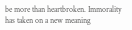be more than heartbroken. Immorality has taken on a new meaning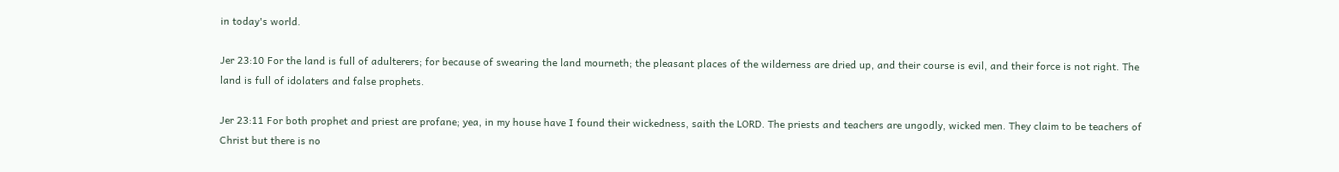in today's world.

Jer 23:10 For the land is full of adulterers; for because of swearing the land mourneth; the pleasant places of the wilderness are dried up, and their course is evil, and their force is not right. The land is full of idolaters and false prophets.

Jer 23:11 For both prophet and priest are profane; yea, in my house have I found their wickedness, saith the LORD. The priests and teachers are ungodly, wicked men. They claim to be teachers of Christ but there is no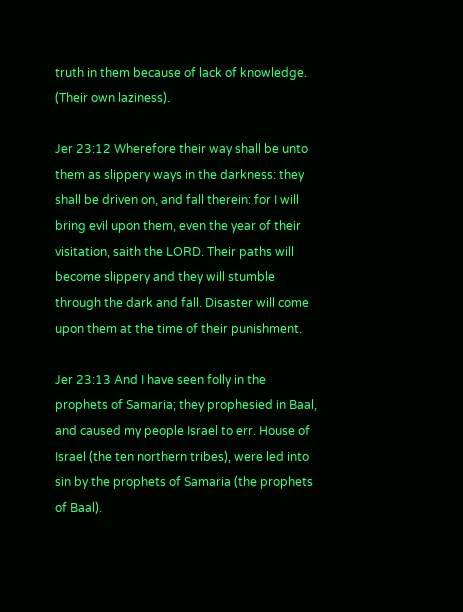truth in them because of lack of knowledge. (Their own laziness).

Jer 23:12 Wherefore their way shall be unto them as slippery ways in the darkness: they shall be driven on, and fall therein: for I will bring evil upon them, even the year of their visitation, saith the LORD. Their paths will become slippery and they will stumble through the dark and fall. Disaster will come upon them at the time of their punishment.

Jer 23:13 And I have seen folly in the prophets of Samaria; they prophesied in Baal, and caused my people Israel to err. House of Israel (the ten northern tribes), were led into sin by the prophets of Samaria (the prophets of Baal).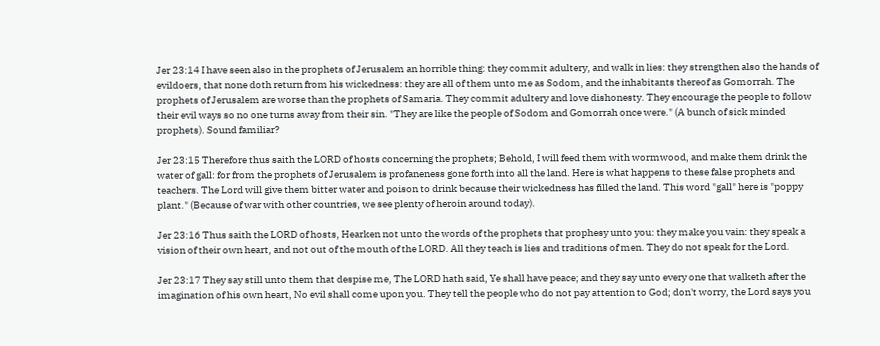Jer 23:14 I have seen also in the prophets of Jerusalem an horrible thing: they commit adultery, and walk in lies: they strengthen also the hands of evildoers, that none doth return from his wickedness: they are all of them unto me as Sodom, and the inhabitants thereof as Gomorrah. The prophets of Jerusalem are worse than the prophets of Samaria. They commit adultery and love dishonesty. They encourage the people to follow their evil ways so no one turns away from their sin. "They are like the people of Sodom and Gomorrah once were." (A bunch of sick minded prophets). Sound familiar?

Jer 23:15 Therefore thus saith the LORD of hosts concerning the prophets; Behold, I will feed them with wormwood, and make them drink the water of gall: for from the prophets of Jerusalem is profaneness gone forth into all the land. Here is what happens to these false prophets and teachers. The Lord will give them bitter water and poison to drink because their wickedness has filled the land. This word "gall" here is "poppy plant." (Because of war with other countries, we see plenty of heroin around today).

Jer 23:16 Thus saith the LORD of hosts, Hearken not unto the words of the prophets that prophesy unto you: they make you vain: they speak a vision of their own heart, and not out of the mouth of the LORD. All they teach is lies and traditions of men. They do not speak for the Lord.

Jer 23:17 They say still unto them that despise me, The LORD hath said, Ye shall have peace; and they say unto every one that walketh after the imagination of his own heart, No evil shall come upon you. They tell the people who do not pay attention to God; don't worry, the Lord says you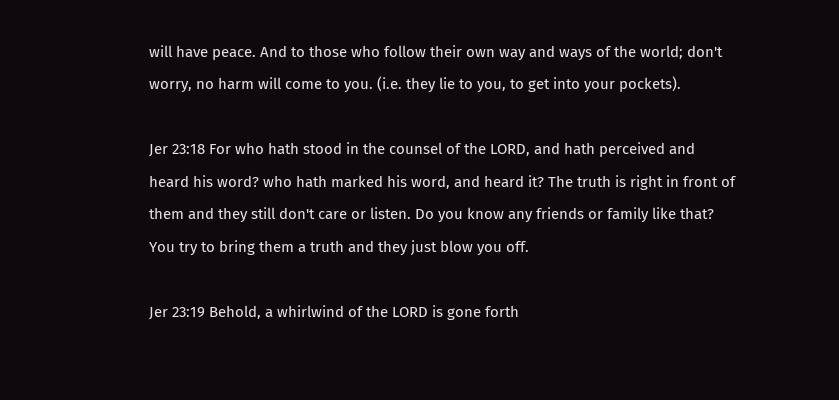will have peace. And to those who follow their own way and ways of the world; don't worry, no harm will come to you. (i.e. they lie to you, to get into your pockets).

Jer 23:18 For who hath stood in the counsel of the LORD, and hath perceived and heard his word? who hath marked his word, and heard it? The truth is right in front of them and they still don't care or listen. Do you know any friends or family like that? You try to bring them a truth and they just blow you off.

Jer 23:19 Behold, a whirlwind of the LORD is gone forth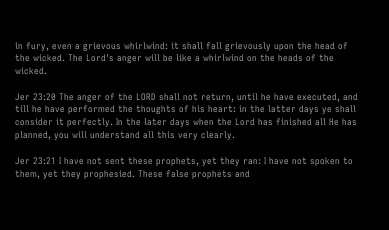in fury, even a grievous whirlwind: it shall fall grievously upon the head of the wicked. The Lord's anger will be like a whirlwind on the heads of the wicked.

Jer 23:20 The anger of the LORD shall not return, until he have executed, and till he have performed the thoughts of his heart: in the latter days ye shall consider it perfectly. In the later days when the Lord has finished all He has planned, you will understand all this very clearly.

Jer 23:21 I have not sent these prophets, yet they ran: I have not spoken to them, yet they prophesied. These false prophets and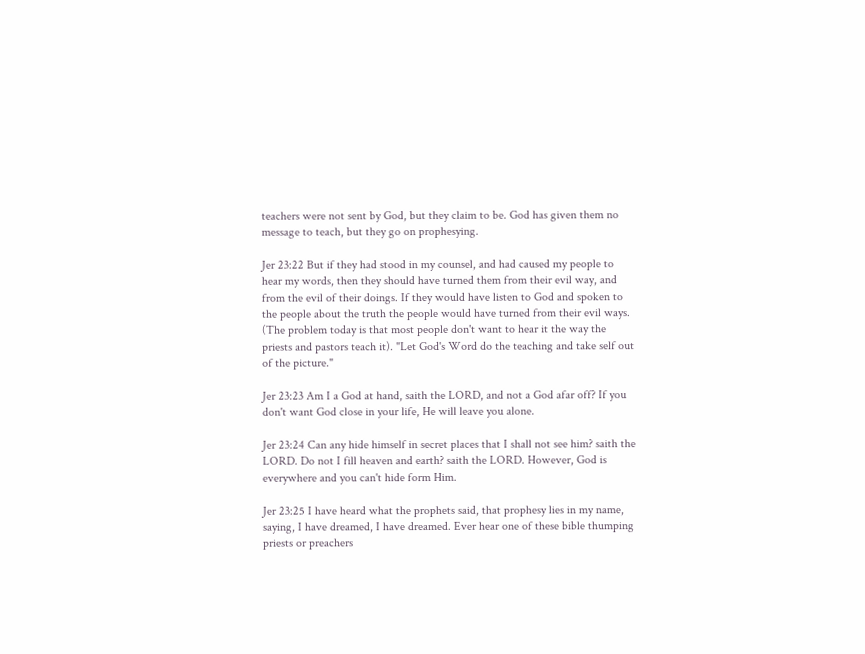teachers were not sent by God, but they claim to be. God has given them no message to teach, but they go on prophesying.

Jer 23:22 But if they had stood in my counsel, and had caused my people to hear my words, then they should have turned them from their evil way, and from the evil of their doings. If they would have listen to God and spoken to the people about the truth the people would have turned from their evil ways. (The problem today is that most people don't want to hear it the way the priests and pastors teach it). "Let God's Word do the teaching and take self out of the picture."

Jer 23:23 Am I a God at hand, saith the LORD, and not a God afar off? If you don't want God close in your life, He will leave you alone.

Jer 23:24 Can any hide himself in secret places that I shall not see him? saith the LORD. Do not I fill heaven and earth? saith the LORD. However, God is everywhere and you can't hide form Him.

Jer 23:25 I have heard what the prophets said, that prophesy lies in my name, saying, I have dreamed, I have dreamed. Ever hear one of these bible thumping priests or preachers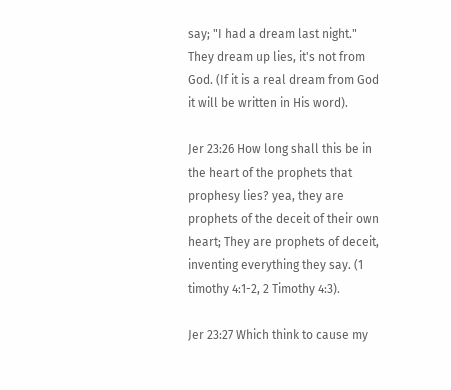say; "I had a dream last night." They dream up lies, it's not from God. (If it is a real dream from God it will be written in His word).

Jer 23:26 How long shall this be in the heart of the prophets that prophesy lies? yea, they are prophets of the deceit of their own heart; They are prophets of deceit, inventing everything they say. (1 timothy 4:1-2, 2 Timothy 4:3).

Jer 23:27 Which think to cause my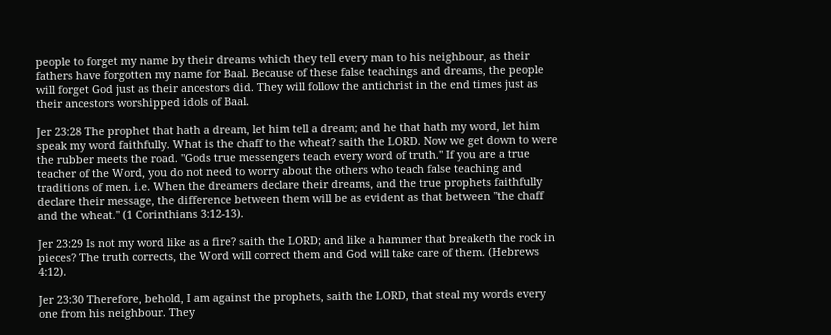people to forget my name by their dreams which they tell every man to his neighbour, as their fathers have forgotten my name for Baal. Because of these false teachings and dreams, the people will forget God just as their ancestors did. They will follow the antichrist in the end times just as their ancestors worshipped idols of Baal.

Jer 23:28 The prophet that hath a dream, let him tell a dream; and he that hath my word, let him speak my word faithfully. What is the chaff to the wheat? saith the LORD. Now we get down to were the rubber meets the road. "Gods true messengers teach every word of truth." If you are a true teacher of the Word, you do not need to worry about the others who teach false teaching and traditions of men. i.e. When the dreamers declare their dreams, and the true prophets faithfully declare their message, the difference between them will be as evident as that between "the chaff and the wheat." (1 Corinthians 3:12-13).

Jer 23:29 Is not my word like as a fire? saith the LORD; and like a hammer that breaketh the rock in pieces? The truth corrects, the Word will correct them and God will take care of them. (Hebrews 4:12).

Jer 23:30 Therefore, behold, I am against the prophets, saith the LORD, that steal my words every one from his neighbour. They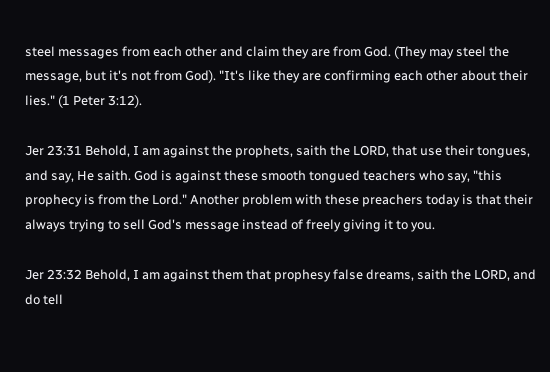steel messages from each other and claim they are from God. (They may steel the message, but it's not from God). "It's like they are confirming each other about their lies." (1 Peter 3:12).

Jer 23:31 Behold, I am against the prophets, saith the LORD, that use their tongues, and say, He saith. God is against these smooth tongued teachers who say, "this prophecy is from the Lord." Another problem with these preachers today is that their always trying to sell God's message instead of freely giving it to you.

Jer 23:32 Behold, I am against them that prophesy false dreams, saith the LORD, and do tell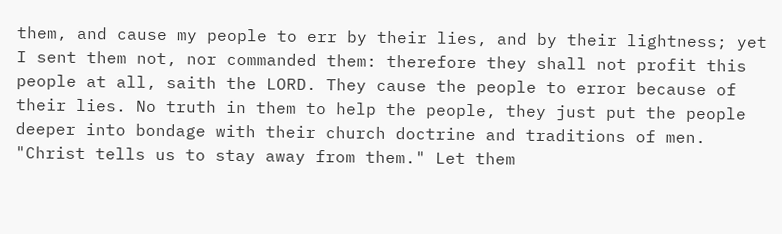them, and cause my people to err by their lies, and by their lightness; yet I sent them not, nor commanded them: therefore they shall not profit this people at all, saith the LORD. They cause the people to error because of their lies. No truth in them to help the people, they just put the people deeper into bondage with their church doctrine and traditions of men. "Christ tells us to stay away from them." Let them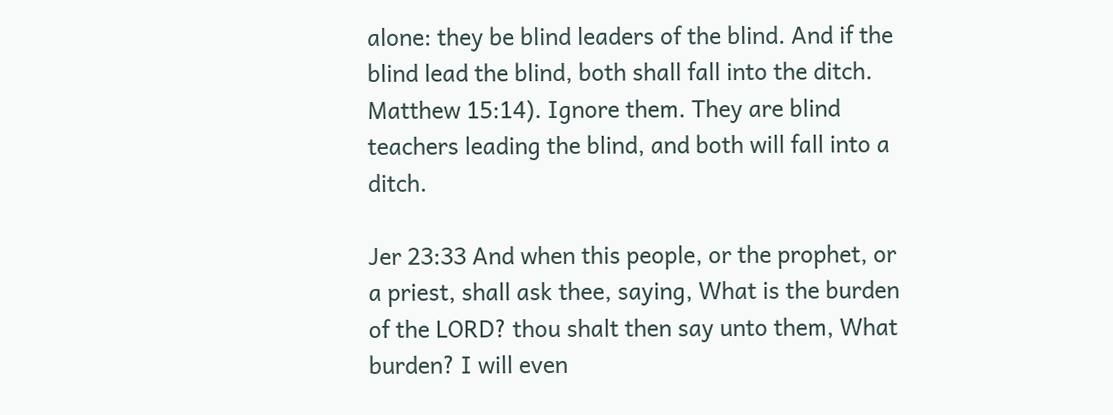alone: they be blind leaders of the blind. And if the blind lead the blind, both shall fall into the ditch. Matthew 15:14). Ignore them. They are blind teachers leading the blind, and both will fall into a ditch.

Jer 23:33 And when this people, or the prophet, or a priest, shall ask thee, saying, What is the burden of the LORD? thou shalt then say unto them, What burden? I will even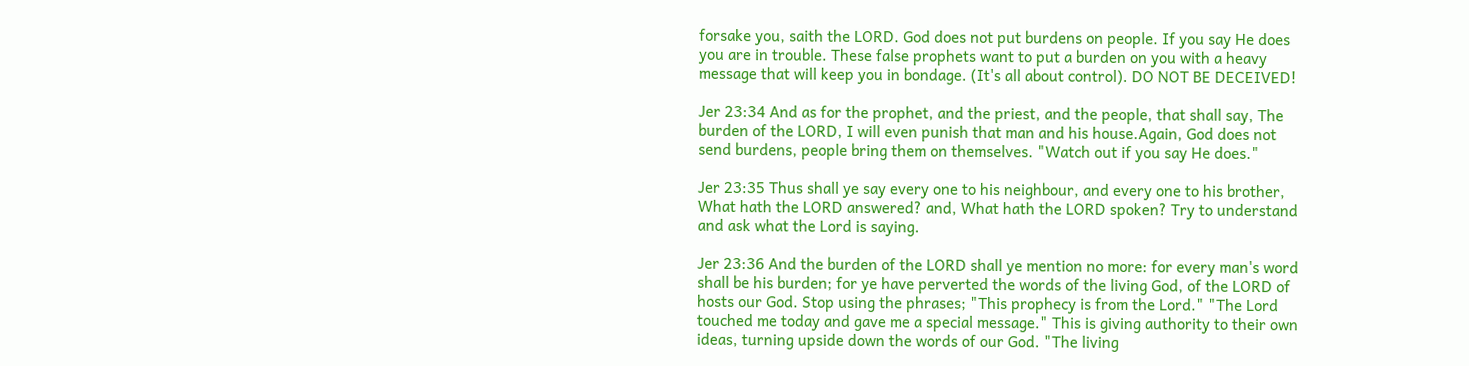forsake you, saith the LORD. God does not put burdens on people. If you say He does you are in trouble. These false prophets want to put a burden on you with a heavy message that will keep you in bondage. (It's all about control). DO NOT BE DECEIVED!

Jer 23:34 And as for the prophet, and the priest, and the people, that shall say, The burden of the LORD, I will even punish that man and his house.Again, God does not send burdens, people bring them on themselves. "Watch out if you say He does."

Jer 23:35 Thus shall ye say every one to his neighbour, and every one to his brother, What hath the LORD answered? and, What hath the LORD spoken? Try to understand and ask what the Lord is saying.

Jer 23:36 And the burden of the LORD shall ye mention no more: for every man's word shall be his burden; for ye have perverted the words of the living God, of the LORD of hosts our God. Stop using the phrases; "This prophecy is from the Lord." "The Lord touched me today and gave me a special message." This is giving authority to their own ideas, turning upside down the words of our God. "The living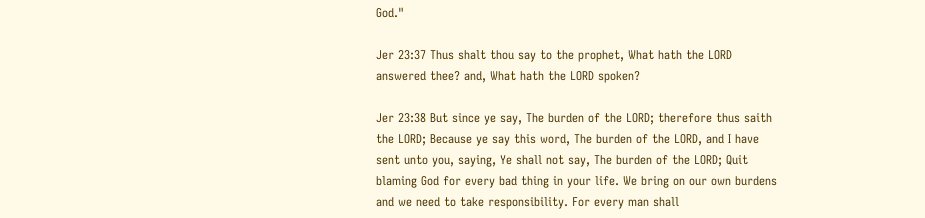God."

Jer 23:37 Thus shalt thou say to the prophet, What hath the LORD answered thee? and, What hath the LORD spoken?

Jer 23:38 But since ye say, The burden of the LORD; therefore thus saith the LORD; Because ye say this word, The burden of the LORD, and I have sent unto you, saying, Ye shall not say, The burden of the LORD; Quit blaming God for every bad thing in your life. We bring on our own burdens and we need to take responsibility. For every man shall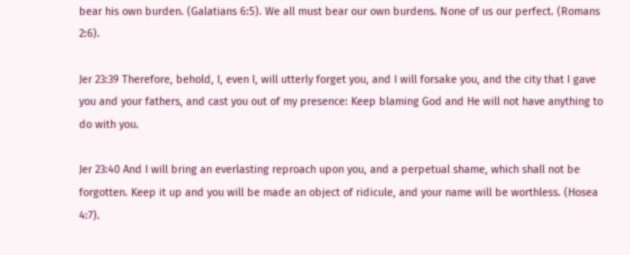bear his own burden. (Galatians 6:5). We all must bear our own burdens. None of us our perfect. (Romans 2:6).

Jer 23:39 Therefore, behold, I, even I, will utterly forget you, and I will forsake you, and the city that I gave you and your fathers, and cast you out of my presence: Keep blaming God and He will not have anything to do with you.

Jer 23:40 And I will bring an everlasting reproach upon you, and a perpetual shame, which shall not be forgotten. Keep it up and you will be made an object of ridicule, and your name will be worthless. (Hosea 4:7).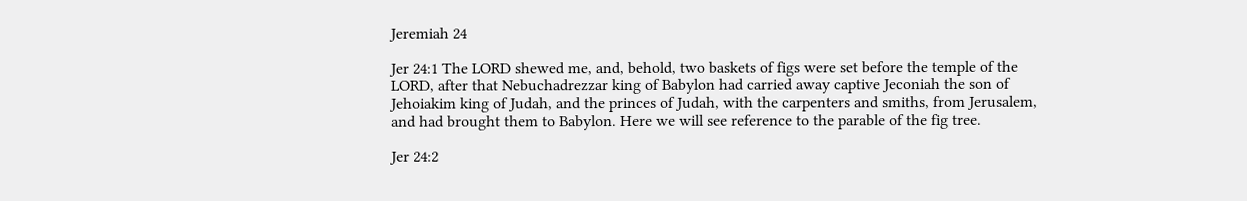Jeremiah 24

Jer 24:1 The LORD shewed me, and, behold, two baskets of figs were set before the temple of the LORD, after that Nebuchadrezzar king of Babylon had carried away captive Jeconiah the son of Jehoiakim king of Judah, and the princes of Judah, with the carpenters and smiths, from Jerusalem, and had brought them to Babylon. Here we will see reference to the parable of the fig tree.

Jer 24:2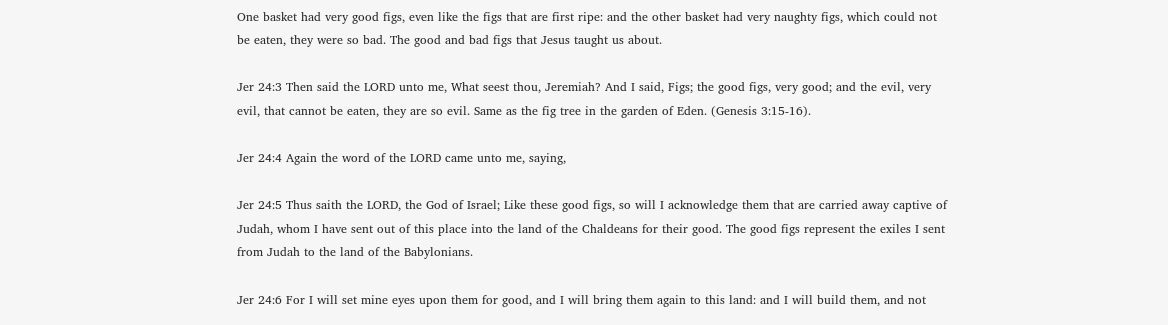One basket had very good figs, even like the figs that are first ripe: and the other basket had very naughty figs, which could not be eaten, they were so bad. The good and bad figs that Jesus taught us about.

Jer 24:3 Then said the LORD unto me, What seest thou, Jeremiah? And I said, Figs; the good figs, very good; and the evil, very evil, that cannot be eaten, they are so evil. Same as the fig tree in the garden of Eden. (Genesis 3:15-16).

Jer 24:4 Again the word of the LORD came unto me, saying,

Jer 24:5 Thus saith the LORD, the God of Israel; Like these good figs, so will I acknowledge them that are carried away captive of Judah, whom I have sent out of this place into the land of the Chaldeans for their good. The good figs represent the exiles I sent from Judah to the land of the Babylonians.

Jer 24:6 For I will set mine eyes upon them for good, and I will bring them again to this land: and I will build them, and not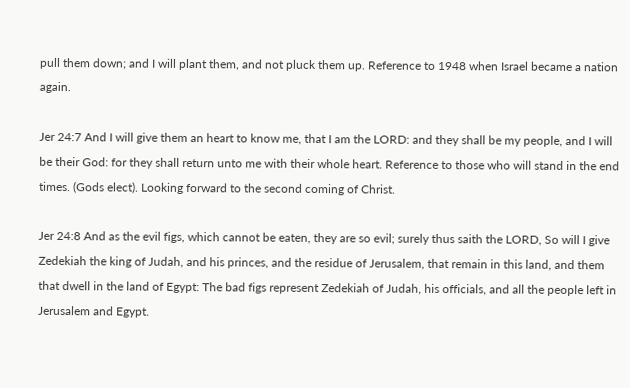pull them down; and I will plant them, and not pluck them up. Reference to 1948 when Israel became a nation again.

Jer 24:7 And I will give them an heart to know me, that I am the LORD: and they shall be my people, and I will be their God: for they shall return unto me with their whole heart. Reference to those who will stand in the end times. (Gods elect). Looking forward to the second coming of Christ.

Jer 24:8 And as the evil figs, which cannot be eaten, they are so evil; surely thus saith the LORD, So will I give Zedekiah the king of Judah, and his princes, and the residue of Jerusalem, that remain in this land, and them that dwell in the land of Egypt: The bad figs represent Zedekiah of Judah, his officials, and all the people left in Jerusalem and Egypt.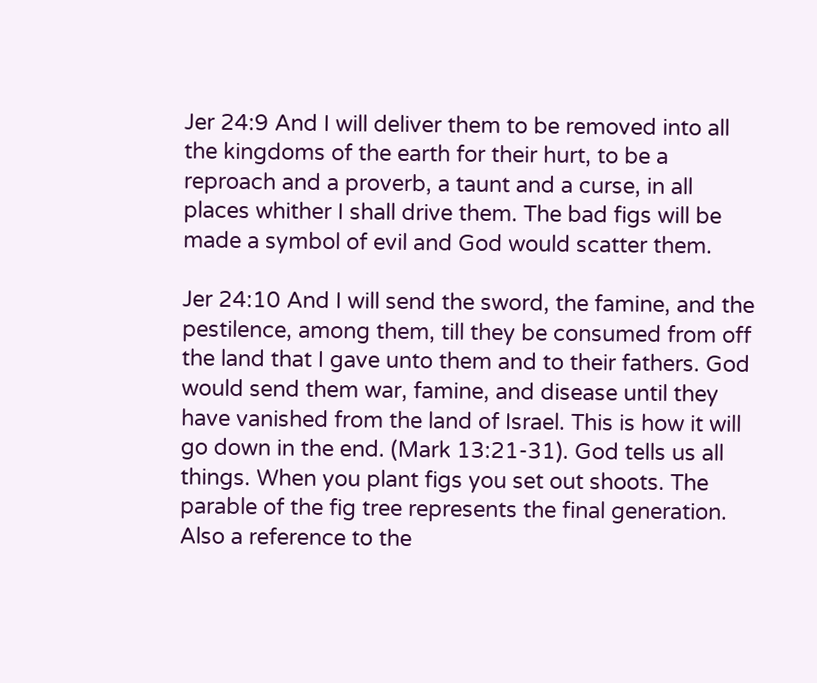Jer 24:9 And I will deliver them to be removed into all the kingdoms of the earth for their hurt, to be a reproach and a proverb, a taunt and a curse, in all places whither I shall drive them. The bad figs will be made a symbol of evil and God would scatter them.

Jer 24:10 And I will send the sword, the famine, and the pestilence, among them, till they be consumed from off the land that I gave unto them and to their fathers. God would send them war, famine, and disease until they have vanished from the land of Israel. This is how it will go down in the end. (Mark 13:21-31). God tells us all things. When you plant figs you set out shoots. The parable of the fig tree represents the final generation. Also a reference to the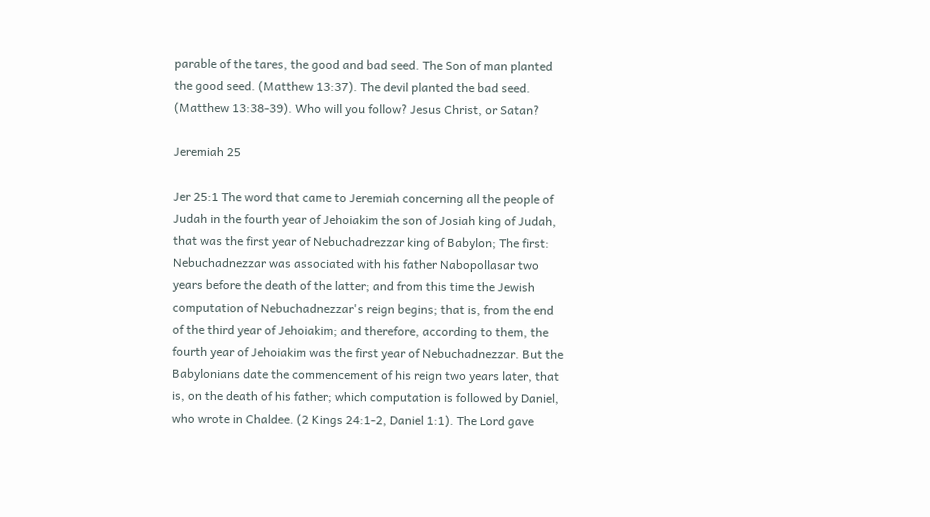parable of the tares, the good and bad seed. The Son of man planted the good seed. (Matthew 13:37). The devil planted the bad seed. (Matthew 13:38-39). Who will you follow? Jesus Christ, or Satan?

Jeremiah 25

Jer 25:1 The word that came to Jeremiah concerning all the people of Judah in the fourth year of Jehoiakim the son of Josiah king of Judah, that was the first year of Nebuchadrezzar king of Babylon; The first: Nebuchadnezzar was associated with his father Nabopollasar two years before the death of the latter; and from this time the Jewish computation of Nebuchadnezzar's reign begins; that is, from the end of the third year of Jehoiakim; and therefore, according to them, the fourth year of Jehoiakim was the first year of Nebuchadnezzar. But the Babylonians date the commencement of his reign two years later, that is, on the death of his father; which computation is followed by Daniel, who wrote in Chaldee. (2 Kings 24:1-2, Daniel 1:1). The Lord gave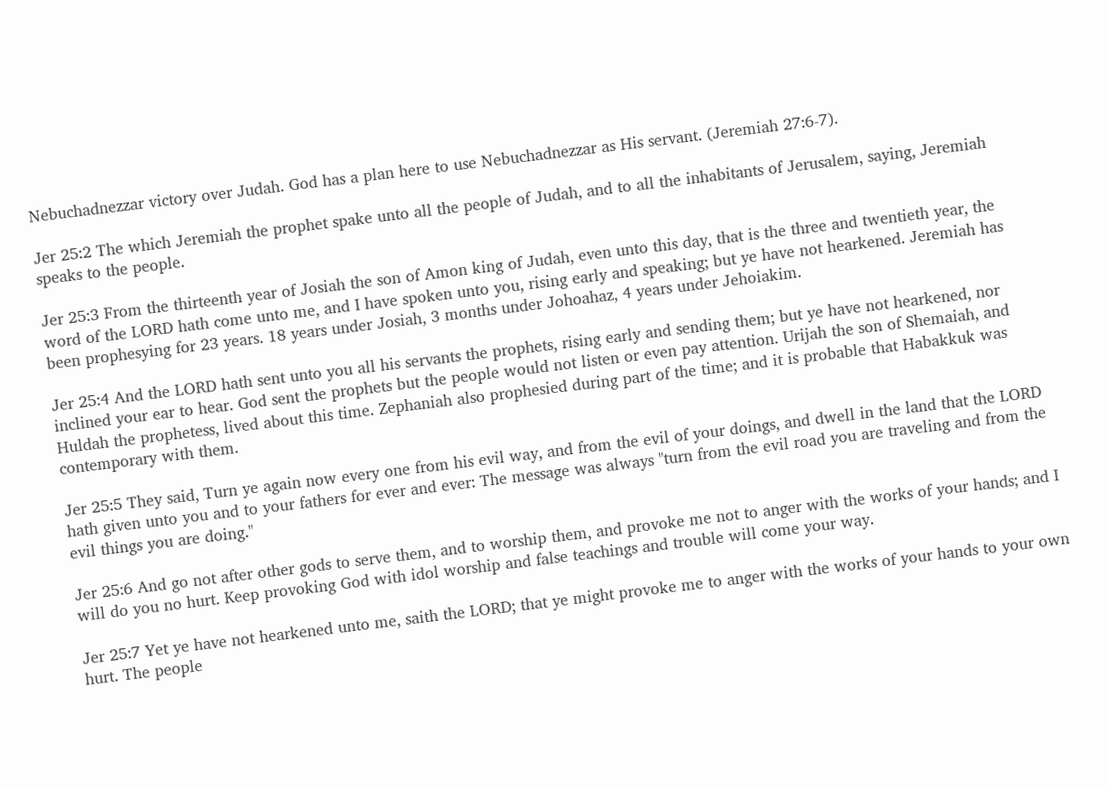Nebuchadnezzar victory over Judah. God has a plan here to use Nebuchadnezzar as His servant. (Jeremiah 27:6-7).

Jer 25:2 The which Jeremiah the prophet spake unto all the people of Judah, and to all the inhabitants of Jerusalem, saying, Jeremiah speaks to the people.

Jer 25:3 From the thirteenth year of Josiah the son of Amon king of Judah, even unto this day, that is the three and twentieth year, the word of the LORD hath come unto me, and I have spoken unto you, rising early and speaking; but ye have not hearkened. Jeremiah has been prophesying for 23 years. 18 years under Josiah, 3 months under Johoahaz, 4 years under Jehoiakim.

Jer 25:4 And the LORD hath sent unto you all his servants the prophets, rising early and sending them; but ye have not hearkened, nor inclined your ear to hear. God sent the prophets but the people would not listen or even pay attention. Urijah the son of Shemaiah, and Huldah the prophetess, lived about this time. Zephaniah also prophesied during part of the time; and it is probable that Habakkuk was contemporary with them.

Jer 25:5 They said, Turn ye again now every one from his evil way, and from the evil of your doings, and dwell in the land that the LORD hath given unto you and to your fathers for ever and ever: The message was always "turn from the evil road you are traveling and from the evil things you are doing."

Jer 25:6 And go not after other gods to serve them, and to worship them, and provoke me not to anger with the works of your hands; and I will do you no hurt. Keep provoking God with idol worship and false teachings and trouble will come your way.

Jer 25:7 Yet ye have not hearkened unto me, saith the LORD; that ye might provoke me to anger with the works of your hands to your own hurt. The people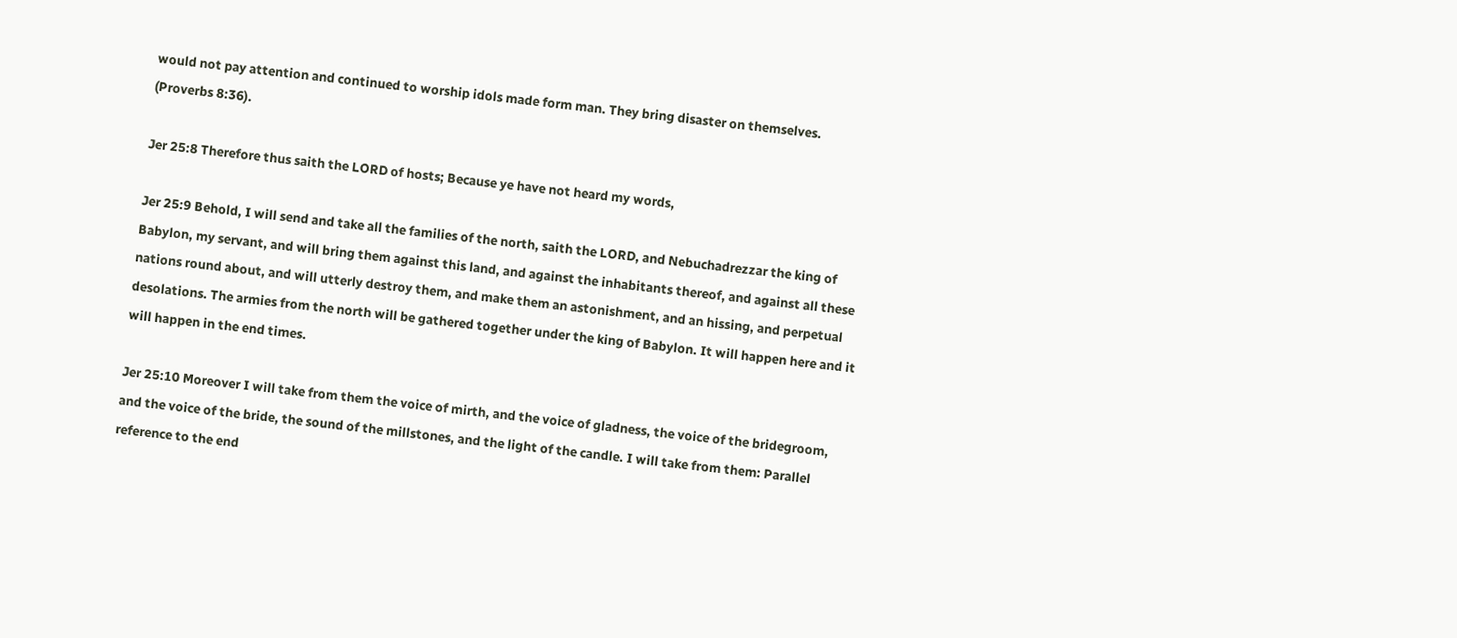would not pay attention and continued to worship idols made form man. They bring disaster on themselves. (Proverbs 8:36).

Jer 25:8 Therefore thus saith the LORD of hosts; Because ye have not heard my words,

Jer 25:9 Behold, I will send and take all the families of the north, saith the LORD, and Nebuchadrezzar the king of Babylon, my servant, and will bring them against this land, and against the inhabitants thereof, and against all these nations round about, and will utterly destroy them, and make them an astonishment, and an hissing, and perpetual desolations. The armies from the north will be gathered together under the king of Babylon. It will happen here and it will happen in the end times.

Jer 25:10 Moreover I will take from them the voice of mirth, and the voice of gladness, the voice of the bridegroom, and the voice of the bride, the sound of the millstones, and the light of the candle. I will take from them: Parallel reference to the end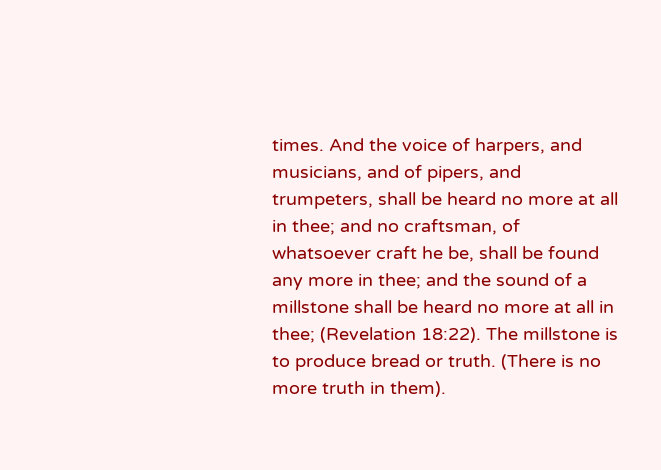times. And the voice of harpers, and musicians, and of pipers, and trumpeters, shall be heard no more at all in thee; and no craftsman, of whatsoever craft he be, shall be found any more in thee; and the sound of a millstone shall be heard no more at all in thee; (Revelation 18:22). The millstone is to produce bread or truth. (There is no more truth in them).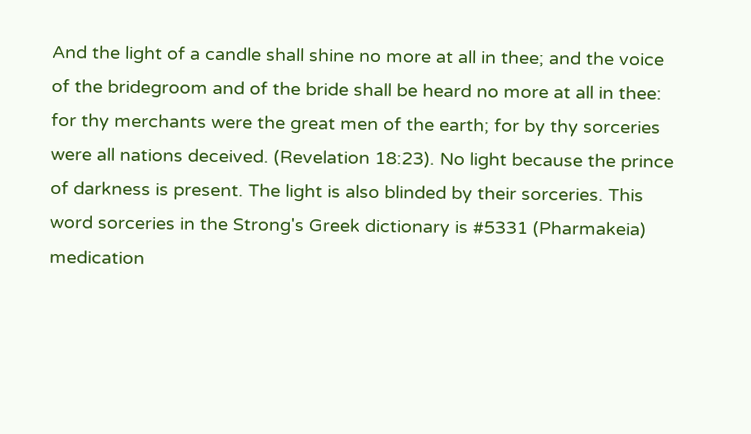And the light of a candle shall shine no more at all in thee; and the voice of the bridegroom and of the bride shall be heard no more at all in thee: for thy merchants were the great men of the earth; for by thy sorceries were all nations deceived. (Revelation 18:23). No light because the prince of darkness is present. The light is also blinded by their sorceries. This word sorceries in the Strong's Greek dictionary is #5331 (Pharmakeia) medication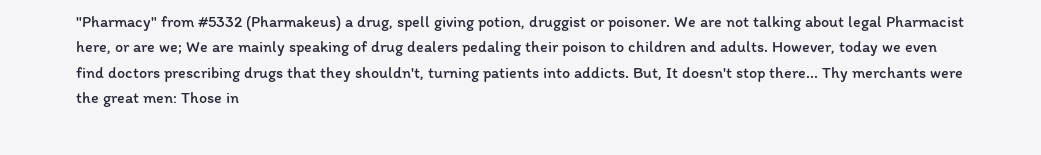"Pharmacy" from #5332 (Pharmakeus) a drug, spell giving potion, druggist or poisoner. We are not talking about legal Pharmacist here, or are we; We are mainly speaking of drug dealers pedaling their poison to children and adults. However, today we even find doctors prescribing drugs that they shouldn't, turning patients into addicts. But, It doesn't stop there... Thy merchants were the great men: Those in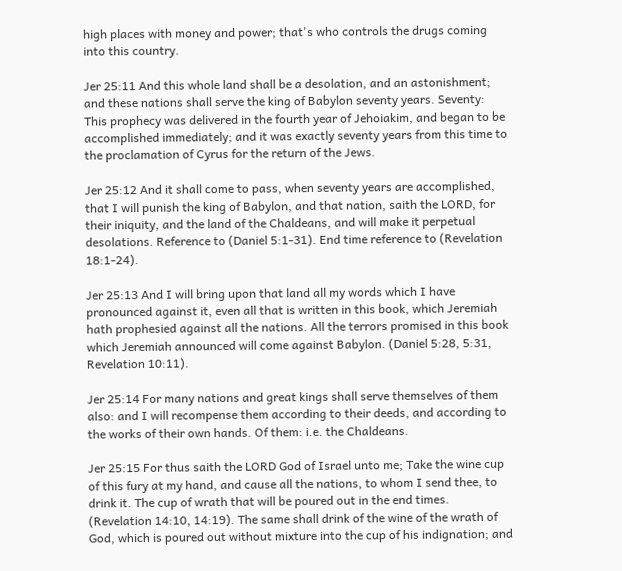high places with money and power; that's who controls the drugs coming into this country.

Jer 25:11 And this whole land shall be a desolation, and an astonishment; and these nations shall serve the king of Babylon seventy years. Seventy: This prophecy was delivered in the fourth year of Jehoiakim, and began to be accomplished immediately; and it was exactly seventy years from this time to the proclamation of Cyrus for the return of the Jews.

Jer 25:12 And it shall come to pass, when seventy years are accomplished, that I will punish the king of Babylon, and that nation, saith the LORD, for their iniquity, and the land of the Chaldeans, and will make it perpetual desolations. Reference to (Daniel 5:1-31). End time reference to (Revelation 18:1-24).

Jer 25:13 And I will bring upon that land all my words which I have pronounced against it, even all that is written in this book, which Jeremiah hath prophesied against all the nations. All the terrors promised in this book which Jeremiah announced will come against Babylon. (Daniel 5:28, 5:31, Revelation 10:11).

Jer 25:14 For many nations and great kings shall serve themselves of them also: and I will recompense them according to their deeds, and according to the works of their own hands. Of them: i.e. the Chaldeans.

Jer 25:15 For thus saith the LORD God of Israel unto me; Take the wine cup of this fury at my hand, and cause all the nations, to whom I send thee, to drink it. The cup of wrath that will be poured out in the end times. (Revelation 14:10, 14:19). The same shall drink of the wine of the wrath of God, which is poured out without mixture into the cup of his indignation; and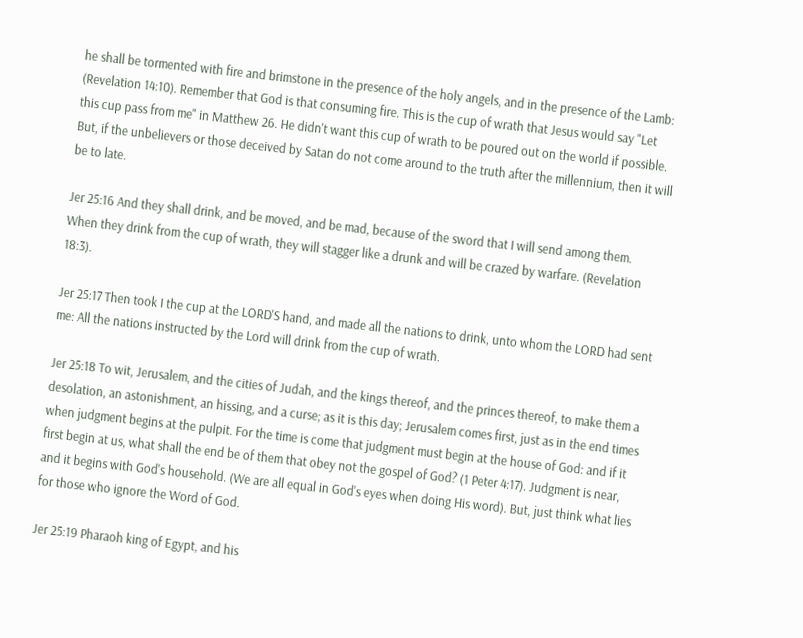he shall be tormented with fire and brimstone in the presence of the holy angels, and in the presence of the Lamb: (Revelation 14:10). Remember that God is that consuming fire. This is the cup of wrath that Jesus would say "Let this cup pass from me" in Matthew 26. He didn't want this cup of wrath to be poured out on the world if possible. But, if the unbelievers or those deceived by Satan do not come around to the truth after the millennium, then it will be to late.

Jer 25:16 And they shall drink, and be moved, and be mad, because of the sword that I will send among them. When they drink from the cup of wrath, they will stagger like a drunk and will be crazed by warfare. (Revelation 18:3).

Jer 25:17 Then took I the cup at the LORD'S hand, and made all the nations to drink, unto whom the LORD had sent me: All the nations instructed by the Lord will drink from the cup of wrath.

Jer 25:18 To wit, Jerusalem, and the cities of Judah, and the kings thereof, and the princes thereof, to make them a desolation, an astonishment, an hissing, and a curse; as it is this day; Jerusalem comes first, just as in the end times when judgment begins at the pulpit. For the time is come that judgment must begin at the house of God: and if it first begin at us, what shall the end be of them that obey not the gospel of God? (1 Peter 4:17). Judgment is near, and it begins with God's household. (We are all equal in God's eyes when doing His word). But, just think what lies for those who ignore the Word of God.

Jer 25:19 Pharaoh king of Egypt, and his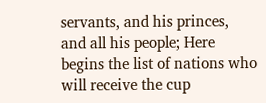servants, and his princes, and all his people; Here begins the list of nations who will receive the cup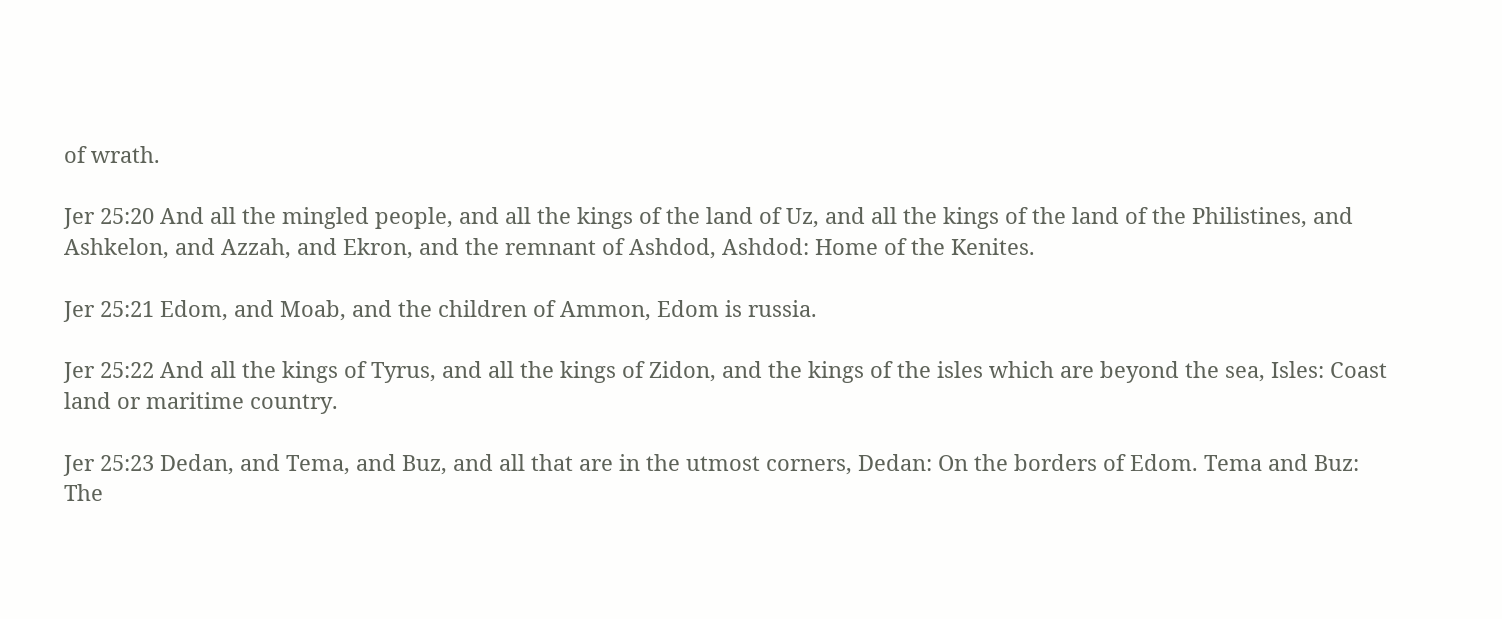of wrath.

Jer 25:20 And all the mingled people, and all the kings of the land of Uz, and all the kings of the land of the Philistines, and Ashkelon, and Azzah, and Ekron, and the remnant of Ashdod, Ashdod: Home of the Kenites.

Jer 25:21 Edom, and Moab, and the children of Ammon, Edom is russia.

Jer 25:22 And all the kings of Tyrus, and all the kings of Zidon, and the kings of the isles which are beyond the sea, Isles: Coast land or maritime country.

Jer 25:23 Dedan, and Tema, and Buz, and all that are in the utmost corners, Dedan: On the borders of Edom. Tema and Buz: The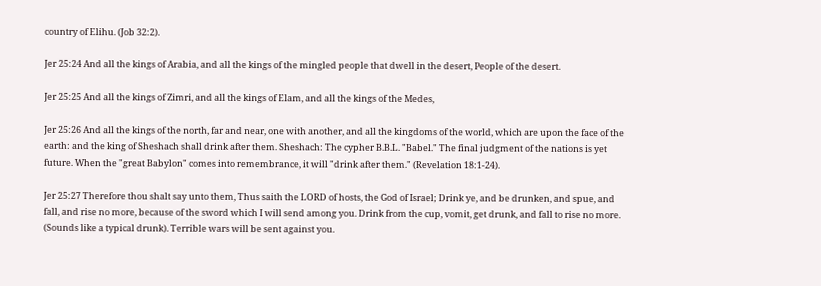country of Elihu. (Job 32:2).

Jer 25:24 And all the kings of Arabia, and all the kings of the mingled people that dwell in the desert, People of the desert.

Jer 25:25 And all the kings of Zimri, and all the kings of Elam, and all the kings of the Medes,

Jer 25:26 And all the kings of the north, far and near, one with another, and all the kingdoms of the world, which are upon the face of the earth: and the king of Sheshach shall drink after them. Sheshach: The cypher B.B.L. "Babel." The final judgment of the nations is yet future. When the "great Babylon" comes into remembrance, it will "drink after them." (Revelation 18:1-24).

Jer 25:27 Therefore thou shalt say unto them, Thus saith the LORD of hosts, the God of Israel; Drink ye, and be drunken, and spue, and fall, and rise no more, because of the sword which I will send among you. Drink from the cup, vomit, get drunk, and fall to rise no more. (Sounds like a typical drunk). Terrible wars will be sent against you.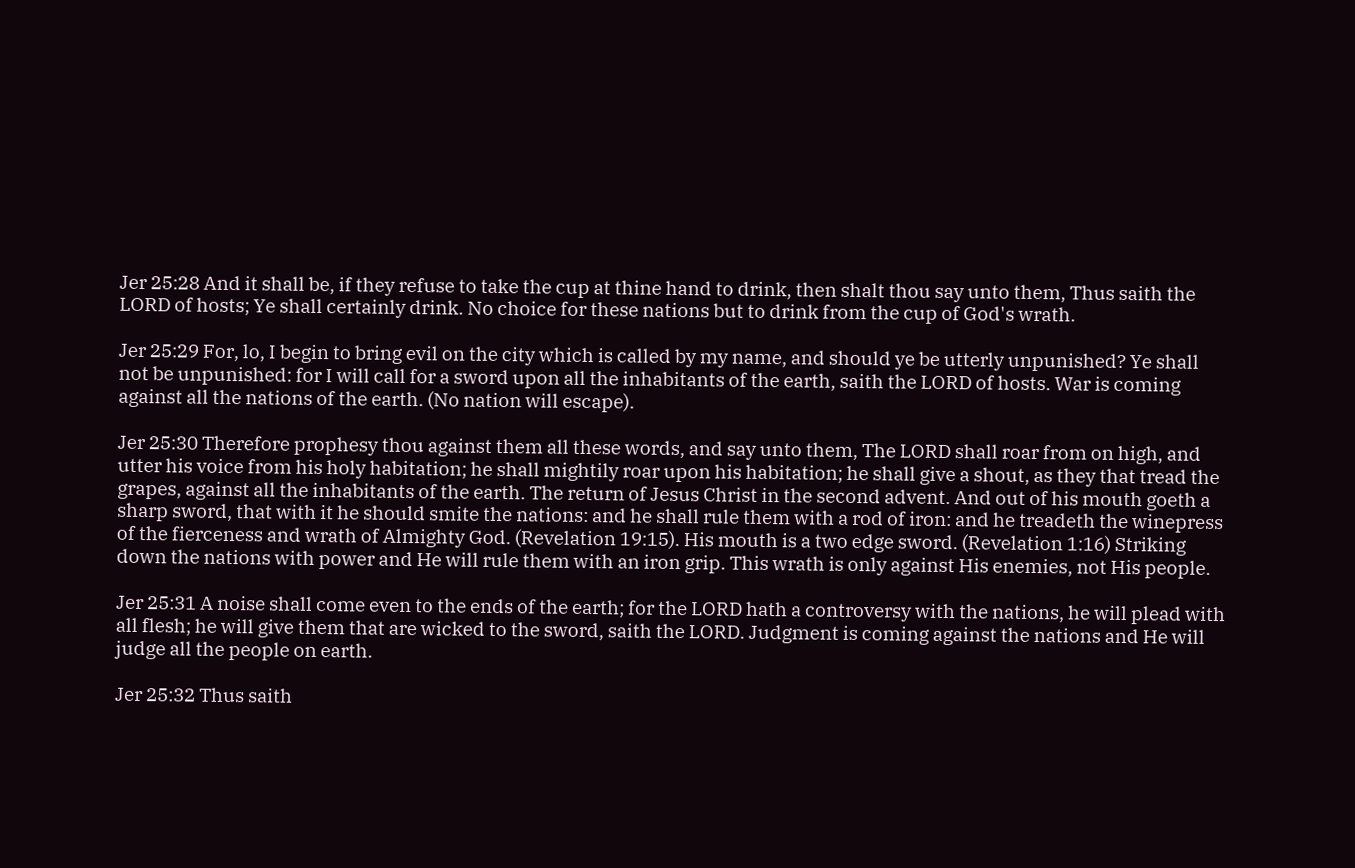Jer 25:28 And it shall be, if they refuse to take the cup at thine hand to drink, then shalt thou say unto them, Thus saith the LORD of hosts; Ye shall certainly drink. No choice for these nations but to drink from the cup of God's wrath.

Jer 25:29 For, lo, I begin to bring evil on the city which is called by my name, and should ye be utterly unpunished? Ye shall not be unpunished: for I will call for a sword upon all the inhabitants of the earth, saith the LORD of hosts. War is coming against all the nations of the earth. (No nation will escape).

Jer 25:30 Therefore prophesy thou against them all these words, and say unto them, The LORD shall roar from on high, and utter his voice from his holy habitation; he shall mightily roar upon his habitation; he shall give a shout, as they that tread the grapes, against all the inhabitants of the earth. The return of Jesus Christ in the second advent. And out of his mouth goeth a sharp sword, that with it he should smite the nations: and he shall rule them with a rod of iron: and he treadeth the winepress of the fierceness and wrath of Almighty God. (Revelation 19:15). His mouth is a two edge sword. (Revelation 1:16) Striking down the nations with power and He will rule them with an iron grip. This wrath is only against His enemies, not His people.

Jer 25:31 A noise shall come even to the ends of the earth; for the LORD hath a controversy with the nations, he will plead with all flesh; he will give them that are wicked to the sword, saith the LORD. Judgment is coming against the nations and He will judge all the people on earth.

Jer 25:32 Thus saith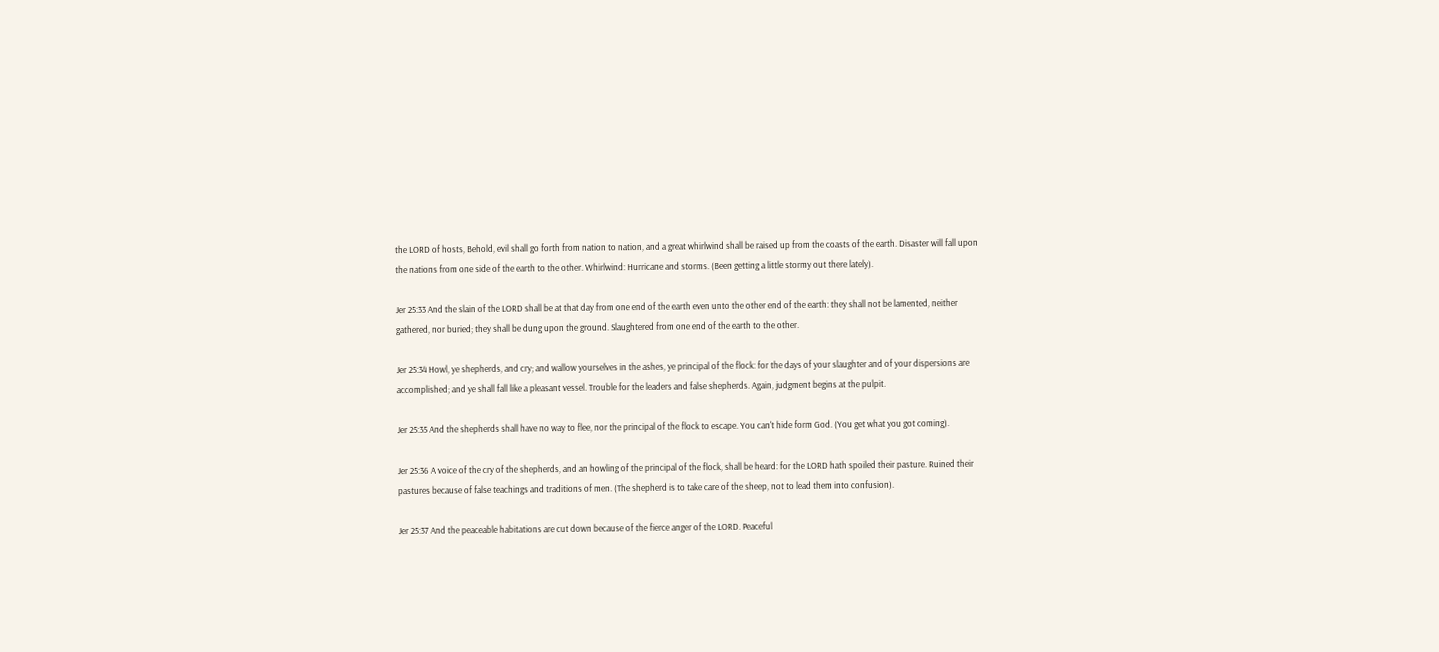the LORD of hosts, Behold, evil shall go forth from nation to nation, and a great whirlwind shall be raised up from the coasts of the earth. Disaster will fall upon the nations from one side of the earth to the other. Whirlwind: Hurricane and storms. (Been getting a little stormy out there lately).

Jer 25:33 And the slain of the LORD shall be at that day from one end of the earth even unto the other end of the earth: they shall not be lamented, neither gathered, nor buried; they shall be dung upon the ground. Slaughtered from one end of the earth to the other.

Jer 25:34 Howl, ye shepherds, and cry; and wallow yourselves in the ashes, ye principal of the flock: for the days of your slaughter and of your dispersions are accomplished; and ye shall fall like a pleasant vessel. Trouble for the leaders and false shepherds. Again, judgment begins at the pulpit.

Jer 25:35 And the shepherds shall have no way to flee, nor the principal of the flock to escape. You can't hide form God. (You get what you got coming).

Jer 25:36 A voice of the cry of the shepherds, and an howling of the principal of the flock, shall be heard: for the LORD hath spoiled their pasture. Ruined their pastures because of false teachings and traditions of men. (The shepherd is to take care of the sheep, not to lead them into confusion).

Jer 25:37 And the peaceable habitations are cut down because of the fierce anger of the LORD. Peaceful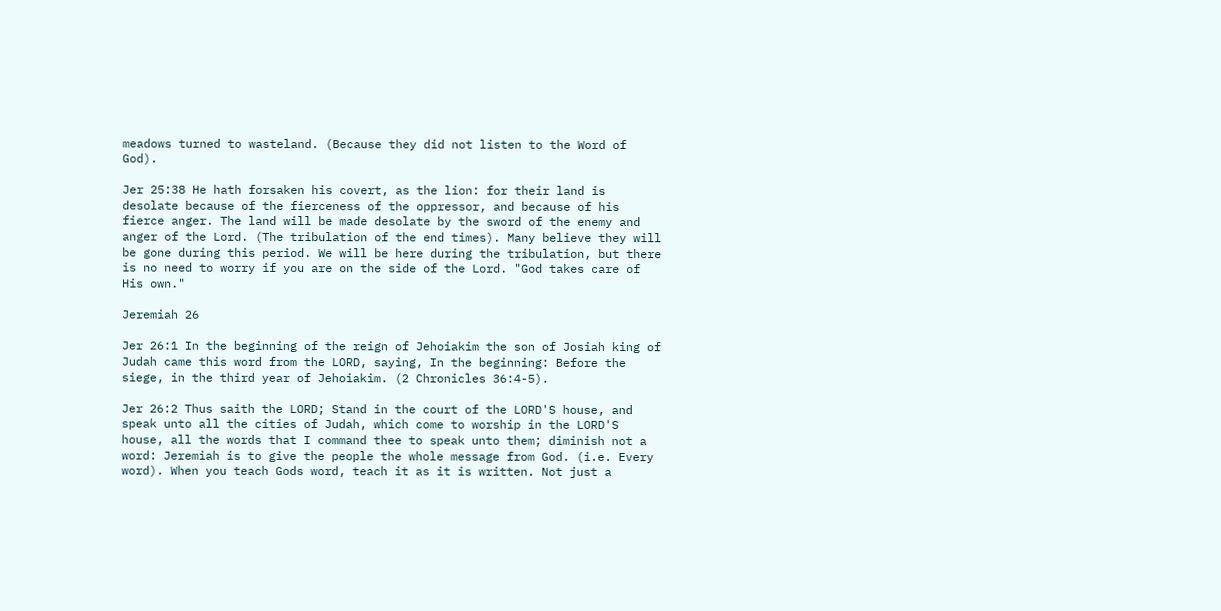meadows turned to wasteland. (Because they did not listen to the Word of God).

Jer 25:38 He hath forsaken his covert, as the lion: for their land is desolate because of the fierceness of the oppressor, and because of his fierce anger. The land will be made desolate by the sword of the enemy and anger of the Lord. (The tribulation of the end times). Many believe they will be gone during this period. We will be here during the tribulation, but there is no need to worry if you are on the side of the Lord. "God takes care of His own."

Jeremiah 26

Jer 26:1 In the beginning of the reign of Jehoiakim the son of Josiah king of Judah came this word from the LORD, saying, In the beginning: Before the siege, in the third year of Jehoiakim. (2 Chronicles 36:4-5).

Jer 26:2 Thus saith the LORD; Stand in the court of the LORD'S house, and speak unto all the cities of Judah, which come to worship in the LORD'S house, all the words that I command thee to speak unto them; diminish not a word: Jeremiah is to give the people the whole message from God. (i.e. Every word). When you teach Gods word, teach it as it is written. Not just a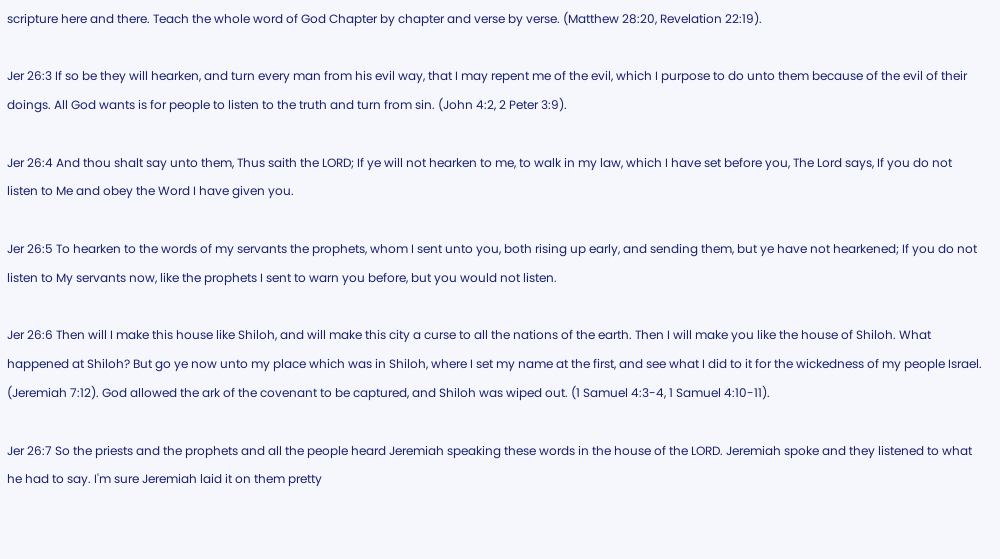scripture here and there. Teach the whole word of God Chapter by chapter and verse by verse. (Matthew 28:20, Revelation 22:19).

Jer 26:3 If so be they will hearken, and turn every man from his evil way, that I may repent me of the evil, which I purpose to do unto them because of the evil of their doings. All God wants is for people to listen to the truth and turn from sin. (John 4:2, 2 Peter 3:9).

Jer 26:4 And thou shalt say unto them, Thus saith the LORD; If ye will not hearken to me, to walk in my law, which I have set before you, The Lord says, If you do not listen to Me and obey the Word I have given you.

Jer 26:5 To hearken to the words of my servants the prophets, whom I sent unto you, both rising up early, and sending them, but ye have not hearkened; If you do not listen to My servants now, like the prophets I sent to warn you before, but you would not listen.

Jer 26:6 Then will I make this house like Shiloh, and will make this city a curse to all the nations of the earth. Then I will make you like the house of Shiloh. What happened at Shiloh? But go ye now unto my place which was in Shiloh, where I set my name at the first, and see what I did to it for the wickedness of my people Israel. (Jeremiah 7:12). God allowed the ark of the covenant to be captured, and Shiloh was wiped out. (1 Samuel 4:3-4, 1 Samuel 4:10-11).

Jer 26:7 So the priests and the prophets and all the people heard Jeremiah speaking these words in the house of the LORD. Jeremiah spoke and they listened to what he had to say. I'm sure Jeremiah laid it on them pretty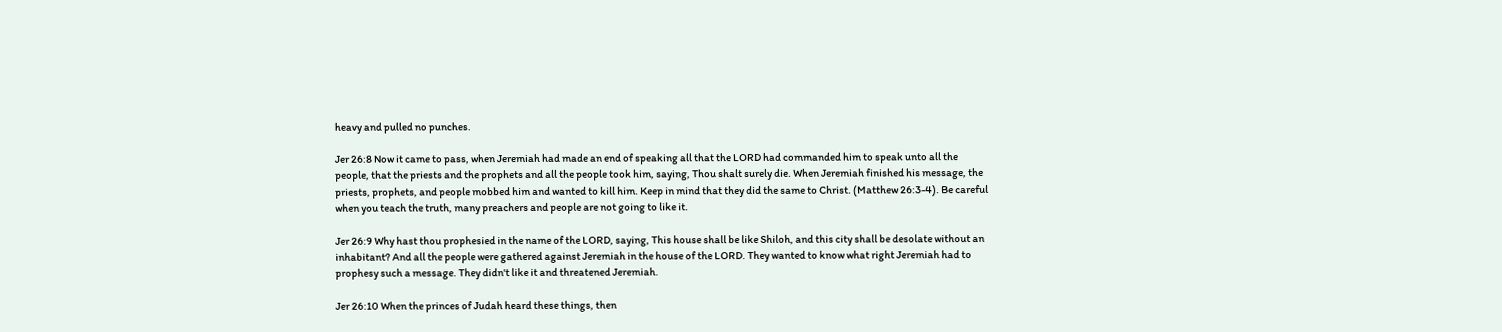heavy and pulled no punches.

Jer 26:8 Now it came to pass, when Jeremiah had made an end of speaking all that the LORD had commanded him to speak unto all the people, that the priests and the prophets and all the people took him, saying, Thou shalt surely die. When Jeremiah finished his message, the priests, prophets, and people mobbed him and wanted to kill him. Keep in mind that they did the same to Christ. (Matthew 26:3-4). Be careful when you teach the truth, many preachers and people are not going to like it.

Jer 26:9 Why hast thou prophesied in the name of the LORD, saying, This house shall be like Shiloh, and this city shall be desolate without an inhabitant? And all the people were gathered against Jeremiah in the house of the LORD. They wanted to know what right Jeremiah had to prophesy such a message. They didn't like it and threatened Jeremiah.

Jer 26:10 When the princes of Judah heard these things, then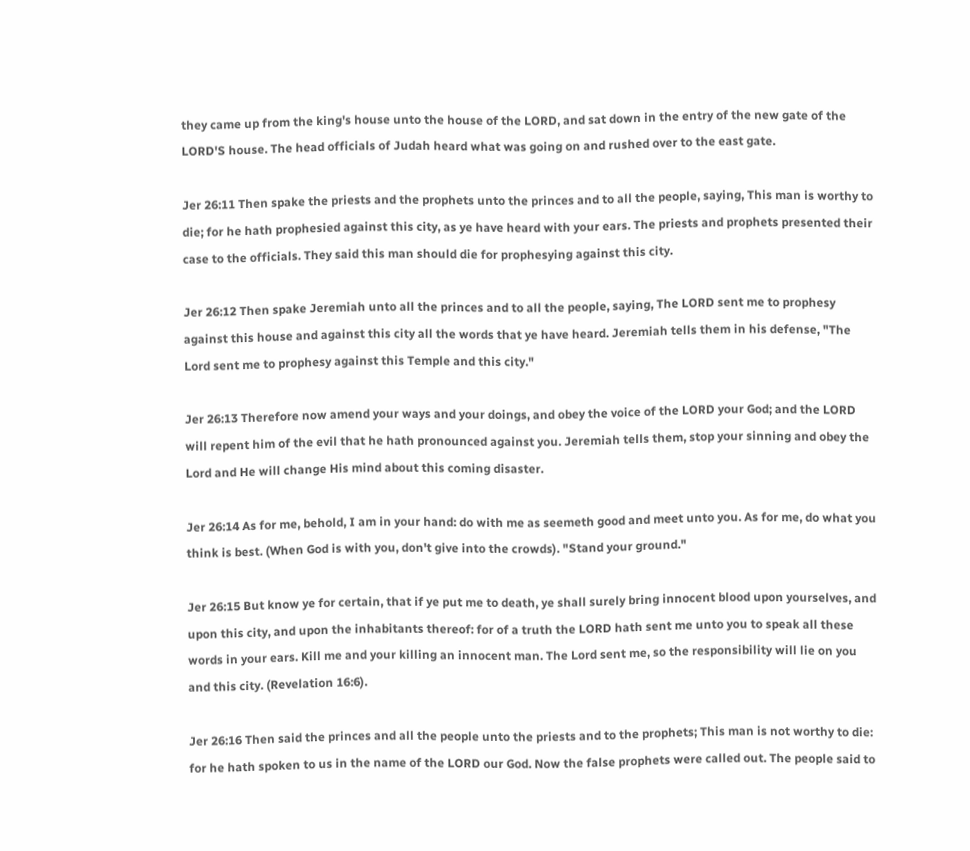they came up from the king's house unto the house of the LORD, and sat down in the entry of the new gate of the LORD'S house. The head officials of Judah heard what was going on and rushed over to the east gate.

Jer 26:11 Then spake the priests and the prophets unto the princes and to all the people, saying, This man is worthy to die; for he hath prophesied against this city, as ye have heard with your ears. The priests and prophets presented their case to the officials. They said this man should die for prophesying against this city.

Jer 26:12 Then spake Jeremiah unto all the princes and to all the people, saying, The LORD sent me to prophesy against this house and against this city all the words that ye have heard. Jeremiah tells them in his defense, "The Lord sent me to prophesy against this Temple and this city."

Jer 26:13 Therefore now amend your ways and your doings, and obey the voice of the LORD your God; and the LORD will repent him of the evil that he hath pronounced against you. Jeremiah tells them, stop your sinning and obey the Lord and He will change His mind about this coming disaster.

Jer 26:14 As for me, behold, I am in your hand: do with me as seemeth good and meet unto you. As for me, do what you think is best. (When God is with you, don't give into the crowds). "Stand your ground."

Jer 26:15 But know ye for certain, that if ye put me to death, ye shall surely bring innocent blood upon yourselves, and upon this city, and upon the inhabitants thereof: for of a truth the LORD hath sent me unto you to speak all these words in your ears. Kill me and your killing an innocent man. The Lord sent me, so the responsibility will lie on you and this city. (Revelation 16:6).

Jer 26:16 Then said the princes and all the people unto the priests and to the prophets; This man is not worthy to die: for he hath spoken to us in the name of the LORD our God. Now the false prophets were called out. The people said to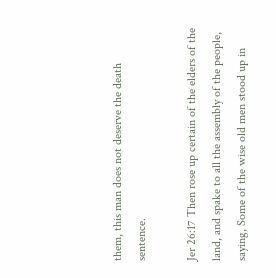them, this man does not deserve the death sentence.

Jer 26:17 Then rose up certain of the elders of the land, and spake to all the assembly of the people, saying, Some of the wise old men stood up in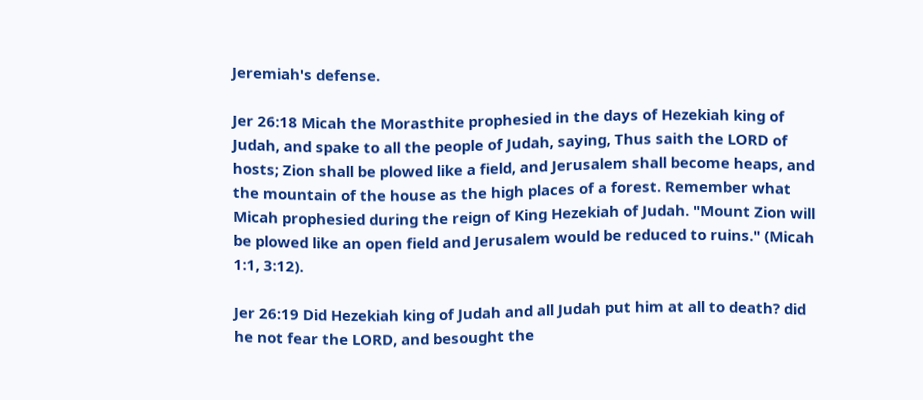Jeremiah's defense.

Jer 26:18 Micah the Morasthite prophesied in the days of Hezekiah king of Judah, and spake to all the people of Judah, saying, Thus saith the LORD of hosts; Zion shall be plowed like a field, and Jerusalem shall become heaps, and the mountain of the house as the high places of a forest. Remember what Micah prophesied during the reign of King Hezekiah of Judah. "Mount Zion will be plowed like an open field and Jerusalem would be reduced to ruins." (Micah 1:1, 3:12).

Jer 26:19 Did Hezekiah king of Judah and all Judah put him at all to death? did he not fear the LORD, and besought the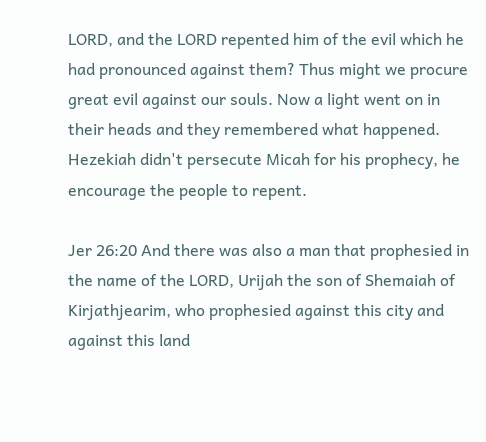LORD, and the LORD repented him of the evil which he had pronounced against them? Thus might we procure great evil against our souls. Now a light went on in their heads and they remembered what happened. Hezekiah didn't persecute Micah for his prophecy, he encourage the people to repent.

Jer 26:20 And there was also a man that prophesied in the name of the LORD, Urijah the son of Shemaiah of Kirjathjearim, who prophesied against this city and against this land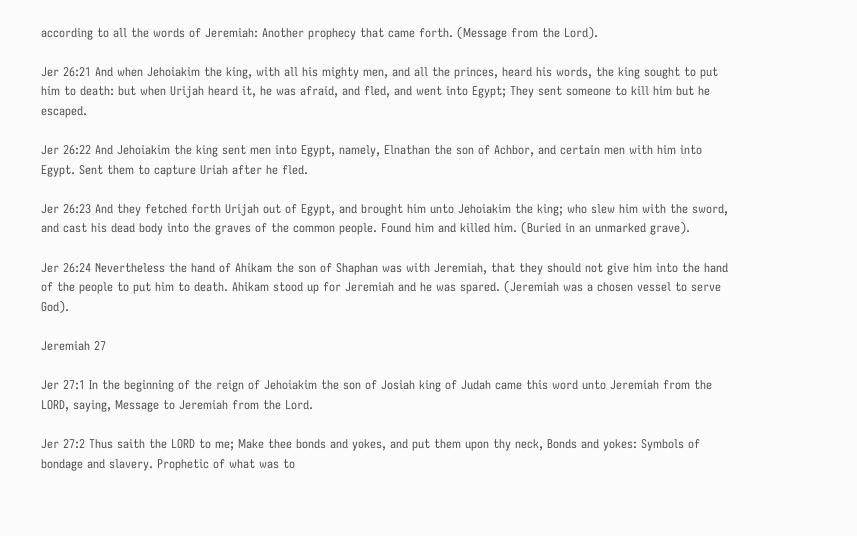according to all the words of Jeremiah: Another prophecy that came forth. (Message from the Lord).

Jer 26:21 And when Jehoiakim the king, with all his mighty men, and all the princes, heard his words, the king sought to put him to death: but when Urijah heard it, he was afraid, and fled, and went into Egypt; They sent someone to kill him but he escaped.

Jer 26:22 And Jehoiakim the king sent men into Egypt, namely, Elnathan the son of Achbor, and certain men with him into Egypt. Sent them to capture Uriah after he fled.

Jer 26:23 And they fetched forth Urijah out of Egypt, and brought him unto Jehoiakim the king; who slew him with the sword, and cast his dead body into the graves of the common people. Found him and killed him. (Buried in an unmarked grave).

Jer 26:24 Nevertheless the hand of Ahikam the son of Shaphan was with Jeremiah, that they should not give him into the hand of the people to put him to death. Ahikam stood up for Jeremiah and he was spared. (Jeremiah was a chosen vessel to serve God).

Jeremiah 27

Jer 27:1 In the beginning of the reign of Jehoiakim the son of Josiah king of Judah came this word unto Jeremiah from the LORD, saying, Message to Jeremiah from the Lord.

Jer 27:2 Thus saith the LORD to me; Make thee bonds and yokes, and put them upon thy neck, Bonds and yokes: Symbols of bondage and slavery. Prophetic of what was to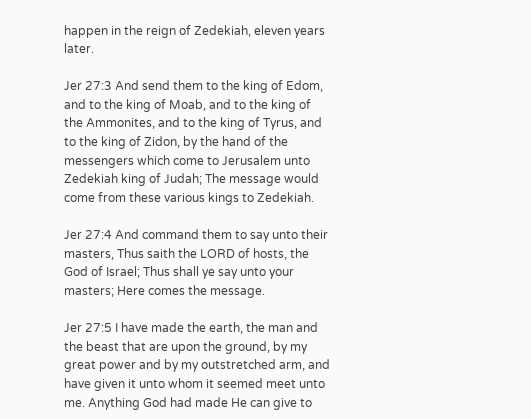happen in the reign of Zedekiah, eleven years later.

Jer 27:3 And send them to the king of Edom, and to the king of Moab, and to the king of the Ammonites, and to the king of Tyrus, and to the king of Zidon, by the hand of the messengers which come to Jerusalem unto Zedekiah king of Judah; The message would come from these various kings to Zedekiah.

Jer 27:4 And command them to say unto their masters, Thus saith the LORD of hosts, the God of Israel; Thus shall ye say unto your masters; Here comes the message.

Jer 27:5 I have made the earth, the man and the beast that are upon the ground, by my great power and by my outstretched arm, and have given it unto whom it seemed meet unto me. Anything God had made He can give to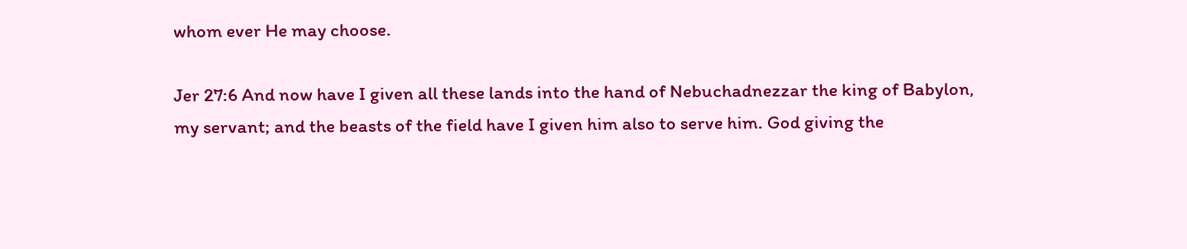whom ever He may choose.

Jer 27:6 And now have I given all these lands into the hand of Nebuchadnezzar the king of Babylon, my servant; and the beasts of the field have I given him also to serve him. God giving the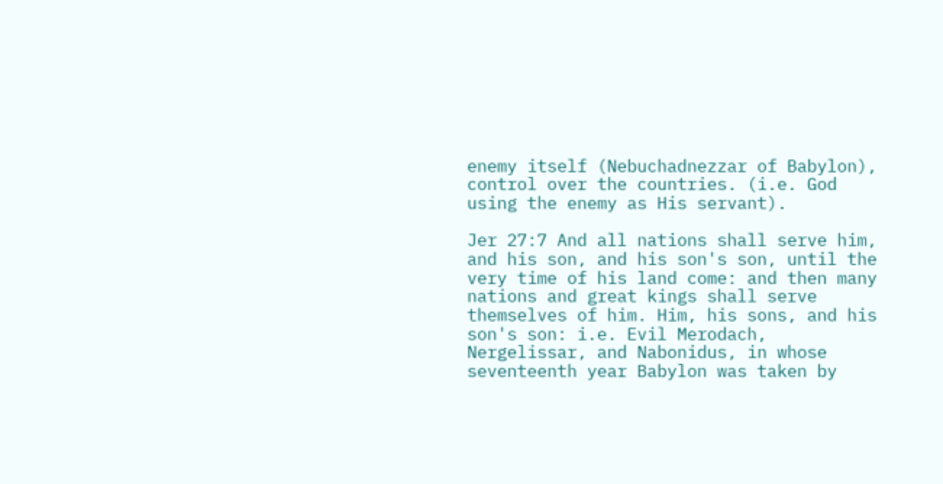enemy itself (Nebuchadnezzar of Babylon), control over the countries. (i.e. God using the enemy as His servant).

Jer 27:7 And all nations shall serve him, and his son, and his son's son, until the very time of his land come: and then many nations and great kings shall serve themselves of him. Him, his sons, and his son's son: i.e. Evil Merodach, Nergelissar, and Nabonidus, in whose seventeenth year Babylon was taken by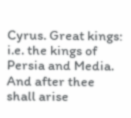Cyrus. Great kings: i.e. the kings of Persia and Media. And after thee shall arise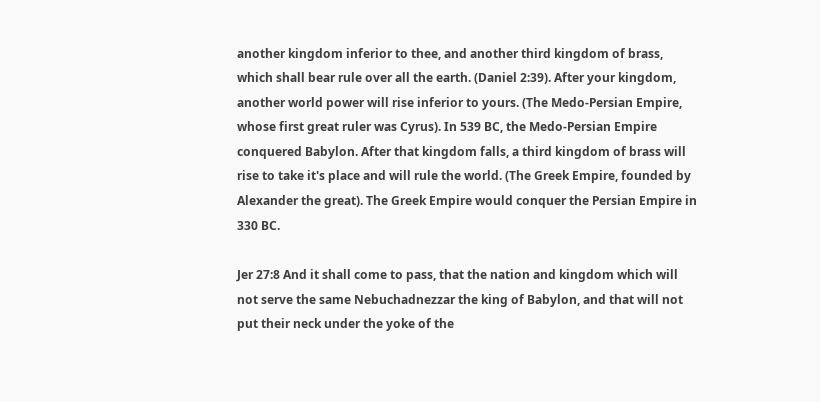another kingdom inferior to thee, and another third kingdom of brass, which shall bear rule over all the earth. (Daniel 2:39). After your kingdom, another world power will rise inferior to yours. (The Medo-Persian Empire, whose first great ruler was Cyrus). In 539 BC, the Medo-Persian Empire conquered Babylon. After that kingdom falls, a third kingdom of brass will rise to take it's place and will rule the world. (The Greek Empire, founded by Alexander the great). The Greek Empire would conquer the Persian Empire in 330 BC.

Jer 27:8 And it shall come to pass, that the nation and kingdom which will not serve the same Nebuchadnezzar the king of Babylon, and that will not put their neck under the yoke of the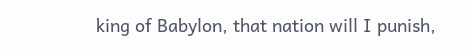king of Babylon, that nation will I punish,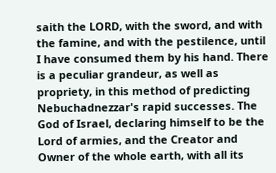saith the LORD, with the sword, and with the famine, and with the pestilence, until I have consumed them by his hand. There is a peculiar grandeur, as well as propriety, in this method of predicting Nebuchadnezzar's rapid successes. The God of Israel, declaring himself to be the Lord of armies, and the Creator and Owner of the whole earth, with all its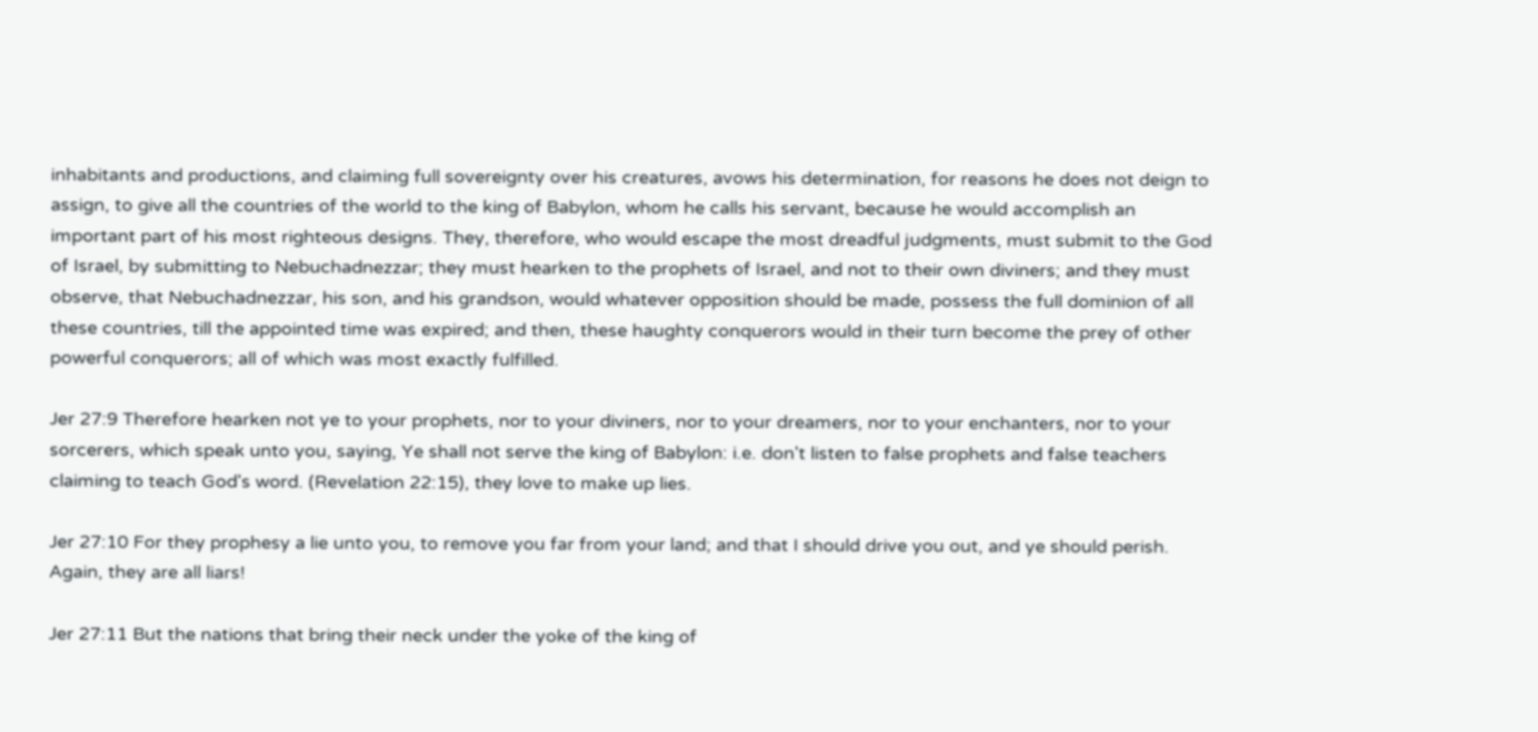inhabitants and productions, and claiming full sovereignty over his creatures, avows his determination, for reasons he does not deign to assign, to give all the countries of the world to the king of Babylon, whom he calls his servant, because he would accomplish an important part of his most righteous designs. They, therefore, who would escape the most dreadful judgments, must submit to the God of Israel, by submitting to Nebuchadnezzar; they must hearken to the prophets of Israel, and not to their own diviners; and they must observe, that Nebuchadnezzar, his son, and his grandson, would whatever opposition should be made, possess the full dominion of all these countries, till the appointed time was expired; and then, these haughty conquerors would in their turn become the prey of other powerful conquerors; all of which was most exactly fulfilled.

Jer 27:9 Therefore hearken not ye to your prophets, nor to your diviners, nor to your dreamers, nor to your enchanters, nor to your sorcerers, which speak unto you, saying, Ye shall not serve the king of Babylon: i.e. don't listen to false prophets and false teachers claiming to teach God's word. (Revelation 22:15), they love to make up lies.

Jer 27:10 For they prophesy a lie unto you, to remove you far from your land; and that I should drive you out, and ye should perish. Again, they are all liars!

Jer 27:11 But the nations that bring their neck under the yoke of the king of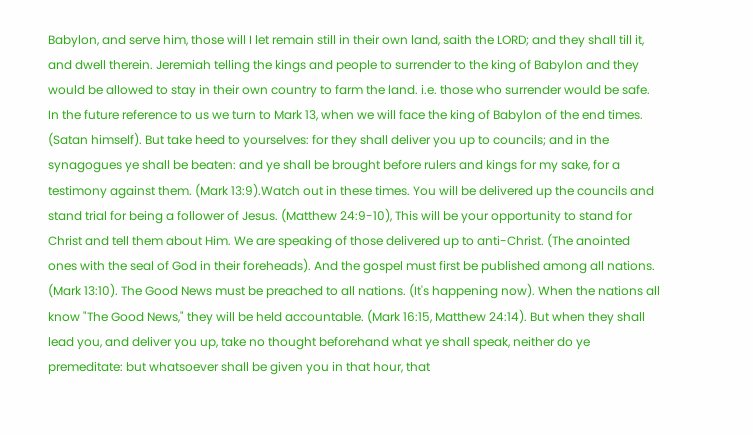Babylon, and serve him, those will I let remain still in their own land, saith the LORD; and they shall till it, and dwell therein. Jeremiah telling the kings and people to surrender to the king of Babylon and they would be allowed to stay in their own country to farm the land. i.e. those who surrender would be safe. In the future reference to us we turn to Mark 13, when we will face the king of Babylon of the end times. (Satan himself). But take heed to yourselves: for they shall deliver you up to councils; and in the synagogues ye shall be beaten: and ye shall be brought before rulers and kings for my sake, for a testimony against them. (Mark 13:9).Watch out in these times. You will be delivered up the councils and stand trial for being a follower of Jesus. (Matthew 24:9-10), This will be your opportunity to stand for Christ and tell them about Him. We are speaking of those delivered up to anti-Christ. (The anointed ones with the seal of God in their foreheads). And the gospel must first be published among all nations. (Mark 13:10). The Good News must be preached to all nations. (It's happening now). When the nations all know "The Good News," they will be held accountable. (Mark 16:15, Matthew 24:14). But when they shall lead you, and deliver you up, take no thought beforehand what ye shall speak, neither do ye premeditate: but whatsoever shall be given you in that hour, that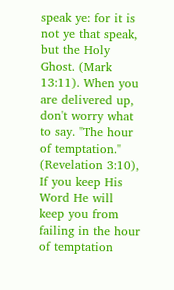speak ye: for it is not ye that speak, but the Holy Ghost. (Mark 13:11). When you are delivered up, don't worry what to say. "The hour of temptation." (Revelation 3:10), If you keep His Word He will keep you from failing in the hour of temptation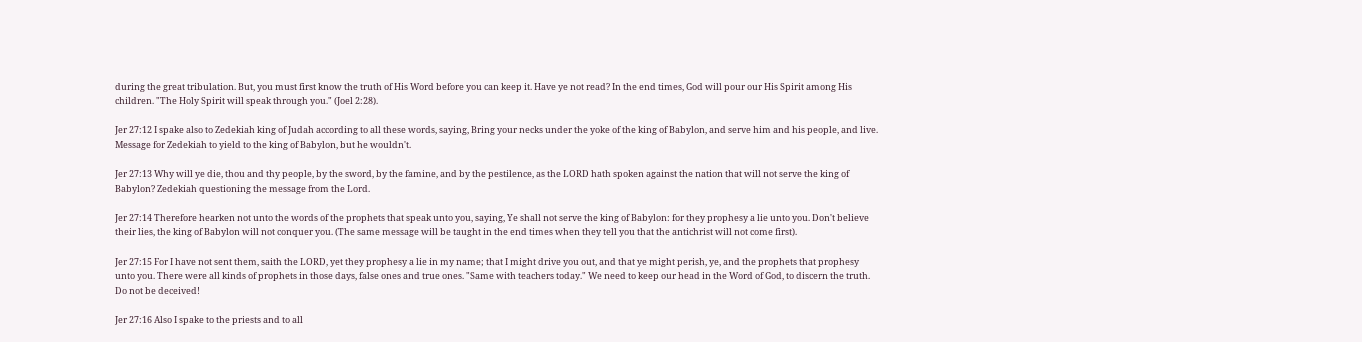during the great tribulation. But, you must first know the truth of His Word before you can keep it. Have ye not read? In the end times, God will pour our His Spirit among His children. "The Holy Spirit will speak through you." (Joel 2:28).

Jer 27:12 I spake also to Zedekiah king of Judah according to all these words, saying, Bring your necks under the yoke of the king of Babylon, and serve him and his people, and live. Message for Zedekiah to yield to the king of Babylon, but he wouldn't.

Jer 27:13 Why will ye die, thou and thy people, by the sword, by the famine, and by the pestilence, as the LORD hath spoken against the nation that will not serve the king of Babylon? Zedekiah questioning the message from the Lord.

Jer 27:14 Therefore hearken not unto the words of the prophets that speak unto you, saying, Ye shall not serve the king of Babylon: for they prophesy a lie unto you. Don't believe their lies, the king of Babylon will not conquer you. (The same message will be taught in the end times when they tell you that the antichrist will not come first).

Jer 27:15 For I have not sent them, saith the LORD, yet they prophesy a lie in my name; that I might drive you out, and that ye might perish, ye, and the prophets that prophesy unto you. There were all kinds of prophets in those days, false ones and true ones. "Same with teachers today." We need to keep our head in the Word of God, to discern the truth. Do not be deceived!

Jer 27:16 Also I spake to the priests and to all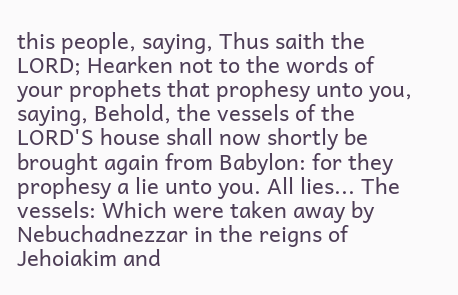this people, saying, Thus saith the LORD; Hearken not to the words of your prophets that prophesy unto you, saying, Behold, the vessels of the LORD'S house shall now shortly be brought again from Babylon: for they prophesy a lie unto you. All lies... The vessels: Which were taken away by Nebuchadnezzar in the reigns of Jehoiakim and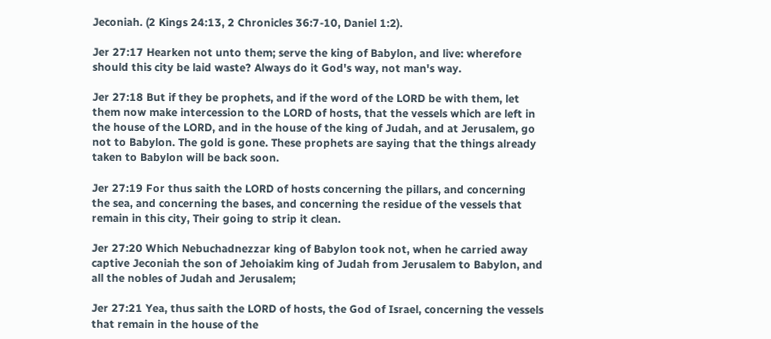Jeconiah. (2 Kings 24:13, 2 Chronicles 36:7-10, Daniel 1:2).

Jer 27:17 Hearken not unto them; serve the king of Babylon, and live: wherefore should this city be laid waste? Always do it God's way, not man's way.

Jer 27:18 But if they be prophets, and if the word of the LORD be with them, let them now make intercession to the LORD of hosts, that the vessels which are left in the house of the LORD, and in the house of the king of Judah, and at Jerusalem, go not to Babylon. The gold is gone. These prophets are saying that the things already taken to Babylon will be back soon.

Jer 27:19 For thus saith the LORD of hosts concerning the pillars, and concerning the sea, and concerning the bases, and concerning the residue of the vessels that remain in this city, Their going to strip it clean.

Jer 27:20 Which Nebuchadnezzar king of Babylon took not, when he carried away captive Jeconiah the son of Jehoiakim king of Judah from Jerusalem to Babylon, and all the nobles of Judah and Jerusalem;

Jer 27:21 Yea, thus saith the LORD of hosts, the God of Israel, concerning the vessels that remain in the house of the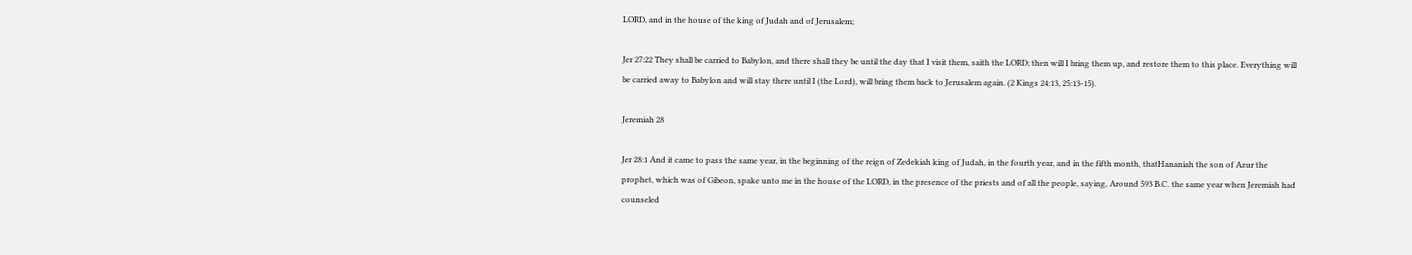LORD, and in the house of the king of Judah and of Jerusalem;

Jer 27:22 They shall be carried to Babylon, and there shall they be until the day that I visit them, saith the LORD; then will I bring them up, and restore them to this place. Everything will be carried away to Babylon and will stay there until I (the Lord), will bring them back to Jerusalem again. (2 Kings 24:13, 25:13-15).

Jeremiah 28

Jer 28:1 And it came to pass the same year, in the beginning of the reign of Zedekiah king of Judah, in the fourth year, and in the fifth month, thatHananiah the son of Azur the prophet, which was of Gibeon, spake unto me in the house of the LORD, in the presence of the priests and of all the people, saying, Around 593 B.C. the same year when Jeremiah had counseled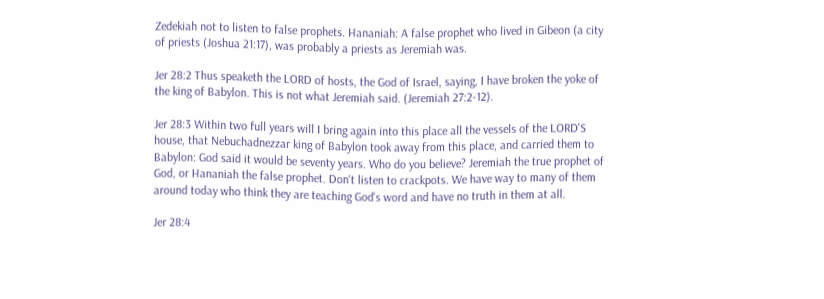Zedekiah not to listen to false prophets. Hananiah: A false prophet who lived in Gibeon (a city of priests (Joshua 21:17), was probably a priests as Jeremiah was.

Jer 28:2 Thus speaketh the LORD of hosts, the God of Israel, saying, I have broken the yoke of the king of Babylon. This is not what Jeremiah said. (Jeremiah 27:2-12).

Jer 28:3 Within two full years will I bring again into this place all the vessels of the LORD'S house, that Nebuchadnezzar king of Babylon took away from this place, and carried them to Babylon: God said it would be seventy years. Who do you believe? Jeremiah the true prophet of God, or Hananiah the false prophet. Don't listen to crackpots. We have way to many of them around today who think they are teaching God's word and have no truth in them at all.

Jer 28:4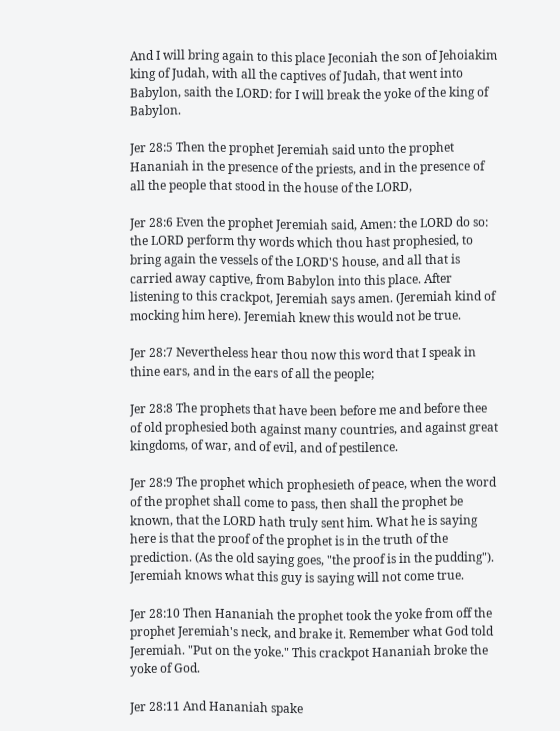And I will bring again to this place Jeconiah the son of Jehoiakim king of Judah, with all the captives of Judah, that went into Babylon, saith the LORD: for I will break the yoke of the king of Babylon.

Jer 28:5 Then the prophet Jeremiah said unto the prophet Hananiah in the presence of the priests, and in the presence of all the people that stood in the house of the LORD,

Jer 28:6 Even the prophet Jeremiah said, Amen: the LORD do so: the LORD perform thy words which thou hast prophesied, to bring again the vessels of the LORD'S house, and all that is carried away captive, from Babylon into this place. After listening to this crackpot, Jeremiah says amen. (Jeremiah kind of mocking him here). Jeremiah knew this would not be true.

Jer 28:7 Nevertheless hear thou now this word that I speak in thine ears, and in the ears of all the people;

Jer 28:8 The prophets that have been before me and before thee of old prophesied both against many countries, and against great kingdoms, of war, and of evil, and of pestilence.

Jer 28:9 The prophet which prophesieth of peace, when the word of the prophet shall come to pass, then shall the prophet be known, that the LORD hath truly sent him. What he is saying here is that the proof of the prophet is in the truth of the prediction. (As the old saying goes, "the proof is in the pudding"). Jeremiah knows what this guy is saying will not come true.

Jer 28:10 Then Hananiah the prophet took the yoke from off the prophet Jeremiah's neck, and brake it. Remember what God told Jeremiah. "Put on the yoke." This crackpot Hananiah broke the yoke of God.

Jer 28:11 And Hananiah spake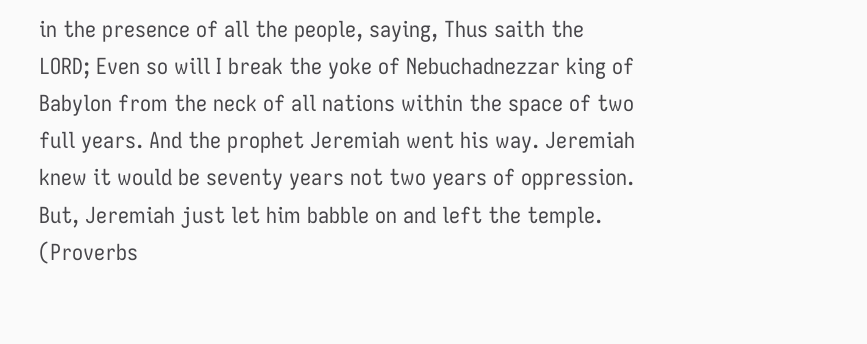in the presence of all the people, saying, Thus saith the LORD; Even so will I break the yoke of Nebuchadnezzar king of Babylon from the neck of all nations within the space of two full years. And the prophet Jeremiah went his way. Jeremiah knew it would be seventy years not two years of oppression. But, Jeremiah just let him babble on and left the temple. (Proverbs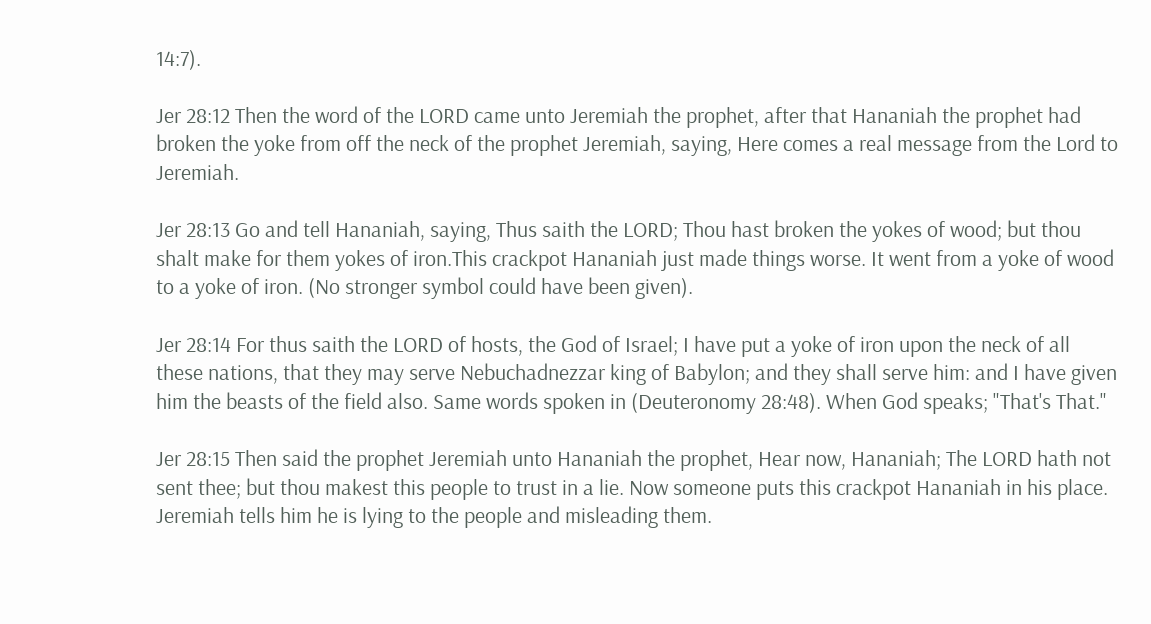14:7).

Jer 28:12 Then the word of the LORD came unto Jeremiah the prophet, after that Hananiah the prophet had broken the yoke from off the neck of the prophet Jeremiah, saying, Here comes a real message from the Lord to Jeremiah.

Jer 28:13 Go and tell Hananiah, saying, Thus saith the LORD; Thou hast broken the yokes of wood; but thou shalt make for them yokes of iron.This crackpot Hananiah just made things worse. It went from a yoke of wood to a yoke of iron. (No stronger symbol could have been given).

Jer 28:14 For thus saith the LORD of hosts, the God of Israel; I have put a yoke of iron upon the neck of all these nations, that they may serve Nebuchadnezzar king of Babylon; and they shall serve him: and I have given him the beasts of the field also. Same words spoken in (Deuteronomy 28:48). When God speaks; "That's That."

Jer 28:15 Then said the prophet Jeremiah unto Hananiah the prophet, Hear now, Hananiah; The LORD hath not sent thee; but thou makest this people to trust in a lie. Now someone puts this crackpot Hananiah in his place. Jeremiah tells him he is lying to the people and misleading them.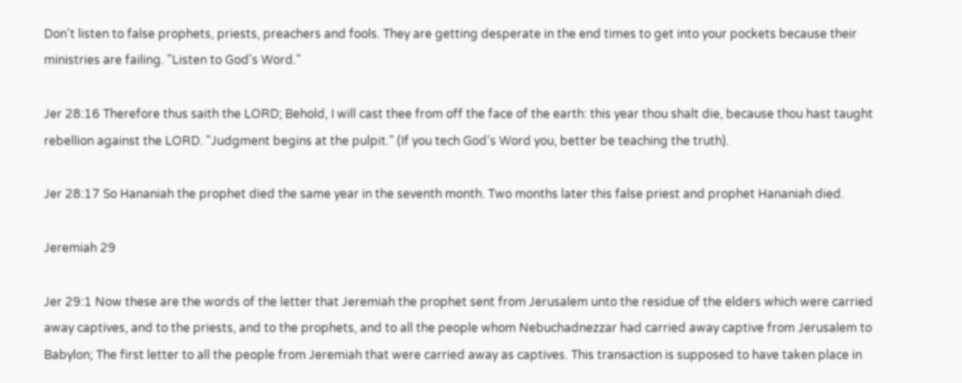Don't listen to false prophets, priests, preachers and fools. They are getting desperate in the end times to get into your pockets because their ministries are failing. "Listen to God's Word."

Jer 28:16 Therefore thus saith the LORD; Behold, I will cast thee from off the face of the earth: this year thou shalt die, because thou hast taught rebellion against the LORD. "Judgment begins at the pulpit." (If you tech God’s Word you, better be teaching the truth).

Jer 28:17 So Hananiah the prophet died the same year in the seventh month. Two months later this false priest and prophet Hananiah died.

Jeremiah 29

Jer 29:1 Now these are the words of the letter that Jeremiah the prophet sent from Jerusalem unto the residue of the elders which were carried away captives, and to the priests, and to the prophets, and to all the people whom Nebuchadnezzar had carried away captive from Jerusalem to Babylon; The first letter to all the people from Jeremiah that were carried away as captives. This transaction is supposed to have taken place in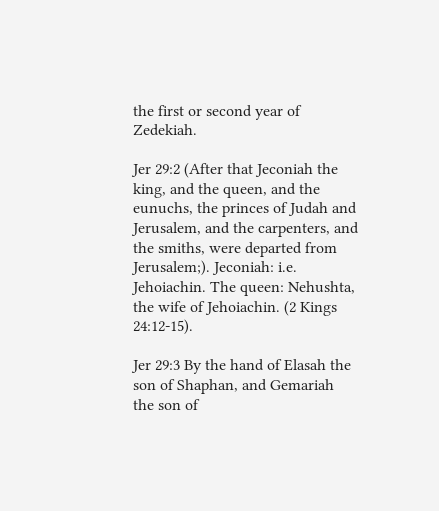the first or second year of Zedekiah.

Jer 29:2 (After that Jeconiah the king, and the queen, and the eunuchs, the princes of Judah and Jerusalem, and the carpenters, and the smiths, were departed from Jerusalem;). Jeconiah: i.e. Jehoiachin. The queen: Nehushta, the wife of Jehoiachin. (2 Kings 24:12-15).

Jer 29:3 By the hand of Elasah the son of Shaphan, and Gemariah the son of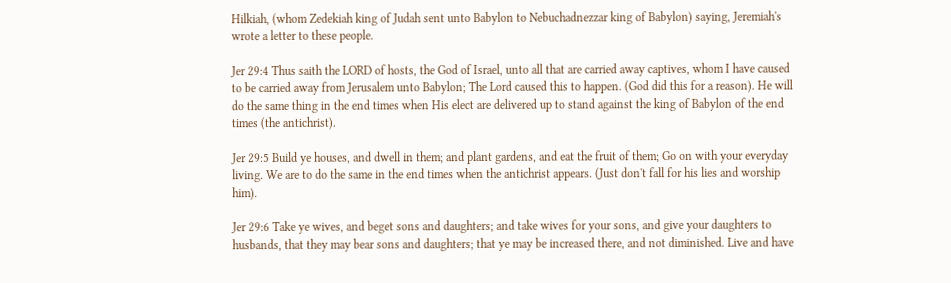Hilkiah, (whom Zedekiah king of Judah sent unto Babylon to Nebuchadnezzar king of Babylon) saying, Jeremiah's wrote a letter to these people.

Jer 29:4 Thus saith the LORD of hosts, the God of Israel, unto all that are carried away captives, whom I have caused to be carried away from Jerusalem unto Babylon; The Lord caused this to happen. (God did this for a reason). He will do the same thing in the end times when His elect are delivered up to stand against the king of Babylon of the end times (the antichrist).

Jer 29:5 Build ye houses, and dwell in them; and plant gardens, and eat the fruit of them; Go on with your everyday living. We are to do the same in the end times when the antichrist appears. (Just don't fall for his lies and worship him).

Jer 29:6 Take ye wives, and beget sons and daughters; and take wives for your sons, and give your daughters to husbands, that they may bear sons and daughters; that ye may be increased there, and not diminished. Live and have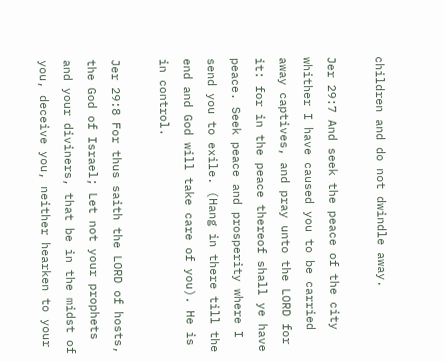children and do not dwindle away.

Jer 29:7 And seek the peace of the city whither I have caused you to be carried away captives, and pray unto the LORD for it: for in the peace thereof shall ye have peace. Seek peace and prosperity where I send you to exile. (Hang in there till the end and God will take care of you). He is in control.

Jer 29:8 For thus saith the LORD of hosts, the God of Israel; Let not your prophets and your diviners, that be in the midst of you, deceive you, neither hearken to your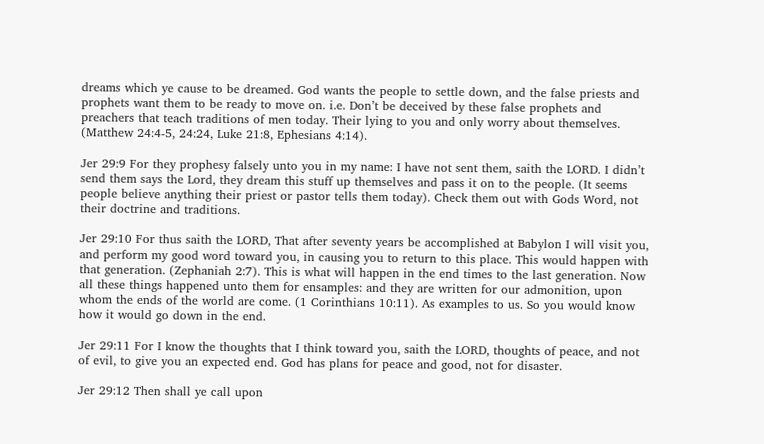dreams which ye cause to be dreamed. God wants the people to settle down, and the false priests and prophets want them to be ready to move on. i.e. Don’t be deceived by these false prophets and preachers that teach traditions of men today. Their lying to you and only worry about themselves. (Matthew 24:4-5, 24:24, Luke 21:8, Ephesians 4:14).

Jer 29:9 For they prophesy falsely unto you in my name: I have not sent them, saith the LORD. I didn’t send them says the Lord, they dream this stuff up themselves and pass it on to the people. (It seems people believe anything their priest or pastor tells them today). Check them out with Gods Word, not their doctrine and traditions.

Jer 29:10 For thus saith the LORD, That after seventy years be accomplished at Babylon I will visit you, and perform my good word toward you, in causing you to return to this place. This would happen with that generation. (Zephaniah 2:7). This is what will happen in the end times to the last generation. Now all these things happened unto them for ensamples: and they are written for our admonition, upon whom the ends of the world are come. (1 Corinthians 10:11). As examples to us. So you would know how it would go down in the end.

Jer 29:11 For I know the thoughts that I think toward you, saith the LORD, thoughts of peace, and not of evil, to give you an expected end. God has plans for peace and good, not for disaster.

Jer 29:12 Then shall ye call upon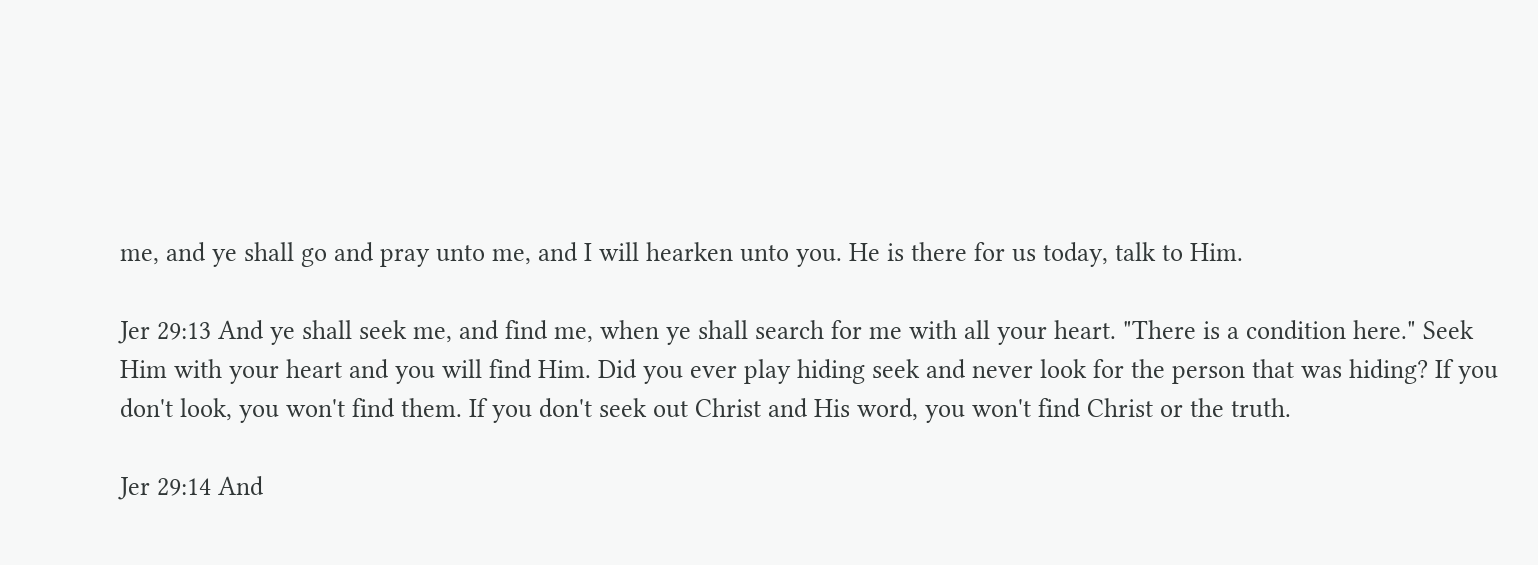me, and ye shall go and pray unto me, and I will hearken unto you. He is there for us today, talk to Him.

Jer 29:13 And ye shall seek me, and find me, when ye shall search for me with all your heart. "There is a condition here." Seek Him with your heart and you will find Him. Did you ever play hiding seek and never look for the person that was hiding? If you don't look, you won't find them. If you don't seek out Christ and His word, you won't find Christ or the truth.

Jer 29:14 And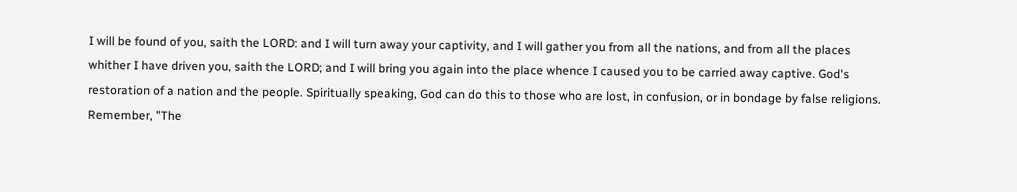I will be found of you, saith the LORD: and I will turn away your captivity, and I will gather you from all the nations, and from all the places whither I have driven you, saith the LORD; and I will bring you again into the place whence I caused you to be carried away captive. God's restoration of a nation and the people. Spiritually speaking, God can do this to those who are lost, in confusion, or in bondage by false religions. Remember, "The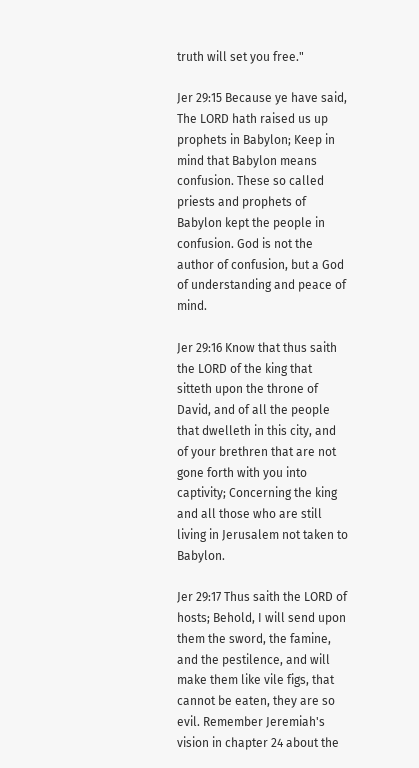truth will set you free."

Jer 29:15 Because ye have said, The LORD hath raised us up prophets in Babylon; Keep in mind that Babylon means confusion. These so called priests and prophets of Babylon kept the people in confusion. God is not the author of confusion, but a God of understanding and peace of mind.

Jer 29:16 Know that thus saith the LORD of the king that sitteth upon the throne of David, and of all the people that dwelleth in this city, and of your brethren that are not gone forth with you into captivity; Concerning the king and all those who are still living in Jerusalem not taken to Babylon.

Jer 29:17 Thus saith the LORD of hosts; Behold, I will send upon them the sword, the famine, and the pestilence, and will make them like vile figs, that cannot be eaten, they are so evil. Remember Jeremiah's vision in chapter 24 about the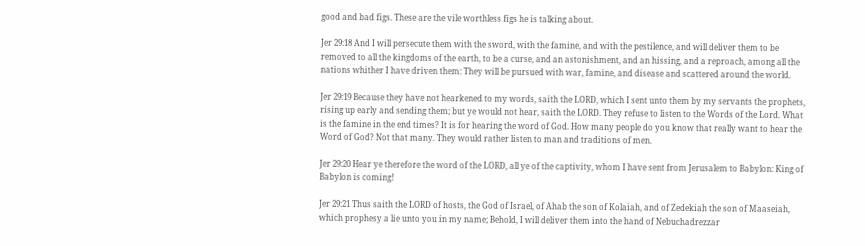good and bad figs. These are the vile worthless figs he is talking about.

Jer 29:18 And I will persecute them with the sword, with the famine, and with the pestilence, and will deliver them to be removed to all the kingdoms of the earth, to be a curse, and an astonishment, and an hissing, and a reproach, among all the nations whither I have driven them: They will be pursued with war, famine, and disease and scattered around the world.

Jer 29:19 Because they have not hearkened to my words, saith the LORD, which I sent unto them by my servants the prophets, rising up early and sending them; but ye would not hear, saith the LORD. They refuse to listen to the Words of the Lord. What is the famine in the end times? It is for hearing the word of God. How many people do you know that really want to hear the Word of God? Not that many. They would rather listen to man and traditions of men.

Jer 29:20 Hear ye therefore the word of the LORD, all ye of the captivity, whom I have sent from Jerusalem to Babylon: King of Babylon is coming!

Jer 29:21 Thus saith the LORD of hosts, the God of Israel, of Ahab the son of Kolaiah, and of Zedekiah the son of Maaseiah, which prophesy a lie unto you in my name; Behold, I will deliver them into the hand of Nebuchadrezzar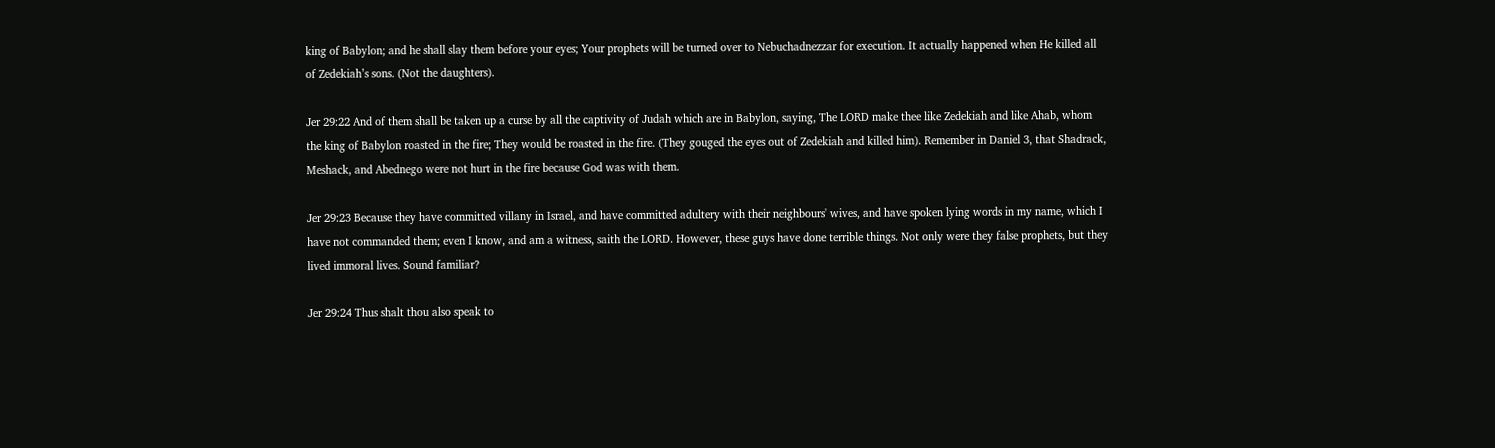king of Babylon; and he shall slay them before your eyes; Your prophets will be turned over to Nebuchadnezzar for execution. It actually happened when He killed all of Zedekiah’s sons. (Not the daughters).

Jer 29:22 And of them shall be taken up a curse by all the captivity of Judah which are in Babylon, saying, The LORD make thee like Zedekiah and like Ahab, whom the king of Babylon roasted in the fire; They would be roasted in the fire. (They gouged the eyes out of Zedekiah and killed him). Remember in Daniel 3, that Shadrack, Meshack, and Abednego were not hurt in the fire because God was with them.

Jer 29:23 Because they have committed villany in Israel, and have committed adultery with their neighbours' wives, and have spoken lying words in my name, which I have not commanded them; even I know, and am a witness, saith the LORD. However, these guys have done terrible things. Not only were they false prophets, but they lived immoral lives. Sound familiar?

Jer 29:24 Thus shalt thou also speak to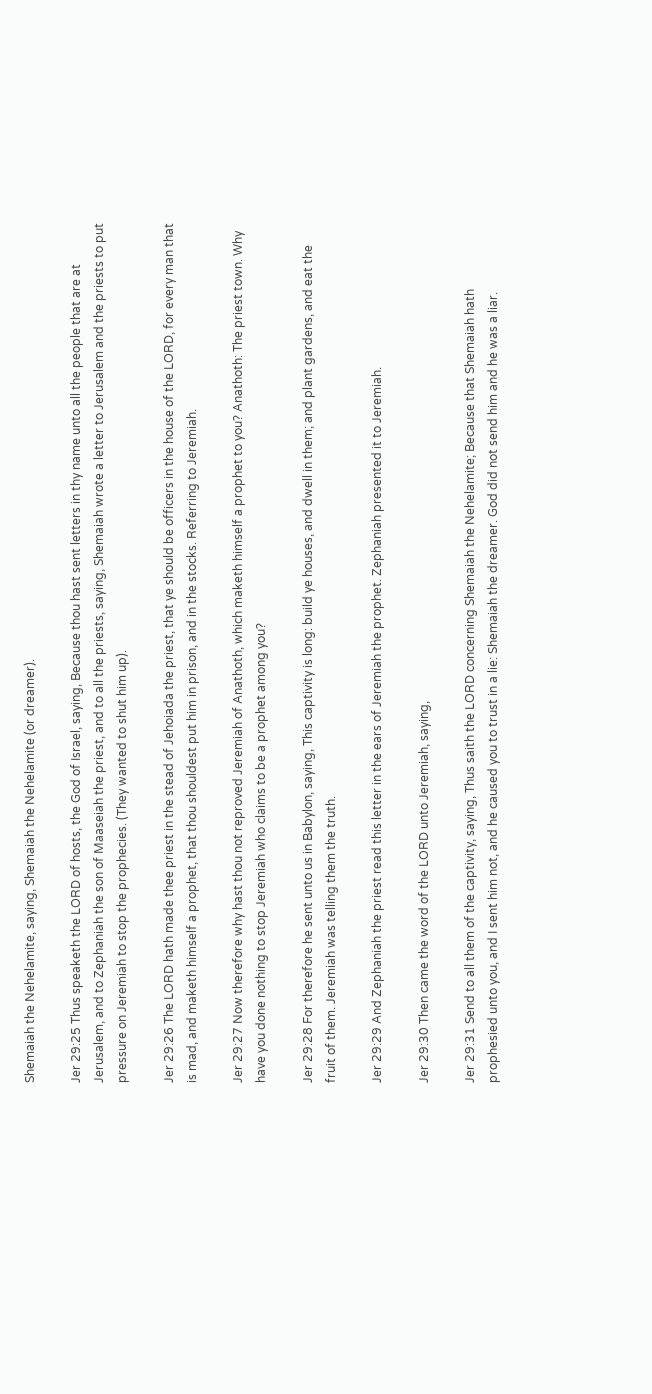Shemaiah the Nehelamite, saying, Shemaiah the Nehelamite (or dreamer).

Jer 29:25 Thus speaketh the LORD of hosts, the God of Israel, saying, Because thou hast sent letters in thy name unto all the people that are at Jerusalem, and to Zephaniah the son of Maaseiah the priest, and to all the priests, saying, Shemaiah wrote a letter to Jerusalem and the priests to put pressure on Jeremiah to stop the prophecies. (They wanted to shut him up).

Jer 29:26 The LORD hath made thee priest in the stead of Jehoiada the priest, that ye should be officers in the house of the LORD, for every man that is mad, and maketh himself a prophet, that thou shouldest put him in prison, and in the stocks. Referring to Jeremiah.

Jer 29:27 Now therefore why hast thou not reproved Jeremiah of Anathoth, which maketh himself a prophet to you? Anathoth: The priest town. Why have you done nothing to stop Jeremiah who claims to be a prophet among you?

Jer 29:28 For therefore he sent unto us in Babylon, saying, This captivity is long: build ye houses, and dwell in them; and plant gardens, and eat the fruit of them. Jeremiah was telling them the truth.

Jer 29:29 And Zephaniah the priest read this letter in the ears of Jeremiah the prophet. Zephaniah presented it to Jeremiah.

Jer 29:30 Then came the word of the LORD unto Jeremiah, saying,

Jer 29:31 Send to all them of the captivity, saying, Thus saith the LORD concerning Shemaiah the Nehelamite; Because that Shemaiah hath prophesied unto you, and I sent him not, and he caused you to trust in a lie: Shemaiah the dreamer. God did not send him and he was a liar.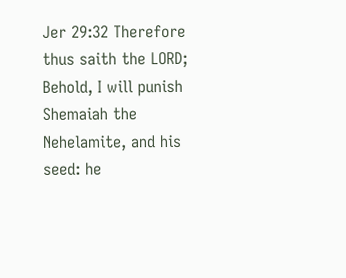Jer 29:32 Therefore thus saith the LORD; Behold, I will punish Shemaiah the Nehelamite, and his seed: he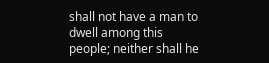shall not have a man to dwell among this people; neither shall he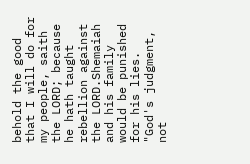behold the good that I will do for my people, saith the LORD; because he hath taught rebellion against the LORD.Shemaiah and his family would be punished for his lies. "God's judgment, not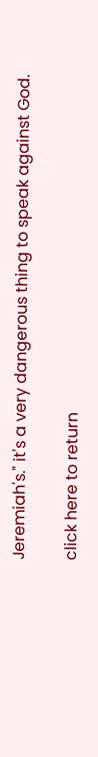Jeremiah's." it's a very dangerous thing to speak against God.

click here to return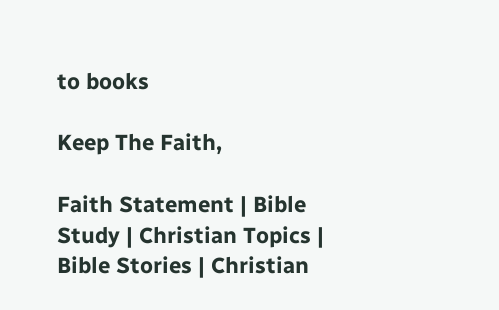to books

Keep The Faith,

Faith Statement | Bible Study | Christian Topics | Bible Stories | Christian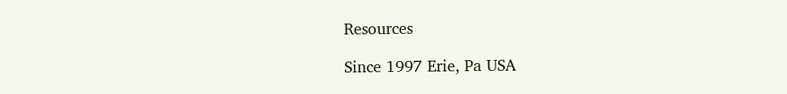Resources

Since 1997 Erie, Pa USA